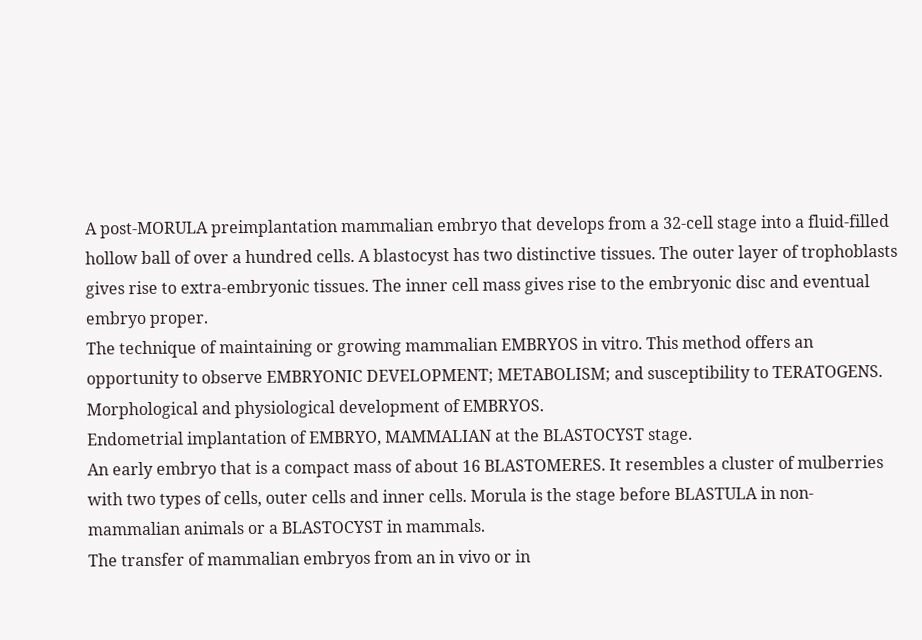A post-MORULA preimplantation mammalian embryo that develops from a 32-cell stage into a fluid-filled hollow ball of over a hundred cells. A blastocyst has two distinctive tissues. The outer layer of trophoblasts gives rise to extra-embryonic tissues. The inner cell mass gives rise to the embryonic disc and eventual embryo proper.
The technique of maintaining or growing mammalian EMBRYOS in vitro. This method offers an opportunity to observe EMBRYONIC DEVELOPMENT; METABOLISM; and susceptibility to TERATOGENS.
Morphological and physiological development of EMBRYOS.
Endometrial implantation of EMBRYO, MAMMALIAN at the BLASTOCYST stage.
An early embryo that is a compact mass of about 16 BLASTOMERES. It resembles a cluster of mulberries with two types of cells, outer cells and inner cells. Morula is the stage before BLASTULA in non-mammalian animals or a BLASTOCYST in mammals.
The transfer of mammalian embryos from an in vivo or in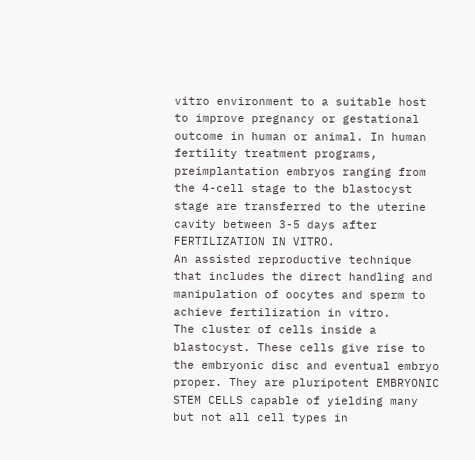vitro environment to a suitable host to improve pregnancy or gestational outcome in human or animal. In human fertility treatment programs, preimplantation embryos ranging from the 4-cell stage to the blastocyst stage are transferred to the uterine cavity between 3-5 days after FERTILIZATION IN VITRO.
An assisted reproductive technique that includes the direct handling and manipulation of oocytes and sperm to achieve fertilization in vitro.
The cluster of cells inside a blastocyst. These cells give rise to the embryonic disc and eventual embryo proper. They are pluripotent EMBRYONIC STEM CELLS capable of yielding many but not all cell types in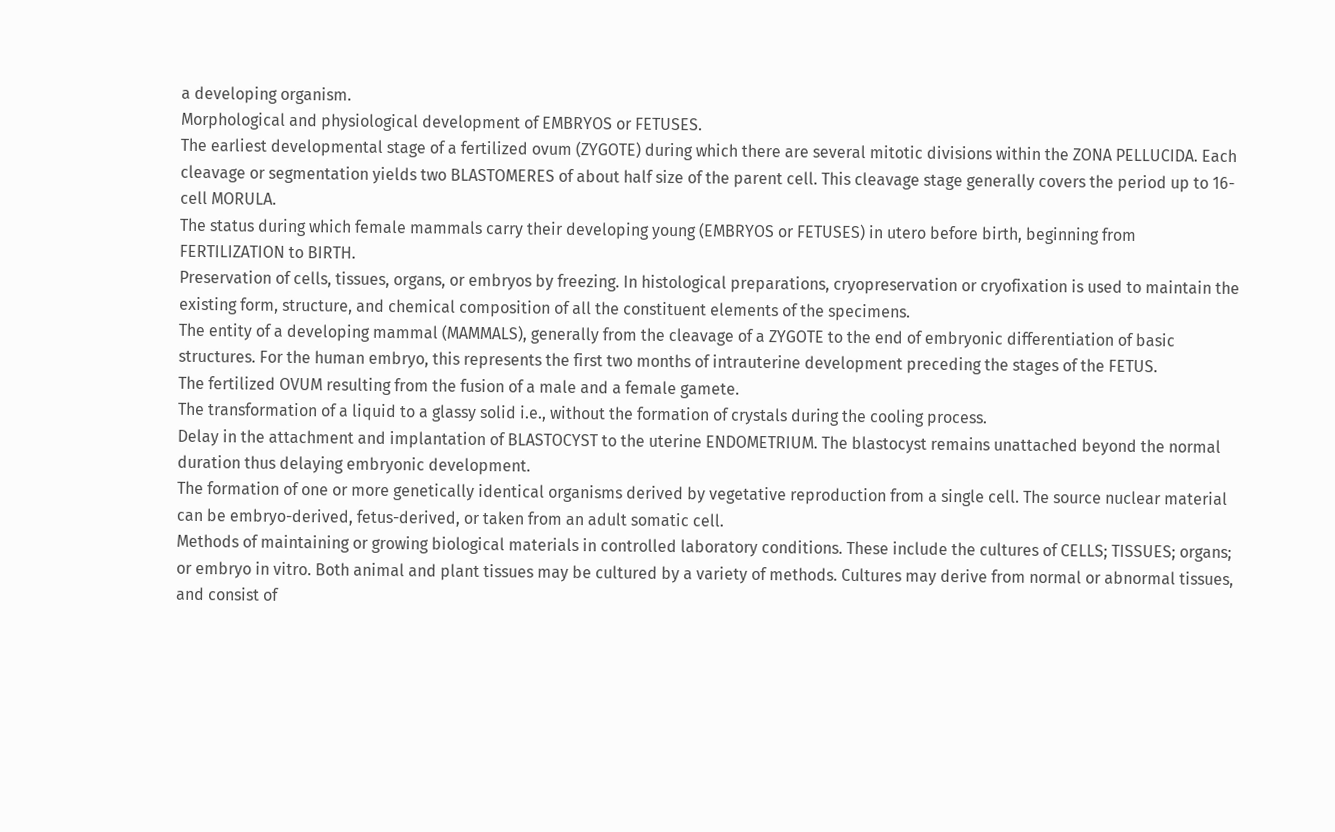a developing organism.
Morphological and physiological development of EMBRYOS or FETUSES.
The earliest developmental stage of a fertilized ovum (ZYGOTE) during which there are several mitotic divisions within the ZONA PELLUCIDA. Each cleavage or segmentation yields two BLASTOMERES of about half size of the parent cell. This cleavage stage generally covers the period up to 16-cell MORULA.
The status during which female mammals carry their developing young (EMBRYOS or FETUSES) in utero before birth, beginning from FERTILIZATION to BIRTH.
Preservation of cells, tissues, organs, or embryos by freezing. In histological preparations, cryopreservation or cryofixation is used to maintain the existing form, structure, and chemical composition of all the constituent elements of the specimens.
The entity of a developing mammal (MAMMALS), generally from the cleavage of a ZYGOTE to the end of embryonic differentiation of basic structures. For the human embryo, this represents the first two months of intrauterine development preceding the stages of the FETUS.
The fertilized OVUM resulting from the fusion of a male and a female gamete.
The transformation of a liquid to a glassy solid i.e., without the formation of crystals during the cooling process.
Delay in the attachment and implantation of BLASTOCYST to the uterine ENDOMETRIUM. The blastocyst remains unattached beyond the normal duration thus delaying embryonic development.
The formation of one or more genetically identical organisms derived by vegetative reproduction from a single cell. The source nuclear material can be embryo-derived, fetus-derived, or taken from an adult somatic cell.
Methods of maintaining or growing biological materials in controlled laboratory conditions. These include the cultures of CELLS; TISSUES; organs; or embryo in vitro. Both animal and plant tissues may be cultured by a variety of methods. Cultures may derive from normal or abnormal tissues, and consist of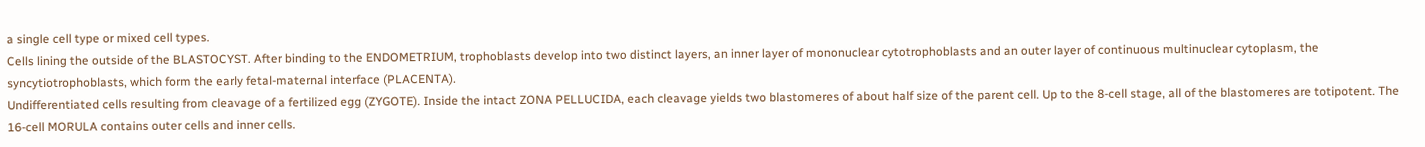a single cell type or mixed cell types.
Cells lining the outside of the BLASTOCYST. After binding to the ENDOMETRIUM, trophoblasts develop into two distinct layers, an inner layer of mononuclear cytotrophoblasts and an outer layer of continuous multinuclear cytoplasm, the syncytiotrophoblasts, which form the early fetal-maternal interface (PLACENTA).
Undifferentiated cells resulting from cleavage of a fertilized egg (ZYGOTE). Inside the intact ZONA PELLUCIDA, each cleavage yields two blastomeres of about half size of the parent cell. Up to the 8-cell stage, all of the blastomeres are totipotent. The 16-cell MORULA contains outer cells and inner cells.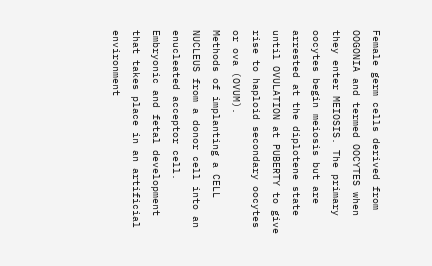Female germ cells derived from OOGONIA and termed OOCYTES when they enter MEIOSIS. The primary oocytes begin meiosis but are arrested at the diplotene state until OVULATION at PUBERTY to give rise to haploid secondary oocytes or ova (OVUM).
Methods of implanting a CELL NUCLEUS from a donor cell into an enucleated acceptor cell.
Embryonic and fetal development that takes place in an artificial environment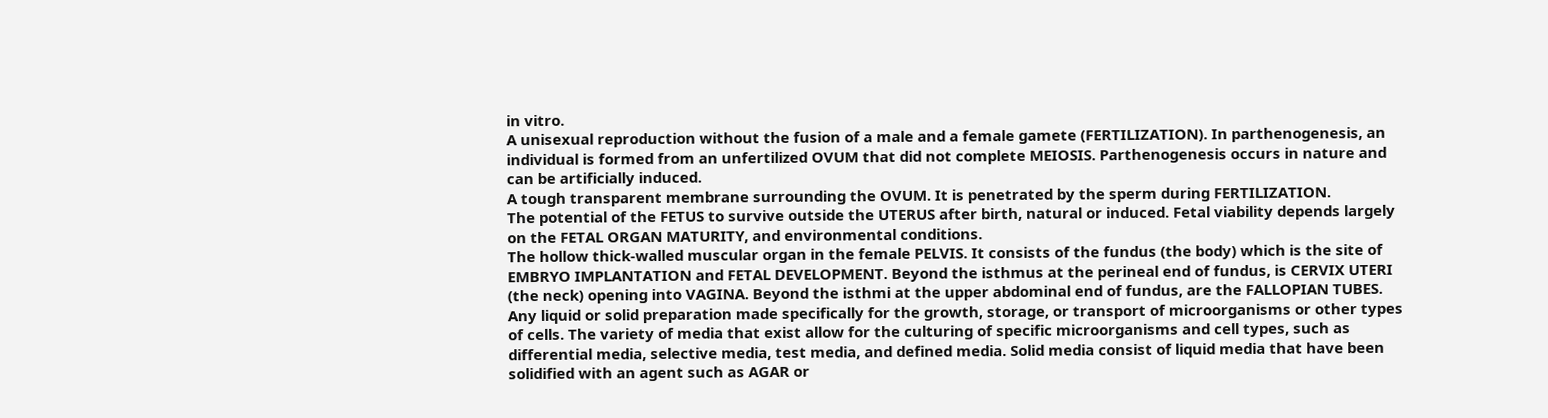in vitro.
A unisexual reproduction without the fusion of a male and a female gamete (FERTILIZATION). In parthenogenesis, an individual is formed from an unfertilized OVUM that did not complete MEIOSIS. Parthenogenesis occurs in nature and can be artificially induced.
A tough transparent membrane surrounding the OVUM. It is penetrated by the sperm during FERTILIZATION.
The potential of the FETUS to survive outside the UTERUS after birth, natural or induced. Fetal viability depends largely on the FETAL ORGAN MATURITY, and environmental conditions.
The hollow thick-walled muscular organ in the female PELVIS. It consists of the fundus (the body) which is the site of EMBRYO IMPLANTATION and FETAL DEVELOPMENT. Beyond the isthmus at the perineal end of fundus, is CERVIX UTERI (the neck) opening into VAGINA. Beyond the isthmi at the upper abdominal end of fundus, are the FALLOPIAN TUBES.
Any liquid or solid preparation made specifically for the growth, storage, or transport of microorganisms or other types of cells. The variety of media that exist allow for the culturing of specific microorganisms and cell types, such as differential media, selective media, test media, and defined media. Solid media consist of liquid media that have been solidified with an agent such as AGAR or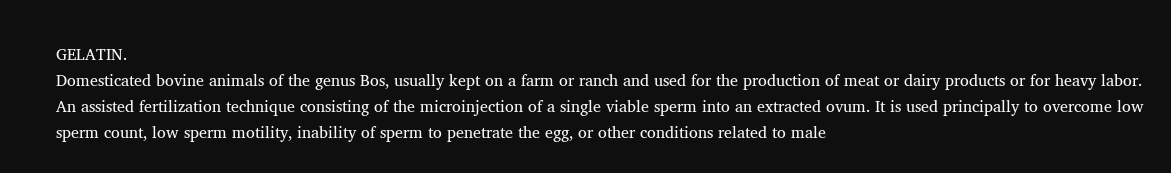GELATIN.
Domesticated bovine animals of the genus Bos, usually kept on a farm or ranch and used for the production of meat or dairy products or for heavy labor.
An assisted fertilization technique consisting of the microinjection of a single viable sperm into an extracted ovum. It is used principally to overcome low sperm count, low sperm motility, inability of sperm to penetrate the egg, or other conditions related to male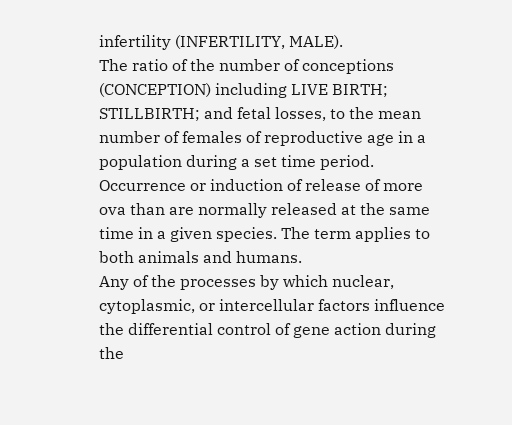infertility (INFERTILITY, MALE).
The ratio of the number of conceptions (CONCEPTION) including LIVE BIRTH; STILLBIRTH; and fetal losses, to the mean number of females of reproductive age in a population during a set time period.
Occurrence or induction of release of more ova than are normally released at the same time in a given species. The term applies to both animals and humans.
Any of the processes by which nuclear, cytoplasmic, or intercellular factors influence the differential control of gene action during the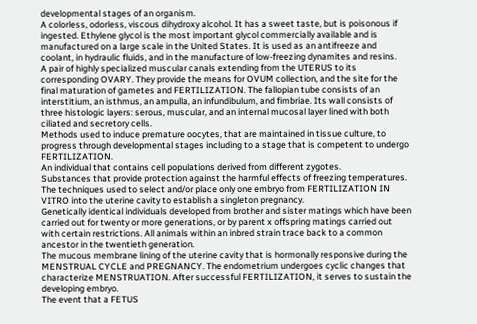developmental stages of an organism.
A colorless, odorless, viscous dihydroxy alcohol. It has a sweet taste, but is poisonous if ingested. Ethylene glycol is the most important glycol commercially available and is manufactured on a large scale in the United States. It is used as an antifreeze and coolant, in hydraulic fluids, and in the manufacture of low-freezing dynamites and resins.
A pair of highly specialized muscular canals extending from the UTERUS to its corresponding OVARY. They provide the means for OVUM collection, and the site for the final maturation of gametes and FERTILIZATION. The fallopian tube consists of an interstitium, an isthmus, an ampulla, an infundibulum, and fimbriae. Its wall consists of three histologic layers: serous, muscular, and an internal mucosal layer lined with both ciliated and secretory cells.
Methods used to induce premature oocytes, that are maintained in tissue culture, to progress through developmental stages including to a stage that is competent to undergo FERTILIZATION.
An individual that contains cell populations derived from different zygotes.
Substances that provide protection against the harmful effects of freezing temperatures.
The techniques used to select and/or place only one embryo from FERTILIZATION IN VITRO into the uterine cavity to establish a singleton pregnancy.
Genetically identical individuals developed from brother and sister matings which have been carried out for twenty or more generations, or by parent x offspring matings carried out with certain restrictions. All animals within an inbred strain trace back to a common ancestor in the twentieth generation.
The mucous membrane lining of the uterine cavity that is hormonally responsive during the MENSTRUAL CYCLE and PREGNANCY. The endometrium undergoes cyclic changes that characterize MENSTRUATION. After successful FERTILIZATION, it serves to sustain the developing embryo.
The event that a FETUS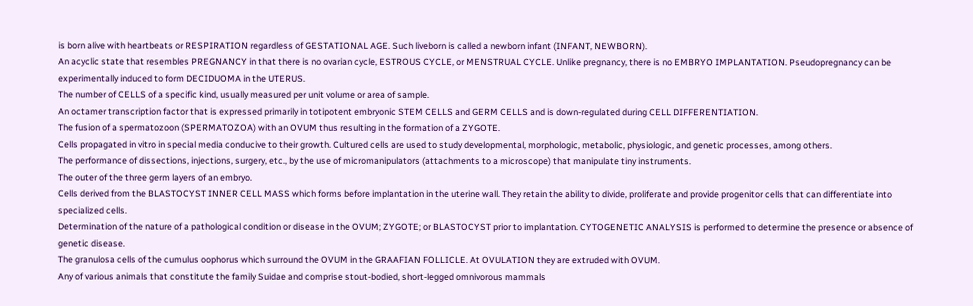is born alive with heartbeats or RESPIRATION regardless of GESTATIONAL AGE. Such liveborn is called a newborn infant (INFANT, NEWBORN).
An acyclic state that resembles PREGNANCY in that there is no ovarian cycle, ESTROUS CYCLE, or MENSTRUAL CYCLE. Unlike pregnancy, there is no EMBRYO IMPLANTATION. Pseudopregnancy can be experimentally induced to form DECIDUOMA in the UTERUS.
The number of CELLS of a specific kind, usually measured per unit volume or area of sample.
An octamer transcription factor that is expressed primarily in totipotent embryonic STEM CELLS and GERM CELLS and is down-regulated during CELL DIFFERENTIATION.
The fusion of a spermatozoon (SPERMATOZOA) with an OVUM thus resulting in the formation of a ZYGOTE.
Cells propagated in vitro in special media conducive to their growth. Cultured cells are used to study developmental, morphologic, metabolic, physiologic, and genetic processes, among others.
The performance of dissections, injections, surgery, etc., by the use of micromanipulators (attachments to a microscope) that manipulate tiny instruments.
The outer of the three germ layers of an embryo.
Cells derived from the BLASTOCYST INNER CELL MASS which forms before implantation in the uterine wall. They retain the ability to divide, proliferate and provide progenitor cells that can differentiate into specialized cells.
Determination of the nature of a pathological condition or disease in the OVUM; ZYGOTE; or BLASTOCYST prior to implantation. CYTOGENETIC ANALYSIS is performed to determine the presence or absence of genetic disease.
The granulosa cells of the cumulus oophorus which surround the OVUM in the GRAAFIAN FOLLICLE. At OVULATION they are extruded with OVUM.
Any of various animals that constitute the family Suidae and comprise stout-bodied, short-legged omnivorous mammals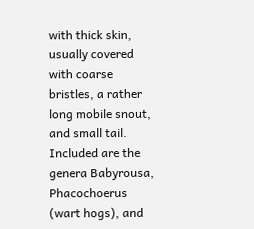with thick skin, usually covered with coarse bristles, a rather long mobile snout, and small tail. Included are the genera Babyrousa, Phacochoerus (wart hogs), and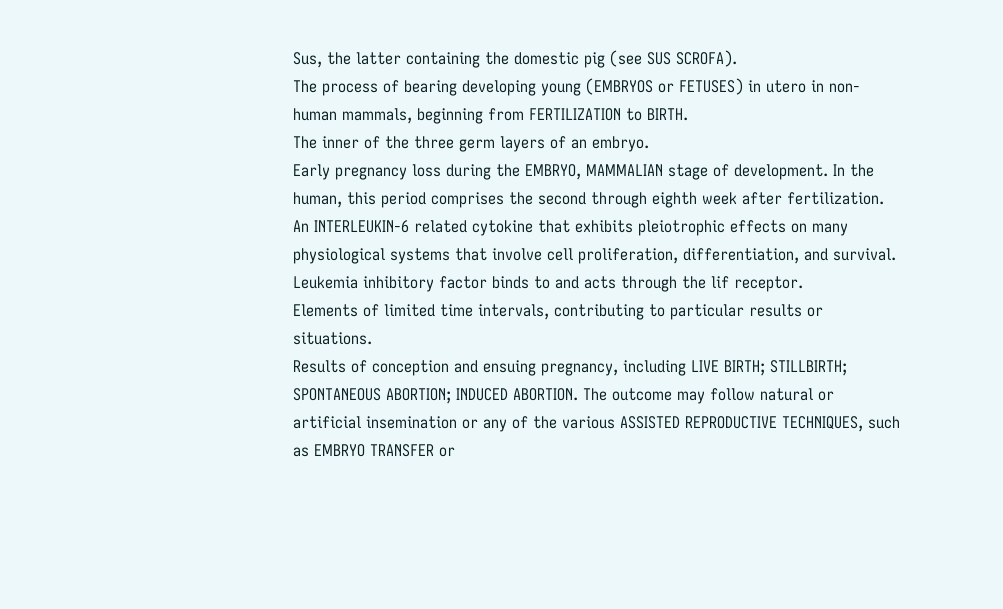Sus, the latter containing the domestic pig (see SUS SCROFA).
The process of bearing developing young (EMBRYOS or FETUSES) in utero in non-human mammals, beginning from FERTILIZATION to BIRTH.
The inner of the three germ layers of an embryo.
Early pregnancy loss during the EMBRYO, MAMMALIAN stage of development. In the human, this period comprises the second through eighth week after fertilization.
An INTERLEUKIN-6 related cytokine that exhibits pleiotrophic effects on many physiological systems that involve cell proliferation, differentiation, and survival. Leukemia inhibitory factor binds to and acts through the lif receptor.
Elements of limited time intervals, contributing to particular results or situations.
Results of conception and ensuing pregnancy, including LIVE BIRTH; STILLBIRTH; SPONTANEOUS ABORTION; INDUCED ABORTION. The outcome may follow natural or artificial insemination or any of the various ASSISTED REPRODUCTIVE TECHNIQUES, such as EMBRYO TRANSFER or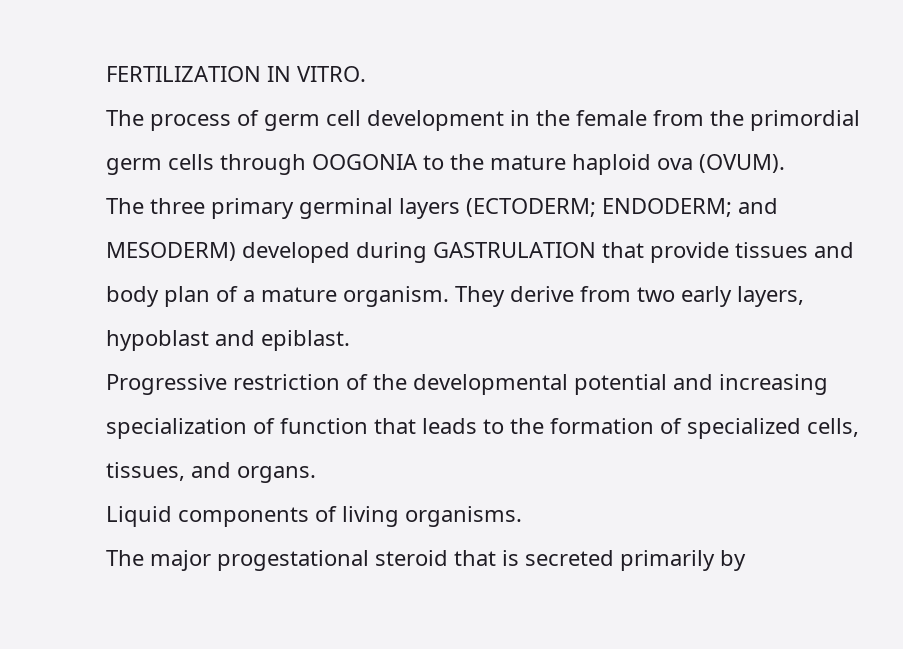FERTILIZATION IN VITRO.
The process of germ cell development in the female from the primordial germ cells through OOGONIA to the mature haploid ova (OVUM).
The three primary germinal layers (ECTODERM; ENDODERM; and MESODERM) developed during GASTRULATION that provide tissues and body plan of a mature organism. They derive from two early layers, hypoblast and epiblast.
Progressive restriction of the developmental potential and increasing specialization of function that leads to the formation of specialized cells, tissues, and organs.
Liquid components of living organisms.
The major progestational steroid that is secreted primarily by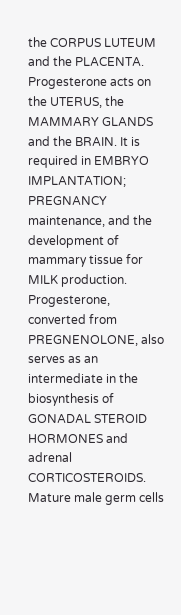the CORPUS LUTEUM and the PLACENTA. Progesterone acts on the UTERUS, the MAMMARY GLANDS and the BRAIN. It is required in EMBRYO IMPLANTATION; PREGNANCY maintenance, and the development of mammary tissue for MILK production. Progesterone, converted from PREGNENOLONE, also serves as an intermediate in the biosynthesis of GONADAL STEROID HORMONES and adrenal CORTICOSTEROIDS.
Mature male germ cells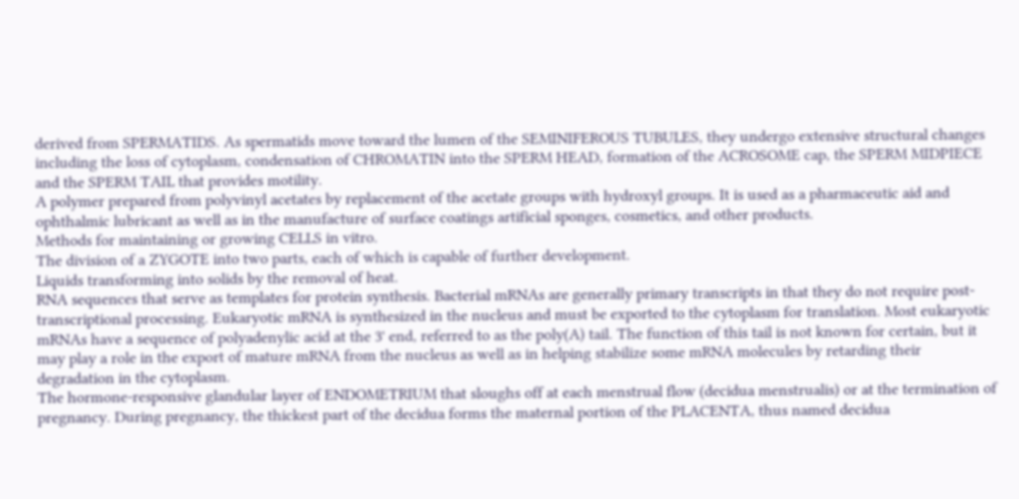derived from SPERMATIDS. As spermatids move toward the lumen of the SEMINIFEROUS TUBULES, they undergo extensive structural changes including the loss of cytoplasm, condensation of CHROMATIN into the SPERM HEAD, formation of the ACROSOME cap, the SPERM MIDPIECE and the SPERM TAIL that provides motility.
A polymer prepared from polyvinyl acetates by replacement of the acetate groups with hydroxyl groups. It is used as a pharmaceutic aid and ophthalmic lubricant as well as in the manufacture of surface coatings artificial sponges, cosmetics, and other products.
Methods for maintaining or growing CELLS in vitro.
The division of a ZYGOTE into two parts, each of which is capable of further development.
Liquids transforming into solids by the removal of heat.
RNA sequences that serve as templates for protein synthesis. Bacterial mRNAs are generally primary transcripts in that they do not require post-transcriptional processing. Eukaryotic mRNA is synthesized in the nucleus and must be exported to the cytoplasm for translation. Most eukaryotic mRNAs have a sequence of polyadenylic acid at the 3' end, referred to as the poly(A) tail. The function of this tail is not known for certain, but it may play a role in the export of mature mRNA from the nucleus as well as in helping stabilize some mRNA molecules by retarding their degradation in the cytoplasm.
The hormone-responsive glandular layer of ENDOMETRIUM that sloughs off at each menstrual flow (decidua menstrualis) or at the termination of pregnancy. During pregnancy, the thickest part of the decidua forms the maternal portion of the PLACENTA, thus named decidua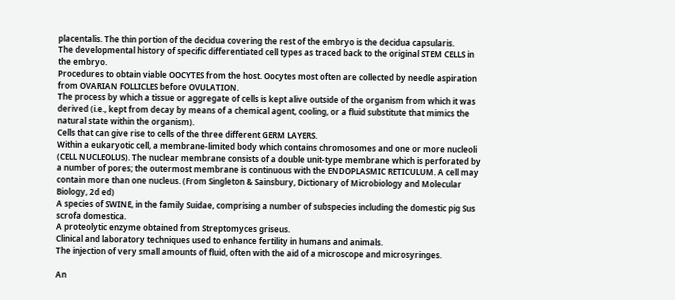placentalis. The thin portion of the decidua covering the rest of the embryo is the decidua capsularis.
The developmental history of specific differentiated cell types as traced back to the original STEM CELLS in the embryo.
Procedures to obtain viable OOCYTES from the host. Oocytes most often are collected by needle aspiration from OVARIAN FOLLICLES before OVULATION.
The process by which a tissue or aggregate of cells is kept alive outside of the organism from which it was derived (i.e., kept from decay by means of a chemical agent, cooling, or a fluid substitute that mimics the natural state within the organism).
Cells that can give rise to cells of the three different GERM LAYERS.
Within a eukaryotic cell, a membrane-limited body which contains chromosomes and one or more nucleoli (CELL NUCLEOLUS). The nuclear membrane consists of a double unit-type membrane which is perforated by a number of pores; the outermost membrane is continuous with the ENDOPLASMIC RETICULUM. A cell may contain more than one nucleus. (From Singleton & Sainsbury, Dictionary of Microbiology and Molecular Biology, 2d ed)
A species of SWINE, in the family Suidae, comprising a number of subspecies including the domestic pig Sus scrofa domestica.
A proteolytic enzyme obtained from Streptomyces griseus.
Clinical and laboratory techniques used to enhance fertility in humans and animals.
The injection of very small amounts of fluid, often with the aid of a microscope and microsyringes.

An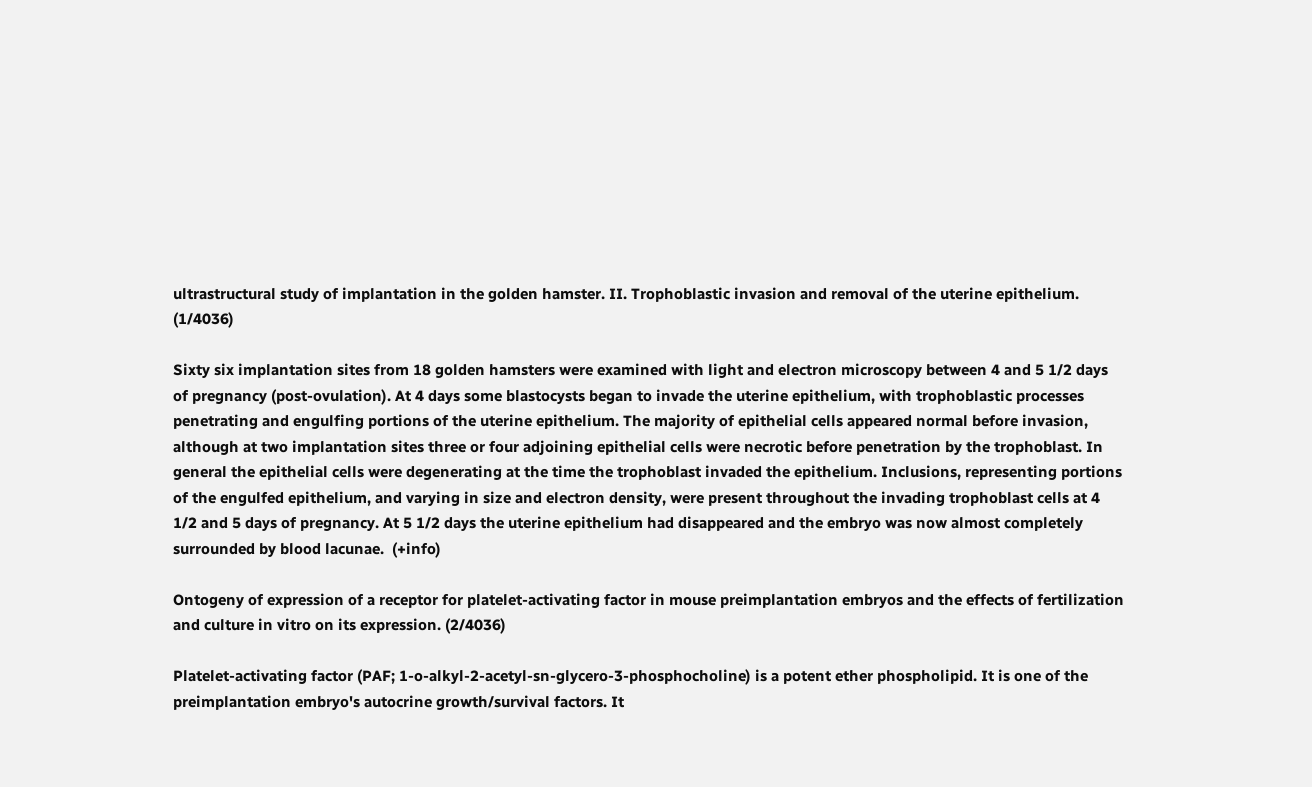ultrastructural study of implantation in the golden hamster. II. Trophoblastic invasion and removal of the uterine epithelium. (1/4036)

Sixty six implantation sites from 18 golden hamsters were examined with light and electron microscopy between 4 and 5 1/2 days of pregnancy (post-ovulation). At 4 days some blastocysts began to invade the uterine epithelium, with trophoblastic processes penetrating and engulfing portions of the uterine epithelium. The majority of epithelial cells appeared normal before invasion, although at two implantation sites three or four adjoining epithelial cells were necrotic before penetration by the trophoblast. In general the epithelial cells were degenerating at the time the trophoblast invaded the epithelium. Inclusions, representing portions of the engulfed epithelium, and varying in size and electron density, were present throughout the invading trophoblast cells at 4 1/2 and 5 days of pregnancy. At 5 1/2 days the uterine epithelium had disappeared and the embryo was now almost completely surrounded by blood lacunae.  (+info)

Ontogeny of expression of a receptor for platelet-activating factor in mouse preimplantation embryos and the effects of fertilization and culture in vitro on its expression. (2/4036)

Platelet-activating factor (PAF; 1-o-alkyl-2-acetyl-sn-glycero-3-phosphocholine) is a potent ether phospholipid. It is one of the preimplantation embryo's autocrine growth/survival factors. It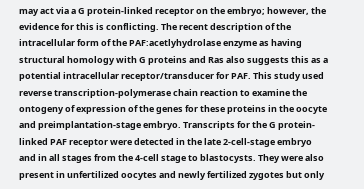may act via a G protein-linked receptor on the embryo; however, the evidence for this is conflicting. The recent description of the intracellular form of the PAF:acetlyhydrolase enzyme as having structural homology with G proteins and Ras also suggests this as a potential intracellular receptor/transducer for PAF. This study used reverse transcription-polymerase chain reaction to examine the ontogeny of expression of the genes for these proteins in the oocyte and preimplantation-stage embryo. Transcripts for the G protein-linked PAF receptor were detected in the late 2-cell-stage embryo and in all stages from the 4-cell stage to blastocysts. They were also present in unfertilized oocytes and newly fertilized zygotes but only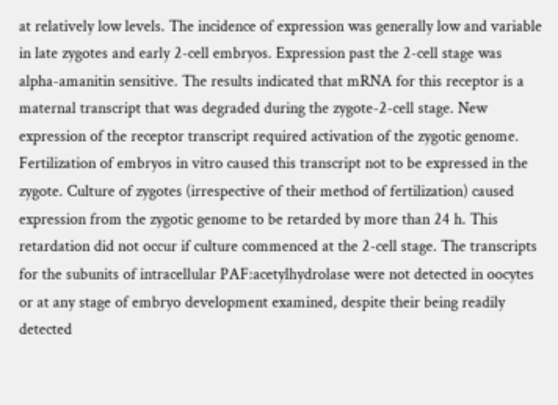at relatively low levels. The incidence of expression was generally low and variable in late zygotes and early 2-cell embryos. Expression past the 2-cell stage was alpha-amanitin sensitive. The results indicated that mRNA for this receptor is a maternal transcript that was degraded during the zygote-2-cell stage. New expression of the receptor transcript required activation of the zygotic genome. Fertilization of embryos in vitro caused this transcript not to be expressed in the zygote. Culture of zygotes (irrespective of their method of fertilization) caused expression from the zygotic genome to be retarded by more than 24 h. This retardation did not occur if culture commenced at the 2-cell stage. The transcripts for the subunits of intracellular PAF:acetylhydrolase were not detected in oocytes or at any stage of embryo development examined, despite their being readily detected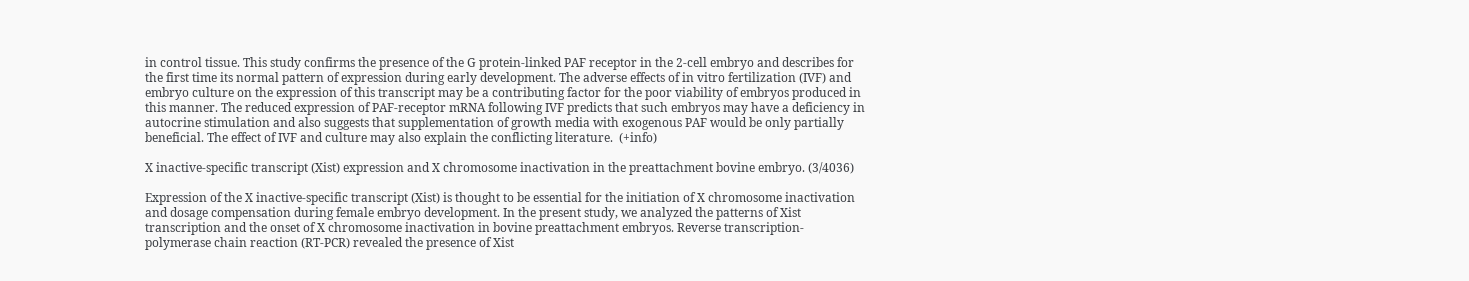in control tissue. This study confirms the presence of the G protein-linked PAF receptor in the 2-cell embryo and describes for the first time its normal pattern of expression during early development. The adverse effects of in vitro fertilization (IVF) and embryo culture on the expression of this transcript may be a contributing factor for the poor viability of embryos produced in this manner. The reduced expression of PAF-receptor mRNA following IVF predicts that such embryos may have a deficiency in autocrine stimulation and also suggests that supplementation of growth media with exogenous PAF would be only partially beneficial. The effect of IVF and culture may also explain the conflicting literature.  (+info)

X inactive-specific transcript (Xist) expression and X chromosome inactivation in the preattachment bovine embryo. (3/4036)

Expression of the X inactive-specific transcript (Xist) is thought to be essential for the initiation of X chromosome inactivation and dosage compensation during female embryo development. In the present study, we analyzed the patterns of Xist transcription and the onset of X chromosome inactivation in bovine preattachment embryos. Reverse transcription-polymerase chain reaction (RT-PCR) revealed the presence of Xist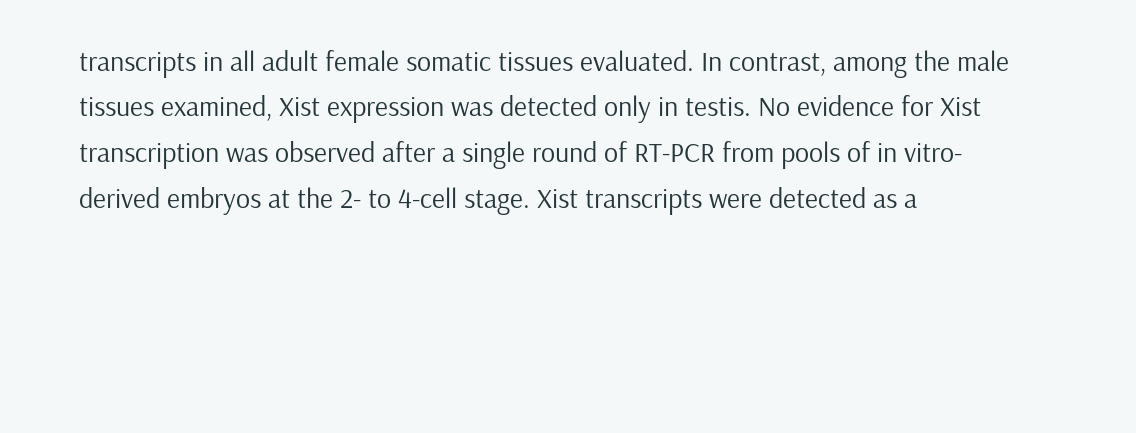transcripts in all adult female somatic tissues evaluated. In contrast, among the male tissues examined, Xist expression was detected only in testis. No evidence for Xist transcription was observed after a single round of RT-PCR from pools of in vitro-derived embryos at the 2- to 4-cell stage. Xist transcripts were detected as a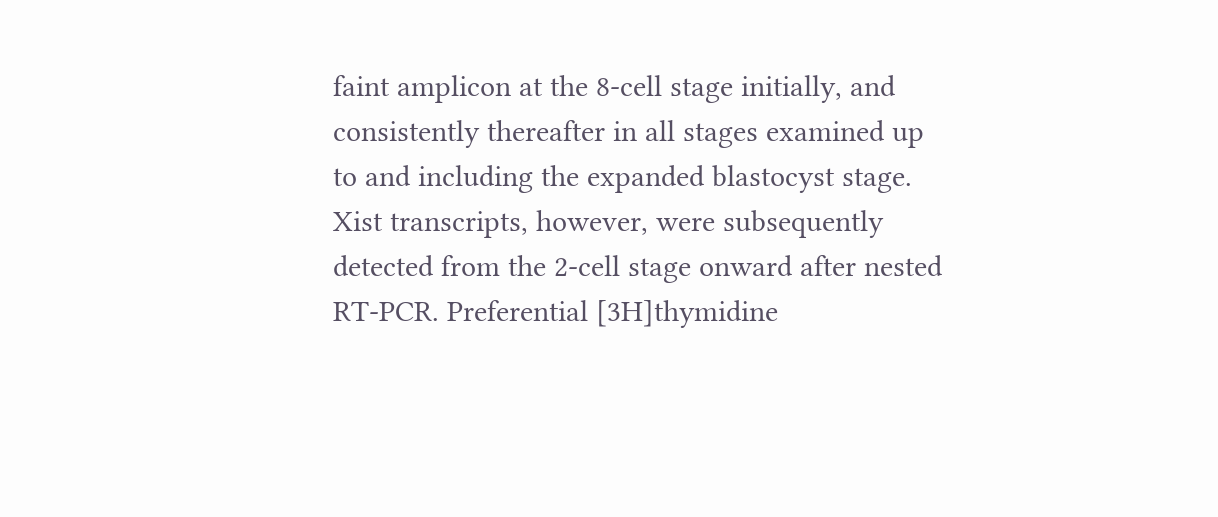faint amplicon at the 8-cell stage initially, and consistently thereafter in all stages examined up to and including the expanded blastocyst stage. Xist transcripts, however, were subsequently detected from the 2-cell stage onward after nested RT-PCR. Preferential [3H]thymidine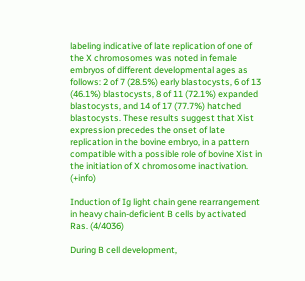labeling indicative of late replication of one of the X chromosomes was noted in female embryos of different developmental ages as follows: 2 of 7 (28.5%) early blastocysts, 6 of 13 (46.1%) blastocysts, 8 of 11 (72.1%) expanded blastocysts, and 14 of 17 (77.7%) hatched blastocysts. These results suggest that Xist expression precedes the onset of late replication in the bovine embryo, in a pattern compatible with a possible role of bovine Xist in the initiation of X chromosome inactivation.  (+info)

Induction of Ig light chain gene rearrangement in heavy chain-deficient B cells by activated Ras. (4/4036)

During B cell development,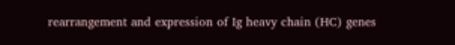rearrangement and expression of Ig heavy chain (HC) genes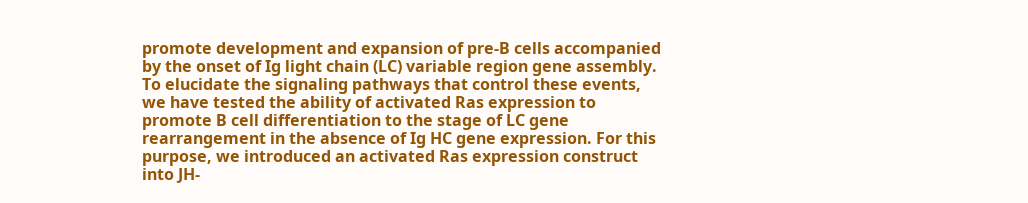promote development and expansion of pre-B cells accompanied by the onset of Ig light chain (LC) variable region gene assembly. To elucidate the signaling pathways that control these events, we have tested the ability of activated Ras expression to promote B cell differentiation to the stage of LC gene rearrangement in the absence of Ig HC gene expression. For this purpose, we introduced an activated Ras expression construct into JH-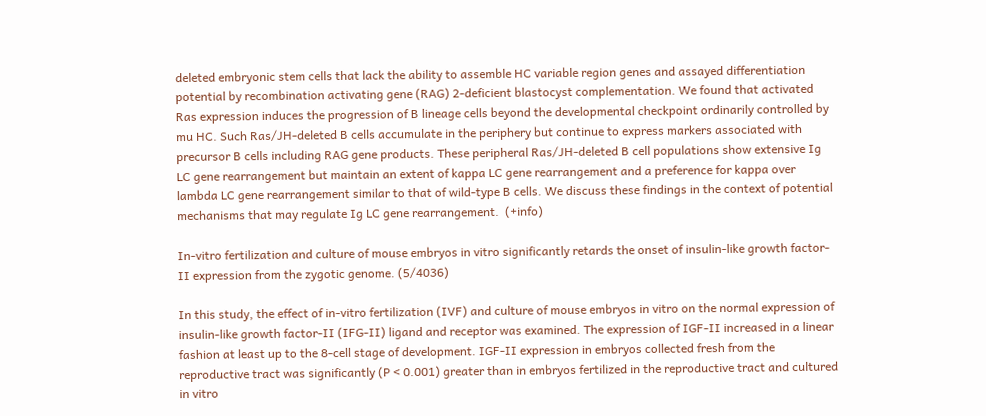deleted embryonic stem cells that lack the ability to assemble HC variable region genes and assayed differentiation potential by recombination activating gene (RAG) 2-deficient blastocyst complementation. We found that activated Ras expression induces the progression of B lineage cells beyond the developmental checkpoint ordinarily controlled by mu HC. Such Ras/JH-deleted B cells accumulate in the periphery but continue to express markers associated with precursor B cells including RAG gene products. These peripheral Ras/JH-deleted B cell populations show extensive Ig LC gene rearrangement but maintain an extent of kappa LC gene rearrangement and a preference for kappa over lambda LC gene rearrangement similar to that of wild-type B cells. We discuss these findings in the context of potential mechanisms that may regulate Ig LC gene rearrangement.  (+info)

In-vitro fertilization and culture of mouse embryos in vitro significantly retards the onset of insulin-like growth factor-II expression from the zygotic genome. (5/4036)

In this study, the effect of in-vitro fertilization (IVF) and culture of mouse embryos in vitro on the normal expression of insulin-like growth factor-II (IFG-II) ligand and receptor was examined. The expression of IGF-II increased in a linear fashion at least up to the 8-cell stage of development. IGF-II expression in embryos collected fresh from the reproductive tract was significantly (P < 0.001) greater than in embryos fertilized in the reproductive tract and cultured in vitro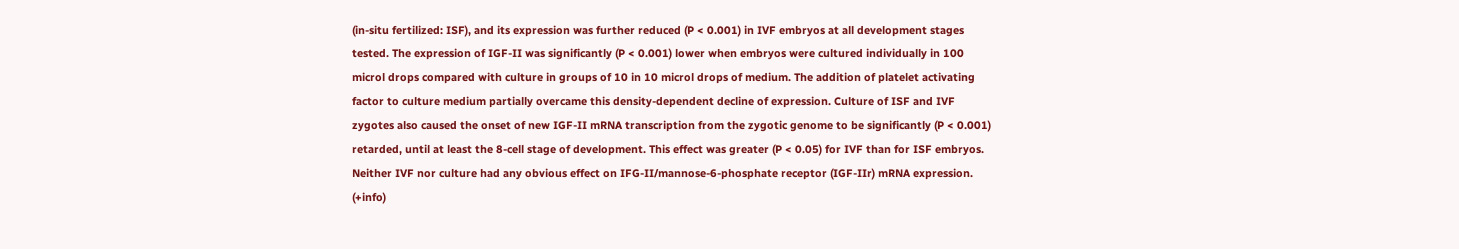(in-situ fertilized: ISF), and its expression was further reduced (P < 0.001) in IVF embryos at all development stages tested. The expression of IGF-II was significantly (P < 0.001) lower when embryos were cultured individually in 100 microl drops compared with culture in groups of 10 in 10 microl drops of medium. The addition of platelet activating factor to culture medium partially overcame this density-dependent decline of expression. Culture of ISF and IVF zygotes also caused the onset of new IGF-II mRNA transcription from the zygotic genome to be significantly (P < 0.001) retarded, until at least the 8-cell stage of development. This effect was greater (P < 0.05) for IVF than for ISF embryos. Neither IVF nor culture had any obvious effect on IFG-II/mannose-6-phosphate receptor (IGF-IIr) mRNA expression.  (+info)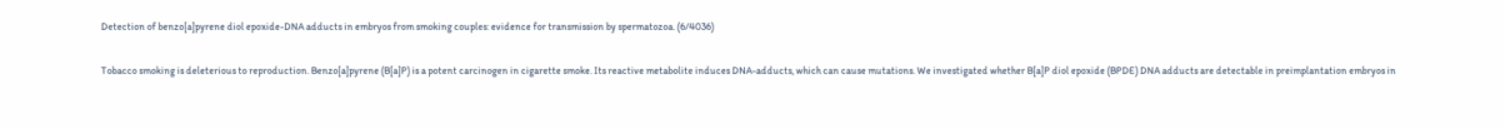Detection of benzo[a]pyrene diol epoxide-DNA adducts in embryos from smoking couples: evidence for transmission by spermatozoa. (6/4036)

Tobacco smoking is deleterious to reproduction. Benzo[a]pyrene (B[a]P) is a potent carcinogen in cigarette smoke. Its reactive metabolite induces DNA-adducts, which can cause mutations. We investigated whether B[a]P diol epoxide (BPDE) DNA adducts are detectable in preimplantation embryos in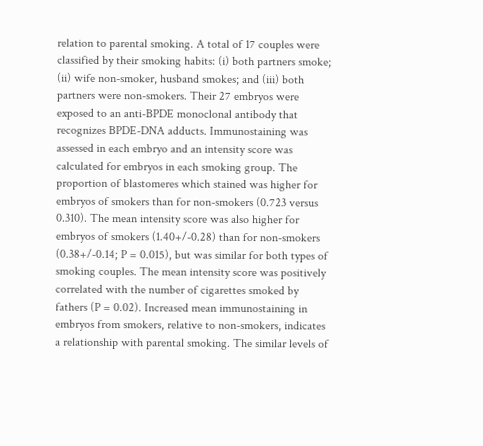relation to parental smoking. A total of 17 couples were classified by their smoking habits: (i) both partners smoke; (ii) wife non-smoker, husband smokes; and (iii) both partners were non-smokers. Their 27 embryos were exposed to an anti-BPDE monoclonal antibody that recognizes BPDE-DNA adducts. Immunostaining was assessed in each embryo and an intensity score was calculated for embryos in each smoking group. The proportion of blastomeres which stained was higher for embryos of smokers than for non-smokers (0.723 versus 0.310). The mean intensity score was also higher for embryos of smokers (1.40+/-0.28) than for non-smokers (0.38+/-0.14; P = 0.015), but was similar for both types of smoking couples. The mean intensity score was positively correlated with the number of cigarettes smoked by fathers (P = 0.02). Increased mean immunostaining in embryos from smokers, relative to non-smokers, indicates a relationship with parental smoking. The similar levels of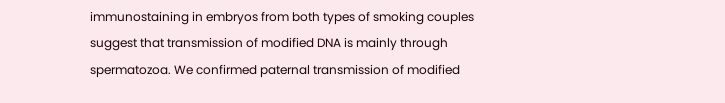immunostaining in embryos from both types of smoking couples suggest that transmission of modified DNA is mainly through spermatozoa. We confirmed paternal transmission of modified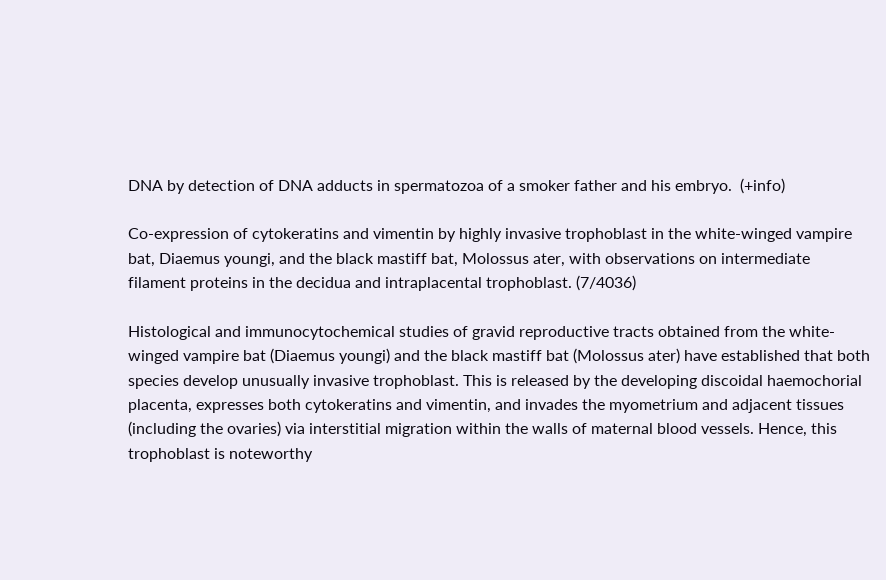DNA by detection of DNA adducts in spermatozoa of a smoker father and his embryo.  (+info)

Co-expression of cytokeratins and vimentin by highly invasive trophoblast in the white-winged vampire bat, Diaemus youngi, and the black mastiff bat, Molossus ater, with observations on intermediate filament proteins in the decidua and intraplacental trophoblast. (7/4036)

Histological and immunocytochemical studies of gravid reproductive tracts obtained from the white-winged vampire bat (Diaemus youngi) and the black mastiff bat (Molossus ater) have established that both species develop unusually invasive trophoblast. This is released by the developing discoidal haemochorial placenta, expresses both cytokeratins and vimentin, and invades the myometrium and adjacent tissues (including the ovaries) via interstitial migration within the walls of maternal blood vessels. Hence, this trophoblast is noteworthy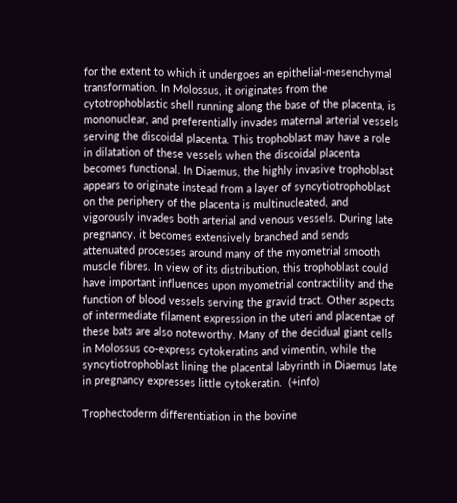for the extent to which it undergoes an epithelial-mesenchymal transformation. In Molossus, it originates from the cytotrophoblastic shell running along the base of the placenta, is mononuclear, and preferentially invades maternal arterial vessels serving the discoidal placenta. This trophoblast may have a role in dilatation of these vessels when the discoidal placenta becomes functional. In Diaemus, the highly invasive trophoblast appears to originate instead from a layer of syncytiotrophoblast on the periphery of the placenta is multinucleated, and vigorously invades both arterial and venous vessels. During late pregnancy, it becomes extensively branched and sends attenuated processes around many of the myometrial smooth muscle fibres. In view of its distribution, this trophoblast could have important influences upon myometrial contractility and the function of blood vessels serving the gravid tract. Other aspects of intermediate filament expression in the uteri and placentae of these bats are also noteworthy. Many of the decidual giant cells in Molossus co-express cytokeratins and vimentin, while the syncytiotrophoblast lining the placental labyrinth in Diaemus late in pregnancy expresses little cytokeratin.  (+info)

Trophectoderm differentiation in the bovine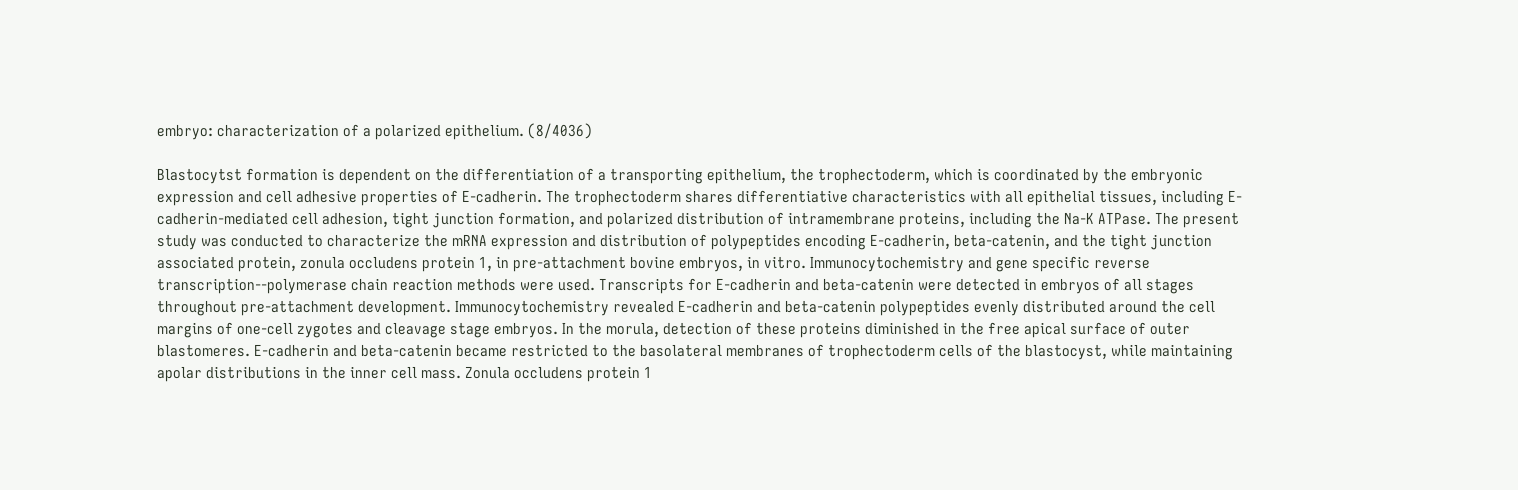embryo: characterization of a polarized epithelium. (8/4036)

Blastocytst formation is dependent on the differentiation of a transporting epithelium, the trophectoderm, which is coordinated by the embryonic expression and cell adhesive properties of E-cadherin. The trophectoderm shares differentiative characteristics with all epithelial tissues, including E-cadherin-mediated cell adhesion, tight junction formation, and polarized distribution of intramembrane proteins, including the Na-K ATPase. The present study was conducted to characterize the mRNA expression and distribution of polypeptides encoding E-cadherin, beta-catenin, and the tight junction associated protein, zonula occludens protein 1, in pre-attachment bovine embryos, in vitro. Immunocytochemistry and gene specific reverse transcription--polymerase chain reaction methods were used. Transcripts for E-cadherin and beta-catenin were detected in embryos of all stages throughout pre-attachment development. Immunocytochemistry revealed E-cadherin and beta-catenin polypeptides evenly distributed around the cell margins of one-cell zygotes and cleavage stage embryos. In the morula, detection of these proteins diminished in the free apical surface of outer blastomeres. E-cadherin and beta-catenin became restricted to the basolateral membranes of trophectoderm cells of the blastocyst, while maintaining apolar distributions in the inner cell mass. Zonula occludens protein 1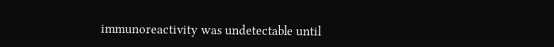immunoreactivity was undetectable until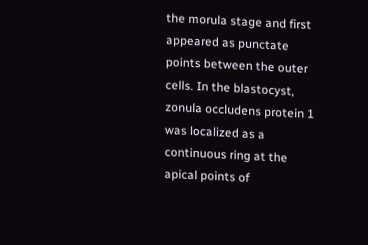the morula stage and first appeared as punctate points between the outer cells. In the blastocyst, zonula occludens protein 1 was localized as a continuous ring at the apical points of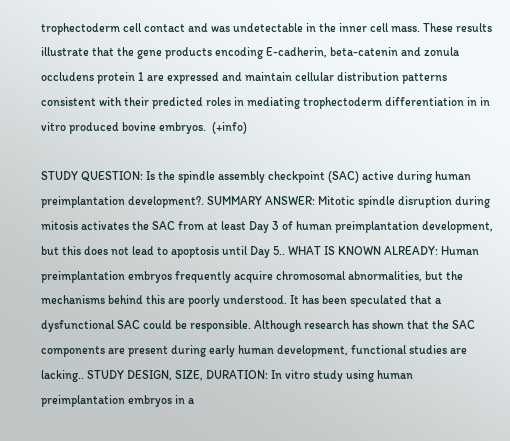trophectoderm cell contact and was undetectable in the inner cell mass. These results illustrate that the gene products encoding E-cadherin, beta-catenin and zonula occludens protein 1 are expressed and maintain cellular distribution patterns consistent with their predicted roles in mediating trophectoderm differentiation in in vitro produced bovine embryos.  (+info)

STUDY QUESTION: Is the spindle assembly checkpoint (SAC) active during human preimplantation development?. SUMMARY ANSWER: Mitotic spindle disruption during mitosis activates the SAC from at least Day 3 of human preimplantation development, but this does not lead to apoptosis until Day 5.. WHAT IS KNOWN ALREADY: Human preimplantation embryos frequently acquire chromosomal abnormalities, but the mechanisms behind this are poorly understood. It has been speculated that a dysfunctional SAC could be responsible. Although research has shown that the SAC components are present during early human development, functional studies are lacking.. STUDY DESIGN, SIZE, DURATION: In vitro study using human preimplantation embryos in a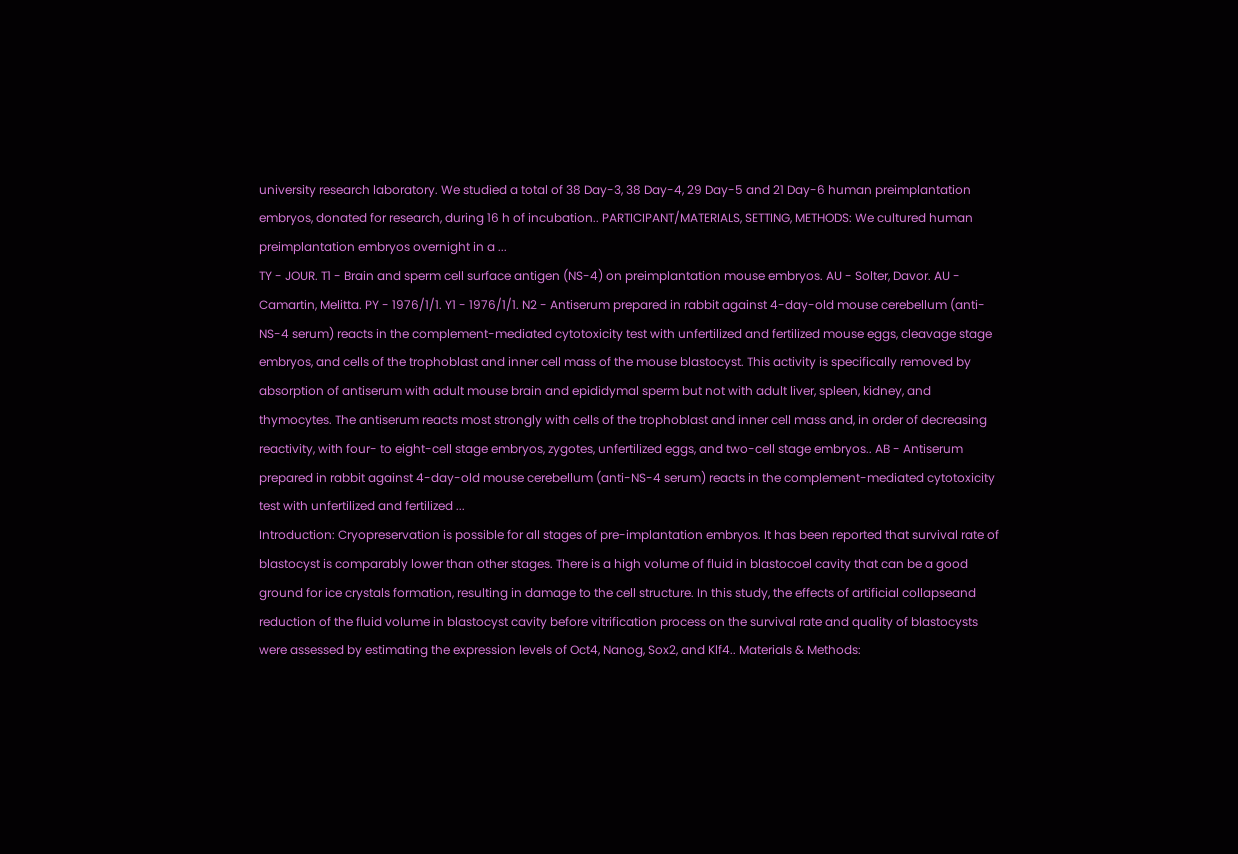university research laboratory. We studied a total of 38 Day-3, 38 Day-4, 29 Day-5 and 21 Day-6 human preimplantation embryos, donated for research, during 16 h of incubation.. PARTICIPANT/MATERIALS, SETTING, METHODS: We cultured human preimplantation embryos overnight in a ...
TY - JOUR. T1 - Brain and sperm cell surface antigen (NS-4) on preimplantation mouse embryos. AU - Solter, Davor. AU - Camartin, Melitta. PY - 1976/1/1. Y1 - 1976/1/1. N2 - Antiserum prepared in rabbit against 4-day-old mouse cerebellum (anti-NS-4 serum) reacts in the complement-mediated cytotoxicity test with unfertilized and fertilized mouse eggs, cleavage stage embryos, and cells of the trophoblast and inner cell mass of the mouse blastocyst. This activity is specifically removed by absorption of antiserum with adult mouse brain and epididymal sperm but not with adult liver, spleen, kidney, and thymocytes. The antiserum reacts most strongly with cells of the trophoblast and inner cell mass and, in order of decreasing reactivity, with four- to eight-cell stage embryos, zygotes, unfertilized eggs, and two-cell stage embryos.. AB - Antiserum prepared in rabbit against 4-day-old mouse cerebellum (anti-NS-4 serum) reacts in the complement-mediated cytotoxicity test with unfertilized and fertilized ...
Introduction: Cryopreservation is possible for all stages of pre-implantation embryos. It has been reported that survival rate of blastocyst is comparably lower than other stages. There is a high volume of fluid in blastocoel cavity that can be a good ground for ice crystals formation, resulting in damage to the cell structure. In this study, the effects of artificial collapseand reduction of the fluid volume in blastocyst cavity before vitrification process on the survival rate and quality of blastocysts were assessed by estimating the expression levels of Oct4, Nanog, Sox2, and Klf4.. Materials & Methods: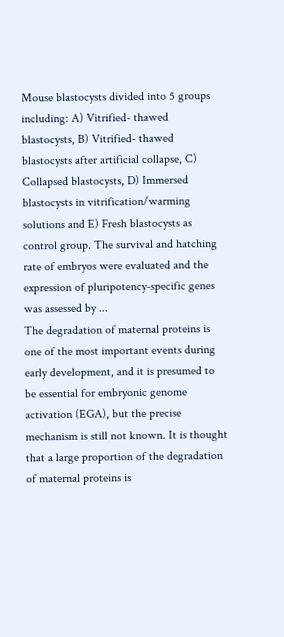Mouse blastocysts divided into 5 groups including: A) Vitrified- thawed blastocysts, B) Vitrified- thawed blastocysts after artificial collapse, C) Collapsed blastocysts, D) Immersed blastocysts in vitrification/warming solutions and E) Fresh blastocysts as control group. The survival and hatching rate of embryos were evaluated and the expression of pluripotency-specific genes was assessed by ...
The degradation of maternal proteins is one of the most important events during early development, and it is presumed to be essential for embryonic genome activation (EGA), but the precise mechanism is still not known. It is thought that a large proportion of the degradation of maternal proteins is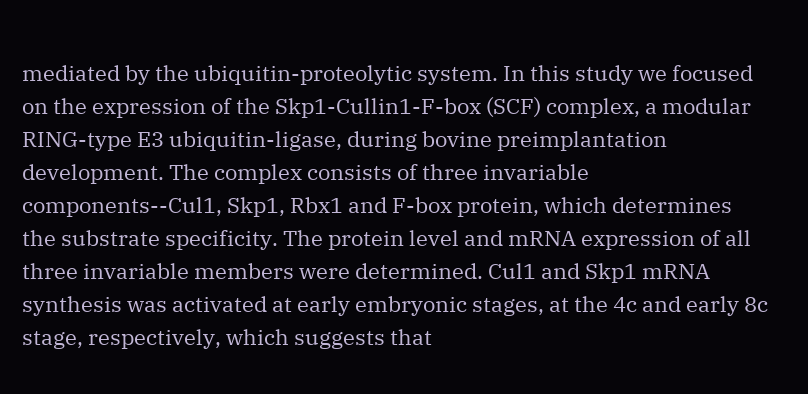mediated by the ubiquitin-proteolytic system. In this study we focused on the expression of the Skp1-Cullin1-F-box (SCF) complex, a modular RING-type E3 ubiquitin-ligase, during bovine preimplantation development. The complex consists of three invariable components--Cul1, Skp1, Rbx1 and F-box protein, which determines the substrate specificity. The protein level and mRNA expression of all three invariable members were determined. Cul1 and Skp1 mRNA synthesis was activated at early embryonic stages, at the 4c and early 8c stage, respectively, which suggests that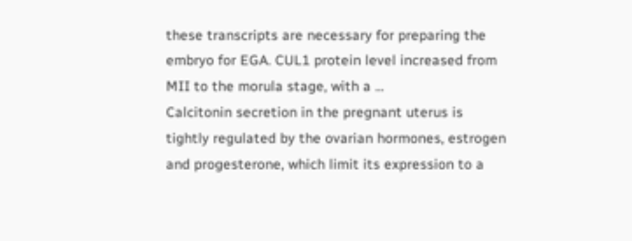these transcripts are necessary for preparing the embryo for EGA. CUL1 protein level increased from MII to the morula stage, with a ...
Calcitonin secretion in the pregnant uterus is tightly regulated by the ovarian hormones, estrogen and progesterone, which limit its expression to a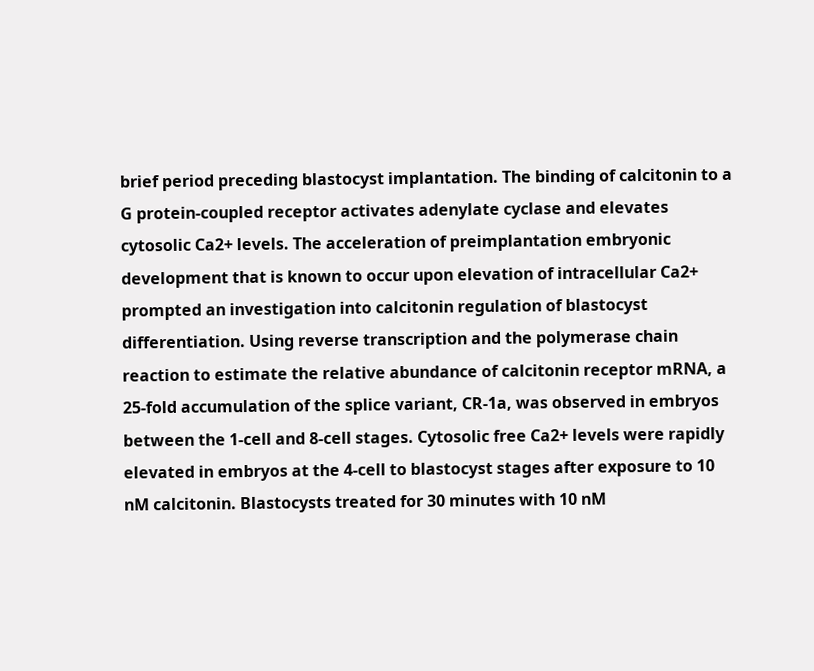brief period preceding blastocyst implantation. The binding of calcitonin to a G protein-coupled receptor activates adenylate cyclase and elevates cytosolic Ca2+ levels. The acceleration of preimplantation embryonic development that is known to occur upon elevation of intracellular Ca2+ prompted an investigation into calcitonin regulation of blastocyst differentiation. Using reverse transcription and the polymerase chain reaction to estimate the relative abundance of calcitonin receptor mRNA, a 25-fold accumulation of the splice variant, CR-1a, was observed in embryos between the 1-cell and 8-cell stages. Cytosolic free Ca2+ levels were rapidly elevated in embryos at the 4-cell to blastocyst stages after exposure to 10 nM calcitonin. Blastocysts treated for 30 minutes with 10 nM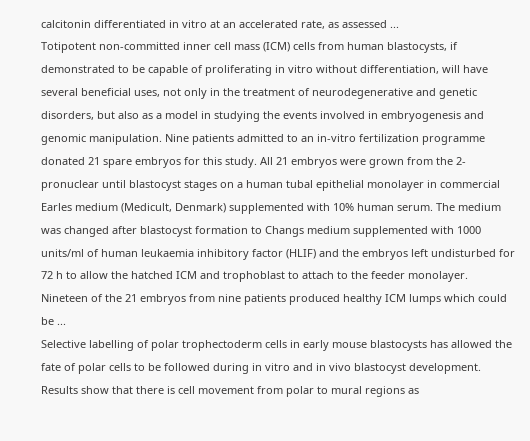calcitonin differentiated in vitro at an accelerated rate, as assessed ...
Totipotent non-committed inner cell mass (ICM) cells from human blastocysts, if demonstrated to be capable of proliferating in vitro without differentiation, will have several beneficial uses, not only in the treatment of neurodegenerative and genetic disorders, but also as a model in studying the events involved in embryogenesis and genomic manipulation. Nine patients admitted to an in-vitro fertilization programme donated 21 spare embryos for this study. All 21 embryos were grown from the 2-pronuclear until blastocyst stages on a human tubal epithelial monolayer in commercial Earles medium (Medicult, Denmark) supplemented with 10% human serum. The medium was changed after blastocyst formation to Changs medium supplemented with 1000 units/ml of human leukaemia inhibitory factor (HLIF) and the embryos left undisturbed for 72 h to allow the hatched ICM and trophoblast to attach to the feeder monolayer. Nineteen of the 21 embryos from nine patients produced healthy ICM lumps which could be ...
Selective labelling of polar trophectoderm cells in early mouse blastocysts has allowed the fate of polar cells to be followed during in vitro and in vivo blastocyst development. Results show that there is cell movement from polar to mural regions as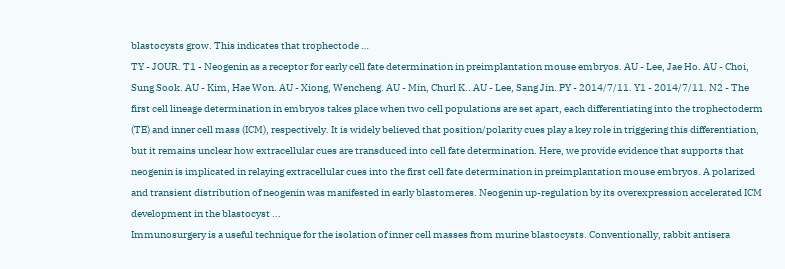blastocysts grow. This indicates that trophectode …
TY - JOUR. T1 - Neogenin as a receptor for early cell fate determination in preimplantation mouse embryos. AU - Lee, Jae Ho. AU - Choi, Sung Sook. AU - Kim, Hae Won. AU - Xiong, Wencheng. AU - Min, Churl K.. AU - Lee, Sang Jin. PY - 2014/7/11. Y1 - 2014/7/11. N2 - The first cell lineage determination in embryos takes place when two cell populations are set apart, each differentiating into the trophectoderm (TE) and inner cell mass (ICM), respectively. It is widely believed that position/polarity cues play a key role in triggering this differentiation, but it remains unclear how extracellular cues are transduced into cell fate determination. Here, we provide evidence that supports that neogenin is implicated in relaying extracellular cues into the first cell fate determination in preimplantation mouse embryos. A polarized and transient distribution of neogenin was manifested in early blastomeres. Neogenin up-regulation by its overexpression accelerated ICM development in the blastocyst ...
Immunosurgery is a useful technique for the isolation of inner cell masses from murine blastocysts. Conventionally, rabbit antisera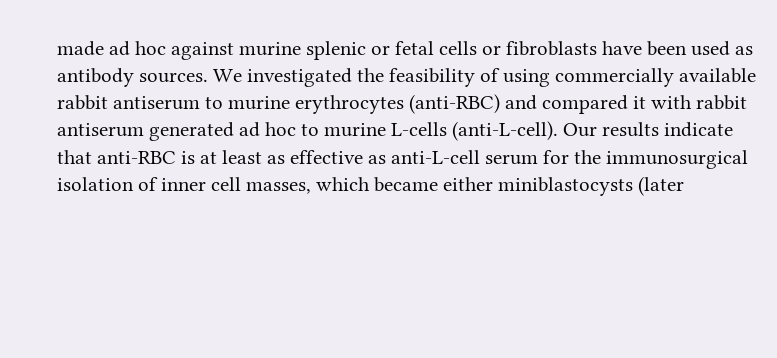made ad hoc against murine splenic or fetal cells or fibroblasts have been used as antibody sources. We investigated the feasibility of using commercially available rabbit antiserum to murine erythrocytes (anti-RBC) and compared it with rabbit antiserum generated ad hoc to murine L-cells (anti-L-cell). Our results indicate that anti-RBC is at least as effective as anti-L-cell serum for the immunosurgical isolation of inner cell masses, which became either miniblastocysts (later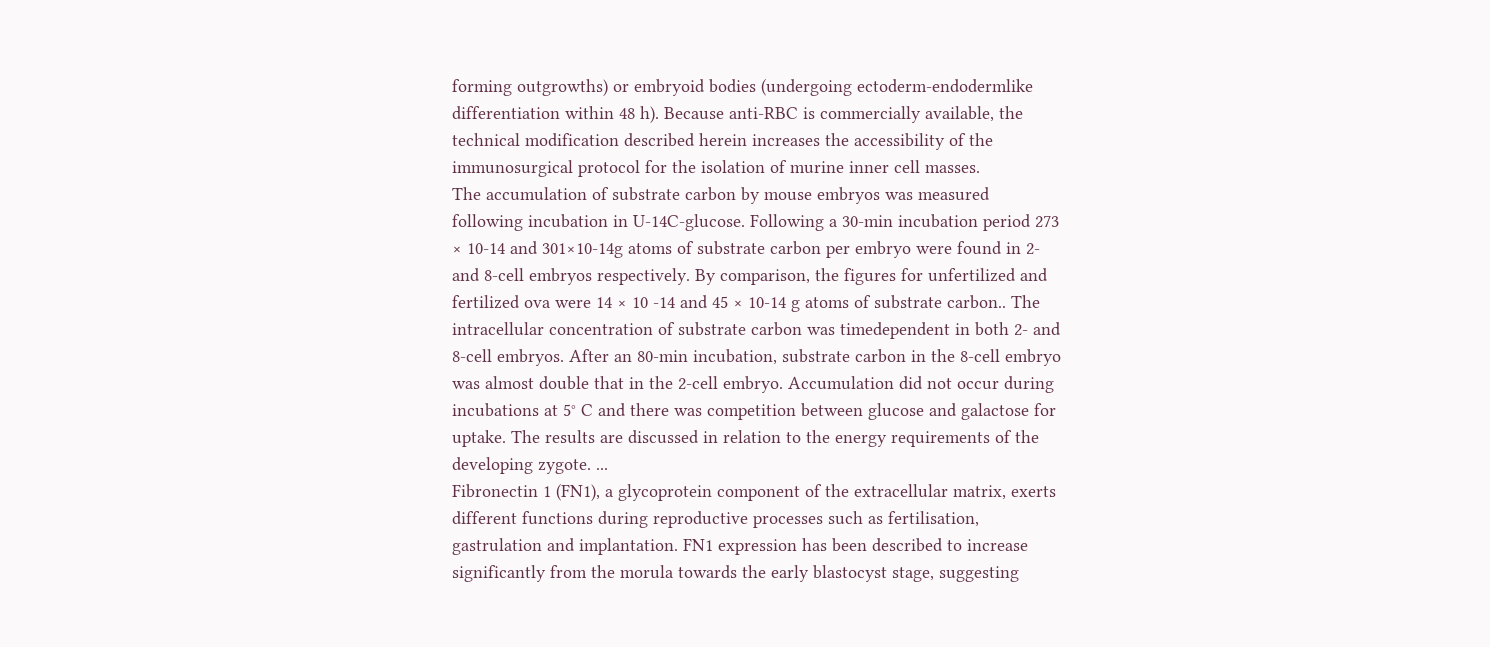forming outgrowths) or embryoid bodies (undergoing ectoderm-endodermlike differentiation within 48 h). Because anti-RBC is commercially available, the technical modification described herein increases the accessibility of the immunosurgical protocol for the isolation of murine inner cell masses.
The accumulation of substrate carbon by mouse embryos was measured following incubation in U-14C-glucose. Following a 30-min incubation period 273 × 10-14 and 301×10-14g atoms of substrate carbon per embryo were found in 2- and 8-cell embryos respectively. By comparison, the figures for unfertilized and fertilized ova were 14 × 10 -14 and 45 × 10-14 g atoms of substrate carbon.. The intracellular concentration of substrate carbon was timedependent in both 2- and 8-cell embryos. After an 80-min incubation, substrate carbon in the 8-cell embryo was almost double that in the 2-cell embryo. Accumulation did not occur during incubations at 5° C and there was competition between glucose and galactose for uptake. The results are discussed in relation to the energy requirements of the developing zygote. ...
Fibronectin 1 (FN1), a glycoprotein component of the extracellular matrix, exerts different functions during reproductive processes such as fertilisation, gastrulation and implantation. FN1 expression has been described to increase significantly from the morula towards the early blastocyst stage, suggesting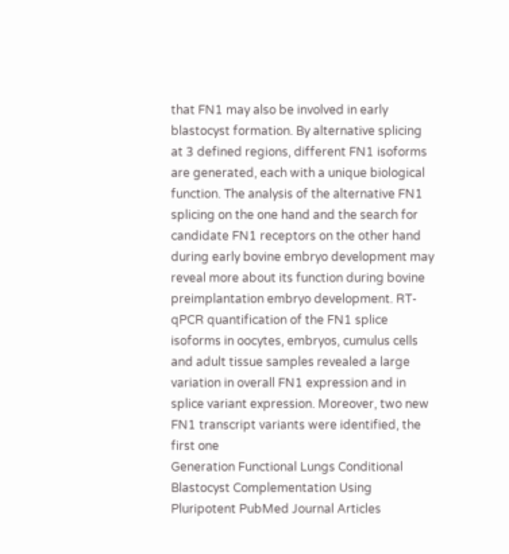that FN1 may also be involved in early blastocyst formation. By alternative splicing at 3 defined regions, different FN1 isoforms are generated, each with a unique biological function. The analysis of the alternative FN1 splicing on the one hand and the search for candidate FN1 receptors on the other hand during early bovine embryo development may reveal more about its function during bovine preimplantation embryo development. RT-qPCR quantification of the FN1 splice isoforms in oocytes, embryos, cumulus cells and adult tissue samples revealed a large variation in overall FN1 expression and in splice variant expression. Moreover, two new FN1 transcript variants were identified, the first one
Generation Functional Lungs Conditional Blastocyst Complementation Using Pluripotent PubMed Journal Articles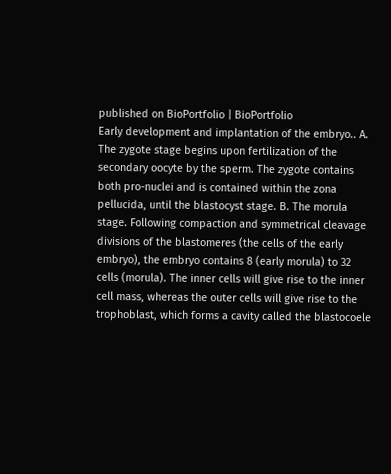published on BioPortfolio | BioPortfolio
Early development and implantation of the embryo.. A. The zygote stage begins upon fertilization of the secondary oocyte by the sperm. The zygote contains both pro-nuclei and is contained within the zona pellucida, until the blastocyst stage. B. The morula stage. Following compaction and symmetrical cleavage divisions of the blastomeres (the cells of the early embryo), the embryo contains 8 (early morula) to 32 cells (morula). The inner cells will give rise to the inner cell mass, whereas the outer cells will give rise to the trophoblast, which forms a cavity called the blastocoele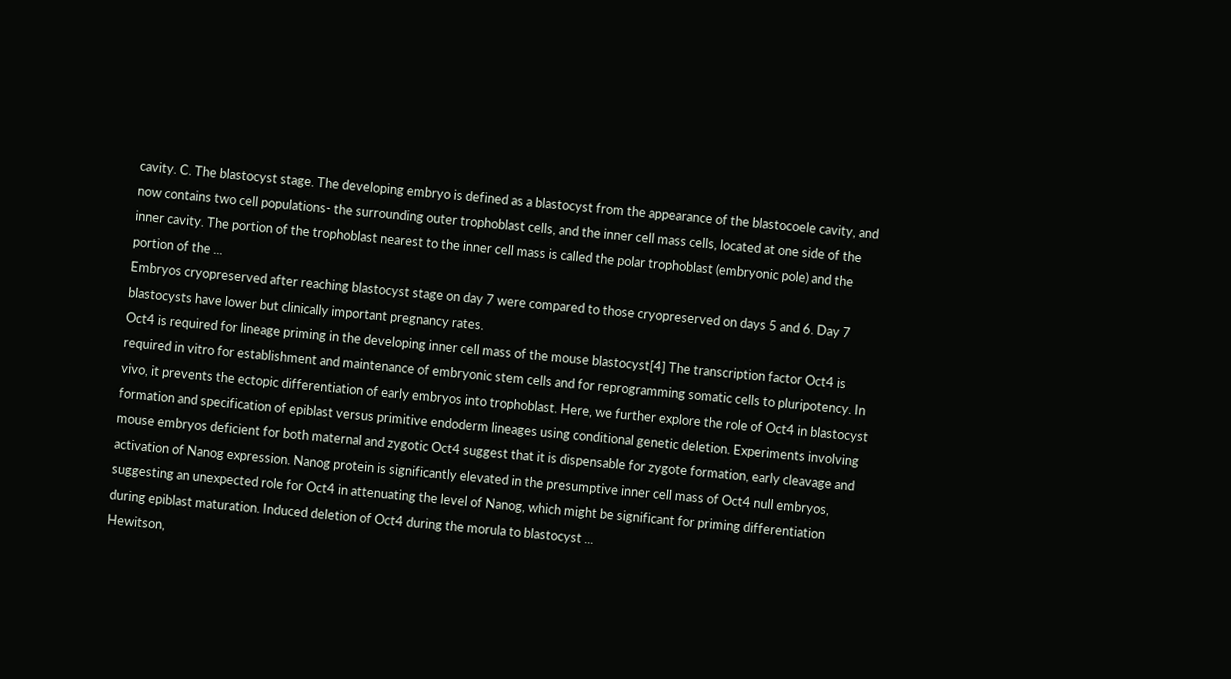cavity. C. The blastocyst stage. The developing embryo is defined as a blastocyst from the appearance of the blastocoele cavity, and now contains two cell populations- the surrounding outer trophoblast cells, and the inner cell mass cells, located at one side of the inner cavity. The portion of the trophoblast nearest to the inner cell mass is called the polar trophoblast (embryonic pole) and the portion of the ...
Embryos cryopreserved after reaching blastocyst stage on day 7 were compared to those cryopreserved on days 5 and 6. Day 7 blastocysts have lower but clinically important pregnancy rates.
Oct4 is required for lineage priming in the developing inner cell mass of the mouse blastocyst[4] The transcription factor Oct4 is required in vitro for establishment and maintenance of embryonic stem cells and for reprogramming somatic cells to pluripotency. In vivo, it prevents the ectopic differentiation of early embryos into trophoblast. Here, we further explore the role of Oct4 in blastocyst formation and specification of epiblast versus primitive endoderm lineages using conditional genetic deletion. Experiments involving mouse embryos deficient for both maternal and zygotic Oct4 suggest that it is dispensable for zygote formation, early cleavage and activation of Nanog expression. Nanog protein is significantly elevated in the presumptive inner cell mass of Oct4 null embryos, suggesting an unexpected role for Oct4 in attenuating the level of Nanog, which might be significant for priming differentiation during epiblast maturation. Induced deletion of Oct4 during the morula to blastocyst ...
Hewitson,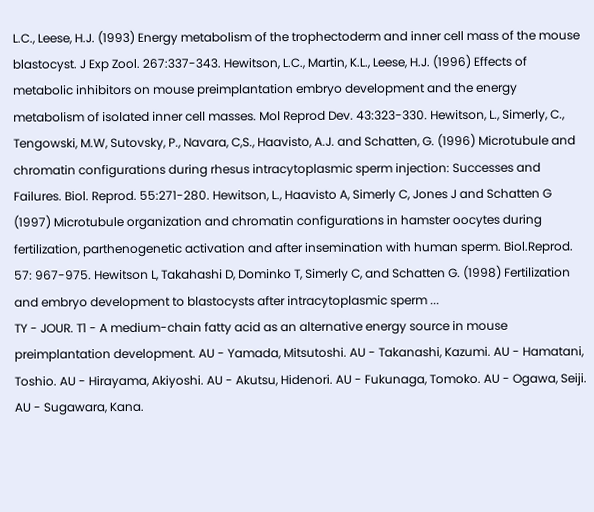L.C., Leese, H.J. (1993) Energy metabolism of the trophectoderm and inner cell mass of the mouse blastocyst. J Exp Zool. 267:337-343. Hewitson, L.C., Martin, K.L., Leese, H.J. (1996) Effects of metabolic inhibitors on mouse preimplantation embryo development and the energy metabolism of isolated inner cell masses. Mol Reprod Dev. 43:323-330. Hewitson, L., Simerly, C., Tengowski, M.W, Sutovsky, P., Navara, C,S., Haavisto, A.J. and Schatten, G. (1996) Microtubule and chromatin configurations during rhesus intracytoplasmic sperm injection: Successes and Failures. Biol. Reprod. 55:271-280. Hewitson, L., Haavisto A, Simerly C, Jones J and Schatten G (1997) Microtubule organization and chromatin configurations in hamster oocytes during fertilization, parthenogenetic activation and after insemination with human sperm. Biol.Reprod. 57: 967-975. Hewitson L, Takahashi D, Dominko T, Simerly C, and Schatten G. (1998) Fertilization and embryo development to blastocysts after intracytoplasmic sperm ...
TY - JOUR. T1 - A medium-chain fatty acid as an alternative energy source in mouse preimplantation development. AU - Yamada, Mitsutoshi. AU - Takanashi, Kazumi. AU - Hamatani, Toshio. AU - Hirayama, Akiyoshi. AU - Akutsu, Hidenori. AU - Fukunaga, Tomoko. AU - Ogawa, Seiji. AU - Sugawara, Kana.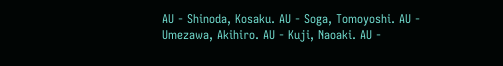AU - Shinoda, Kosaku. AU - Soga, Tomoyoshi. AU - Umezawa, Akihiro. AU - Kuji, Naoaki. AU -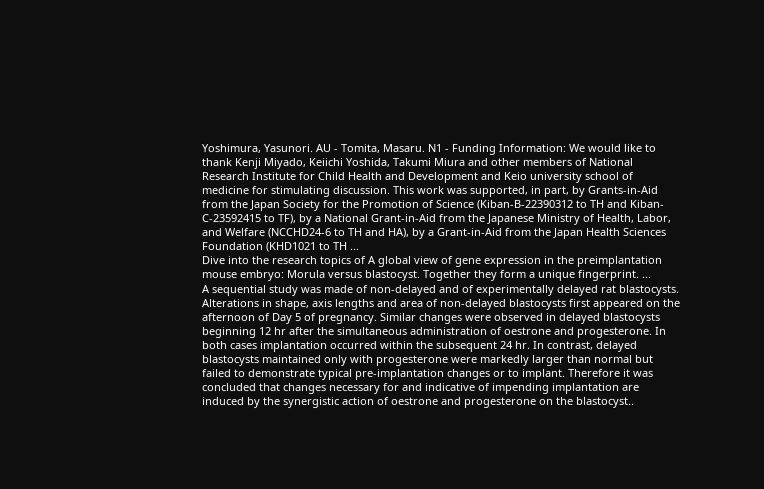Yoshimura, Yasunori. AU - Tomita, Masaru. N1 - Funding Information: We would like to thank Kenji Miyado, Keiichi Yoshida, Takumi Miura and other members of National Research Institute for Child Health and Development and Keio university school of medicine for stimulating discussion. This work was supported, in part, by Grants-in-Aid from the Japan Society for the Promotion of Science (Kiban-B-22390312 to TH and Kiban-C-23592415 to TF), by a National Grant-in-Aid from the Japanese Ministry of Health, Labor, and Welfare (NCCHD24-6 to TH and HA), by a Grant-in-Aid from the Japan Health Sciences Foundation (KHD1021 to TH ...
Dive into the research topics of A global view of gene expression in the preimplantation mouse embryo: Morula versus blastocyst. Together they form a unique fingerprint. ...
A sequential study was made of non-delayed and of experimentally delayed rat blastocysts. Alterations in shape, axis lengths and area of non-delayed blastocysts first appeared on the afternoon of Day 5 of pregnancy. Similar changes were observed in delayed blastocysts beginning 12 hr after the simultaneous administration of oestrone and progesterone. In both cases implantation occurred within the subsequent 24 hr. In contrast, delayed blastocysts maintained only with progesterone were markedly larger than normal but failed to demonstrate typical pre-implantation changes or to implant. Therefore it was concluded that changes necessary for and indicative of impending implantation are induced by the synergistic action of oestrone and progesterone on the blastocyst..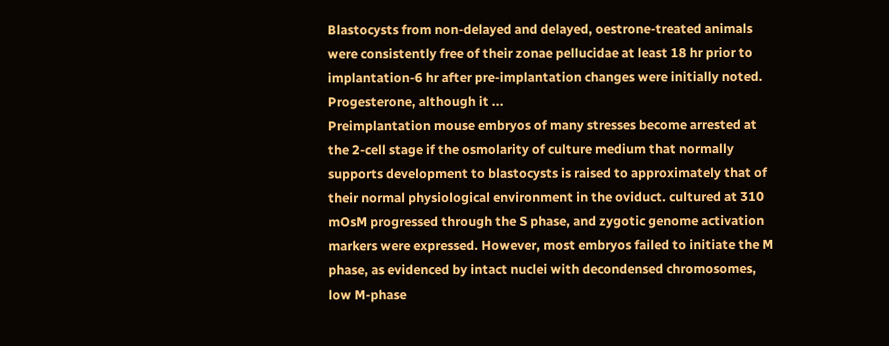Blastocysts from non-delayed and delayed, oestrone-treated animals were consistently free of their zonae pellucidae at least 18 hr prior to implantation-6 hr after pre-implantation changes were initially noted. Progesterone, although it ...
Preimplantation mouse embryos of many stresses become arrested at the 2-cell stage if the osmolarity of culture medium that normally supports development to blastocysts is raised to approximately that of their normal physiological environment in the oviduct. cultured at 310 mOsM progressed through the S phase, and zygotic genome activation markers were expressed. However, most embryos failed to initiate the M phase, as evidenced by intact nuclei with decondensed chromosomes, low M-phase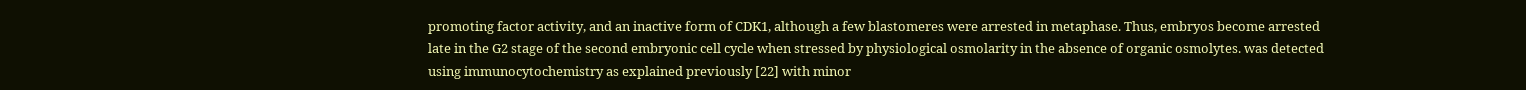promoting factor activity, and an inactive form of CDK1, although a few blastomeres were arrested in metaphase. Thus, embryos become arrested late in the G2 stage of the second embryonic cell cycle when stressed by physiological osmolarity in the absence of organic osmolytes. was detected using immunocytochemistry as explained previously [22] with minor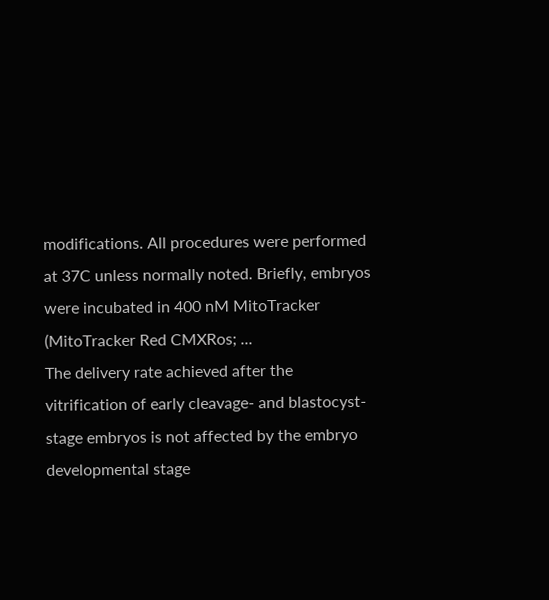modifications. All procedures were performed at 37C unless normally noted. Briefly, embryos were incubated in 400 nM MitoTracker (MitoTracker Red CMXRos; ...
The delivery rate achieved after the vitrification of early cleavage- and blastocyst-stage embryos is not affected by the embryo developmental stage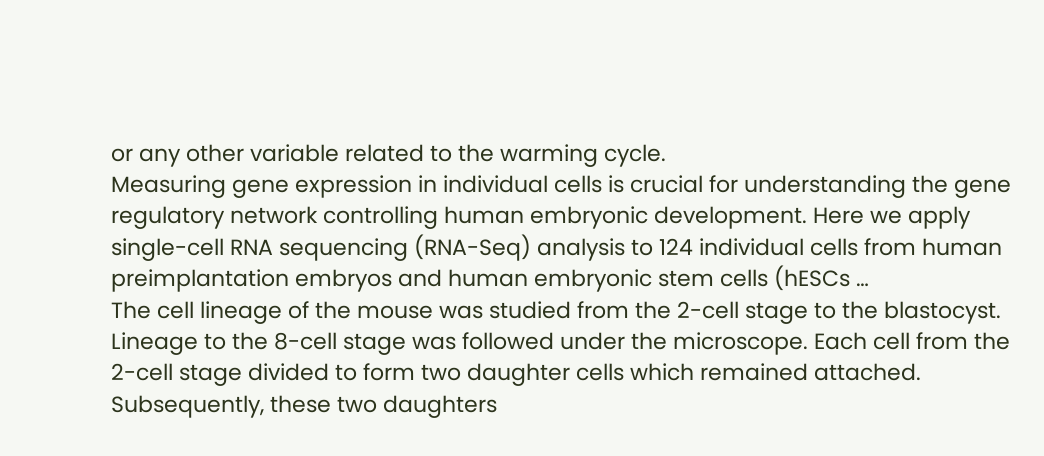or any other variable related to the warming cycle.
Measuring gene expression in individual cells is crucial for understanding the gene regulatory network controlling human embryonic development. Here we apply single-cell RNA sequencing (RNA-Seq) analysis to 124 individual cells from human preimplantation embryos and human embryonic stem cells (hESCs …
The cell lineage of the mouse was studied from the 2-cell stage to the blastocyst. Lineage to the 8-cell stage was followed under the microscope. Each cell from the 2-cell stage divided to form two daughter cells which remained attached. Subsequently, these two daughters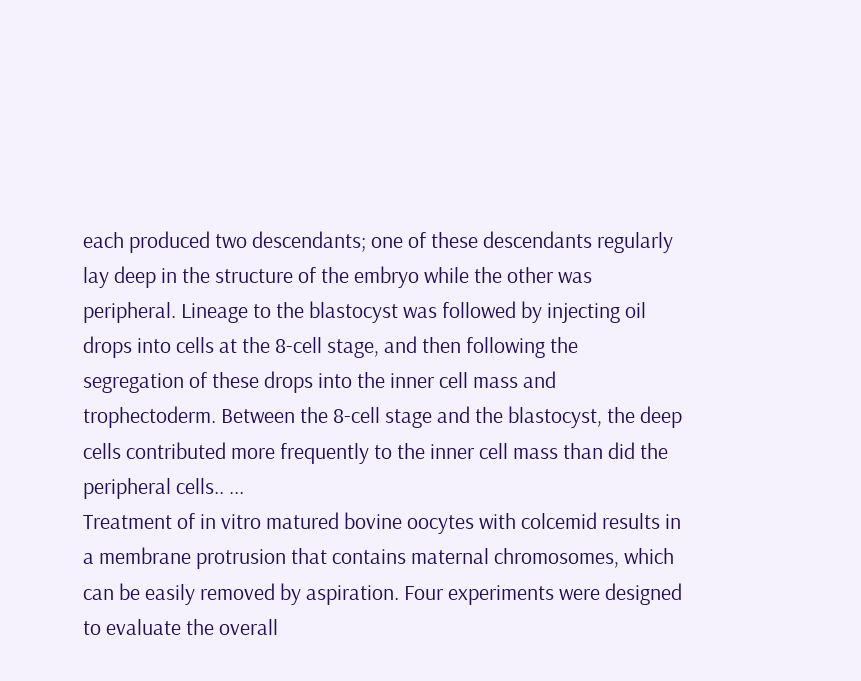each produced two descendants; one of these descendants regularly lay deep in the structure of the embryo while the other was peripheral. Lineage to the blastocyst was followed by injecting oil drops into cells at the 8-cell stage, and then following the segregation of these drops into the inner cell mass and trophectoderm. Between the 8-cell stage and the blastocyst, the deep cells contributed more frequently to the inner cell mass than did the peripheral cells.. ...
Treatment of in vitro matured bovine oocytes with colcemid results in a membrane protrusion that contains maternal chromosomes, which can be easily removed by aspiration. Four experiments were designed to evaluate the overall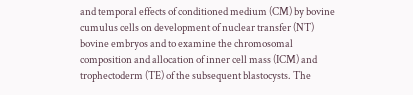and temporal effects of conditioned medium (CM) by bovine cumulus cells on development of nuclear transfer (NT) bovine embryos and to examine the chromosomal composition and allocation of inner cell mass (ICM) and trophectoderm (TE) of the subsequent blastocysts. The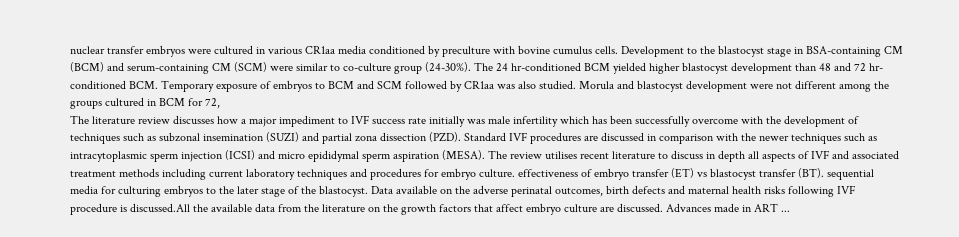nuclear transfer embryos were cultured in various CR1aa media conditioned by preculture with bovine cumulus cells. Development to the blastocyst stage in BSA-containing CM (BCM) and serum-containing CM (SCM) were similar to co-culture group (24-30%). The 24 hr-conditioned BCM yielded higher blastocyst development than 48 and 72 hr-conditioned BCM. Temporary exposure of embryos to BCM and SCM followed by CR1aa was also studied. Morula and blastocyst development were not different among the groups cultured in BCM for 72,
The literature review discusses how a major impediment to IVF success rate initially was male infertility which has been successfully overcome with the development of techniques such as subzonal insemination (SUZI) and partial zona dissection (PZD). Standard IVF procedures are discussed in comparison with the newer techniques such as intracytoplasmic sperm injection (ICSI) and micro epididymal sperm aspiration (MESA). The review utilises recent literature to discuss in depth all aspects of IVF and associated treatment methods including current laboratory techniques and procedures for embryo culture. effectiveness of embryo transfer (ET) vs blastocyst transfer (BT). sequential media for culturing embryos to the later stage of the blastocyst. Data available on the adverse perinatal outcomes, birth defects and maternal health risks following IVF procedure is discussed.All the available data from the literature on the growth factors that affect embryo culture are discussed. Advances made in ART ...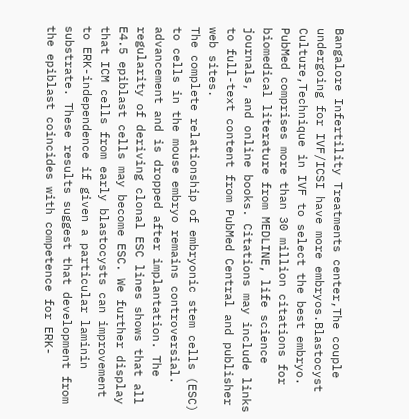Bangalore Infertility Treatments center,The couple undergoing for IVF/ICSI have more embryos.Blastocyst Culture,Technique in IVF to select the best embryo.
PubMed comprises more than 30 million citations for biomedical literature from MEDLINE, life science journals, and online books. Citations may include links to full-text content from PubMed Central and publisher web sites.
The complete relationship of embryonic stem cells (ESC) to cells in the mouse embryo remains controversial. advancement and is dropped after implantation. The regularity of deriving clonal ESC lines shows that all E4.5 epiblast cells may become ESC. We further display that ICM cells from early blastocysts can improvement to ERK-independence if given a particular laminin substrate. These results suggest that development from the epiblast coincides with competence for ERK-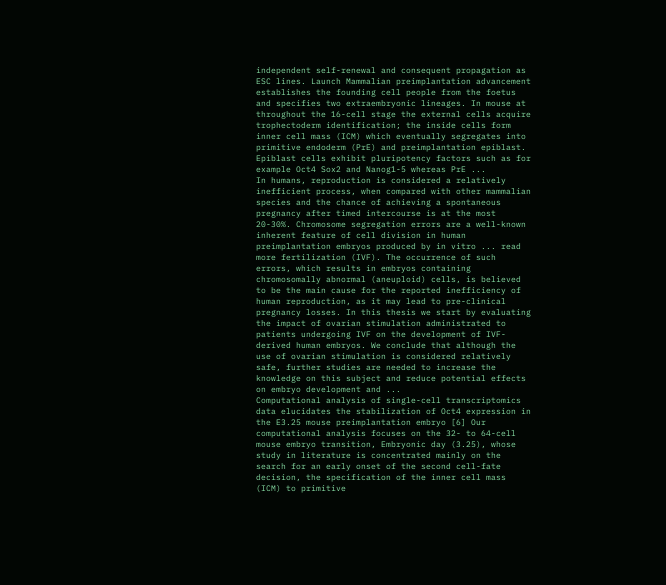independent self-renewal and consequent propagation as ESC lines. Launch Mammalian preimplantation advancement establishes the founding cell people from the foetus and specifies two extraembryonic lineages. In mouse at throughout the 16-cell stage the external cells acquire trophectoderm identification; the inside cells form inner cell mass (ICM) which eventually segregates into primitive endoderm (PrE) and preimplantation epiblast. Epiblast cells exhibit pluripotency factors such as for example Oct4 Sox2 and Nanog1-5 whereas PrE ...
In humans, reproduction is considered a relatively inefficient process, when compared with other mammalian species and the chance of achieving a spontaneous pregnancy after timed intercourse is at the most 20-30%. Chromosome segregation errors are a well-known inherent feature of cell division in human preimplantation embryos produced by in vitro ... read more fertilization (IVF). The occurrence of such errors, which results in embryos containing chromosomally abnormal (aneuploid) cells, is believed to be the main cause for the reported inefficiency of human reproduction, as it may lead to pre-clinical pregnancy losses. In this thesis we start by evaluating the impact of ovarian stimulation administrated to patients undergoing IVF on the development of IVF-derived human embryos. We conclude that although the use of ovarian stimulation is considered relatively safe, further studies are needed to increase the knowledge on this subject and reduce potential effects on embryo development and ...
Computational analysis of single-cell transcriptomics data elucidates the stabilization of Oct4 expression in the E3.25 mouse preimplantation embryo [6] Our computational analysis focuses on the 32- to 64-cell mouse embryo transition, Embryonic day (3.25), whose study in literature is concentrated mainly on the search for an early onset of the second cell-fate decision, the specification of the inner cell mass (ICM) to primitive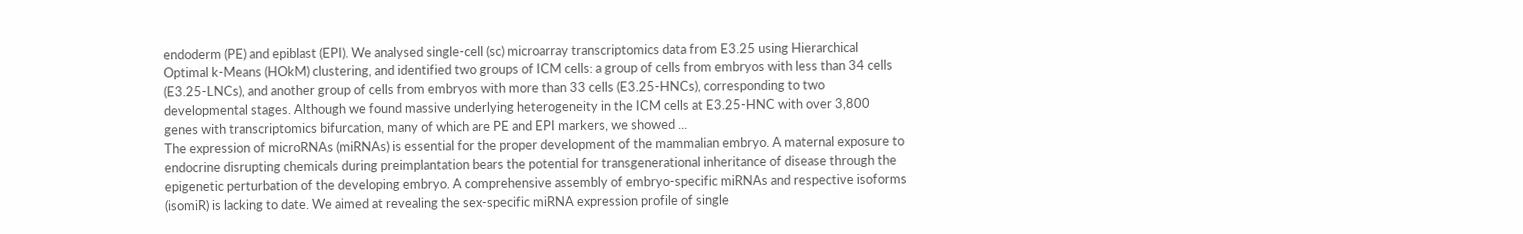endoderm (PE) and epiblast (EPI). We analysed single-cell (sc) microarray transcriptomics data from E3.25 using Hierarchical Optimal k-Means (HOkM) clustering, and identified two groups of ICM cells: a group of cells from embryos with less than 34 cells (E3.25-LNCs), and another group of cells from embryos with more than 33 cells (E3.25-HNCs), corresponding to two developmental stages. Although we found massive underlying heterogeneity in the ICM cells at E3.25-HNC with over 3,800 genes with transcriptomics bifurcation, many of which are PE and EPI markers, we showed ...
The expression of microRNAs (miRNAs) is essential for the proper development of the mammalian embryo. A maternal exposure to endocrine disrupting chemicals during preimplantation bears the potential for transgenerational inheritance of disease through the epigenetic perturbation of the developing embryo. A comprehensive assembly of embryo-specific miRNAs and respective isoforms (isomiR) is lacking to date. We aimed at revealing the sex-specific miRNA expression profile of single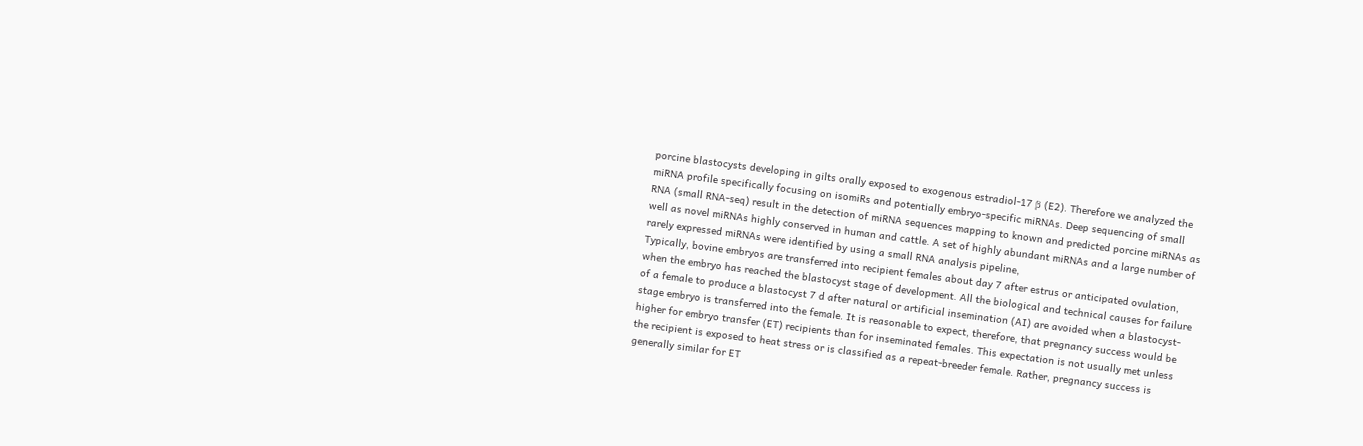porcine blastocysts developing in gilts orally exposed to exogenous estradiol-17 β (E2). Therefore we analyzed the miRNA profile specifically focusing on isomiRs and potentially embryo-specific miRNAs. Deep sequencing of small RNA (small RNA-seq) result in the detection of miRNA sequences mapping to known and predicted porcine miRNAs as well as novel miRNAs highly conserved in human and cattle. A set of highly abundant miRNAs and a large number of rarely expressed miRNAs were identified by using a small RNA analysis pipeline,
Typically, bovine embryos are transferred into recipient females about day 7 after estrus or anticipated ovulation, when the embryo has reached the blastocyst stage of development. All the biological and technical causes for failure of a female to produce a blastocyst 7 d after natural or artificial insemination (AI) are avoided when a blastocyst-stage embryo is transferred into the female. It is reasonable to expect, therefore, that pregnancy success would be higher for embryo transfer (ET) recipients than for inseminated females. This expectation is not usually met unless the recipient is exposed to heat stress or is classified as a repeat-breeder female. Rather, pregnancy success is generally similar for ET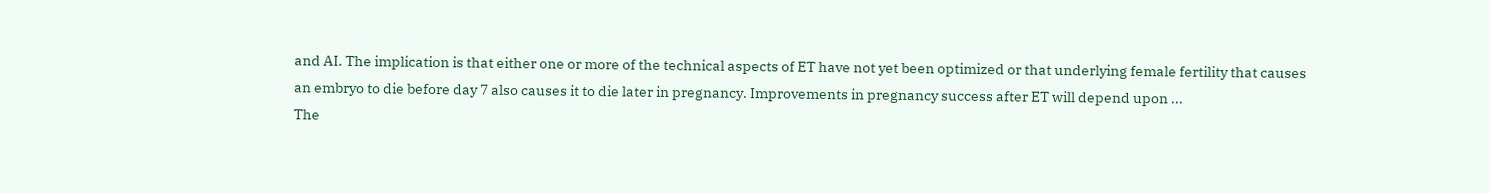and AI. The implication is that either one or more of the technical aspects of ET have not yet been optimized or that underlying female fertility that causes an embryo to die before day 7 also causes it to die later in pregnancy. Improvements in pregnancy success after ET will depend upon ...
The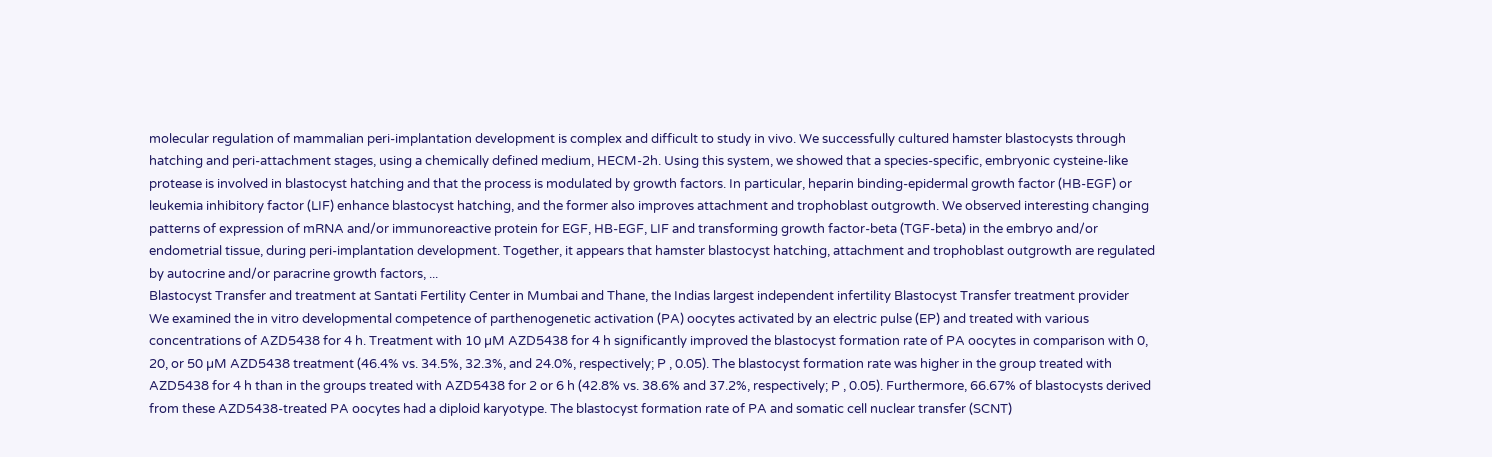molecular regulation of mammalian peri-implantation development is complex and difficult to study in vivo. We successfully cultured hamster blastocysts through hatching and peri-attachment stages, using a chemically defined medium, HECM-2h. Using this system, we showed that a species-specific, embryonic cysteine-like protease is involved in blastocyst hatching and that the process is modulated by growth factors. In particular, heparin binding-epidermal growth factor (HB-EGF) or leukemia inhibitory factor (LIF) enhance blastocyst hatching, and the former also improves attachment and trophoblast outgrowth. We observed interesting changing patterns of expression of mRNA and/or immunoreactive protein for EGF, HB-EGF, LIF and transforming growth factor-beta (TGF-beta) in the embryo and/or endometrial tissue, during peri-implantation development. Together, it appears that hamster blastocyst hatching, attachment and trophoblast outgrowth are regulated by autocrine and/or paracrine growth factors, ...
Blastocyst Transfer and treatment at Santati Fertility Center in Mumbai and Thane, the Indias largest independent infertility Blastocyst Transfer treatment provider
We examined the in vitro developmental competence of parthenogenetic activation (PA) oocytes activated by an electric pulse (EP) and treated with various concentrations of AZD5438 for 4 h. Treatment with 10 µM AZD5438 for 4 h significantly improved the blastocyst formation rate of PA oocytes in comparison with 0, 20, or 50 µM AZD5438 treatment (46.4% vs. 34.5%, 32.3%, and 24.0%, respectively; P , 0.05). The blastocyst formation rate was higher in the group treated with AZD5438 for 4 h than in the groups treated with AZD5438 for 2 or 6 h (42.8% vs. 38.6% and 37.2%, respectively; P , 0.05). Furthermore, 66.67% of blastocysts derived from these AZD5438-treated PA oocytes had a diploid karyotype. The blastocyst formation rate of PA and somatic cell nuclear transfer (SCNT)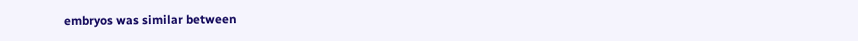embryos was similar between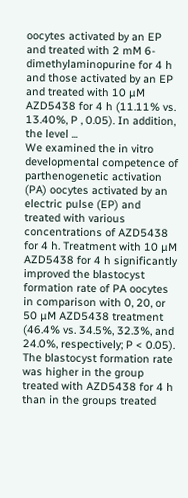oocytes activated by an EP and treated with 2 mM 6-dimethylaminopurine for 4 h and those activated by an EP and treated with 10 µM AZD5438 for 4 h (11.11% vs. 13.40%, P , 0.05). In addition, the level ...
We examined the in vitro developmental competence of parthenogenetic activation (PA) oocytes activated by an electric pulse (EP) and treated with various concentrations of AZD5438 for 4 h. Treatment with 10 µM AZD5438 for 4 h significantly improved the blastocyst formation rate of PA oocytes in comparison with 0, 20, or 50 µM AZD5438 treatment (46.4% vs. 34.5%, 32.3%, and 24.0%, respectively; P < 0.05). The blastocyst formation rate was higher in the group treated with AZD5438 for 4 h than in the groups treated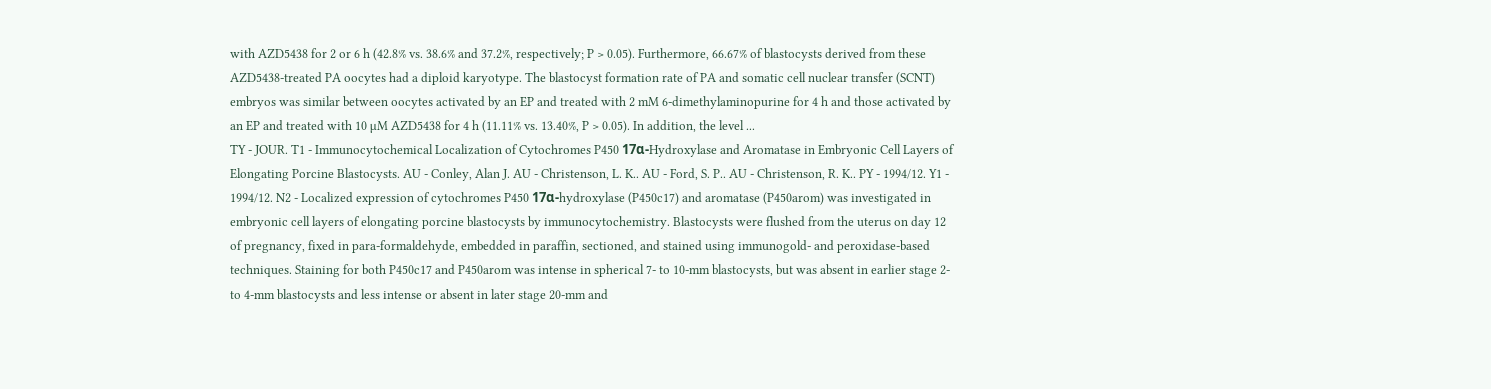with AZD5438 for 2 or 6 h (42.8% vs. 38.6% and 37.2%, respectively; P > 0.05). Furthermore, 66.67% of blastocysts derived from these AZD5438-treated PA oocytes had a diploid karyotype. The blastocyst formation rate of PA and somatic cell nuclear transfer (SCNT) embryos was similar between oocytes activated by an EP and treated with 2 mM 6-dimethylaminopurine for 4 h and those activated by an EP and treated with 10 µM AZD5438 for 4 h (11.11% vs. 13.40%, P > 0.05). In addition, the level ...
TY - JOUR. T1 - Immunocytochemical Localization of Cytochromes P450 17α-Hydroxylase and Aromatase in Embryonic Cell Layers of Elongating Porcine Blastocysts. AU - Conley, Alan J. AU - Christenson, L. K.. AU - Ford, S. P.. AU - Christenson, R. K.. PY - 1994/12. Y1 - 1994/12. N2 - Localized expression of cytochromes P450 17α-hydroxylase (P450c17) and aromatase (P450arom) was investigated in embryonic cell layers of elongating porcine blastocysts by immunocytochemistry. Blastocysts were flushed from the uterus on day 12 of pregnancy, fixed in para-formaldehyde, embedded in paraffin, sectioned, and stained using immunogold- and peroxidase-based techniques. Staining for both P450c17 and P450arom was intense in spherical 7- to 10-mm blastocysts, but was absent in earlier stage 2- to 4-mm blastocysts and less intense or absent in later stage 20-mm and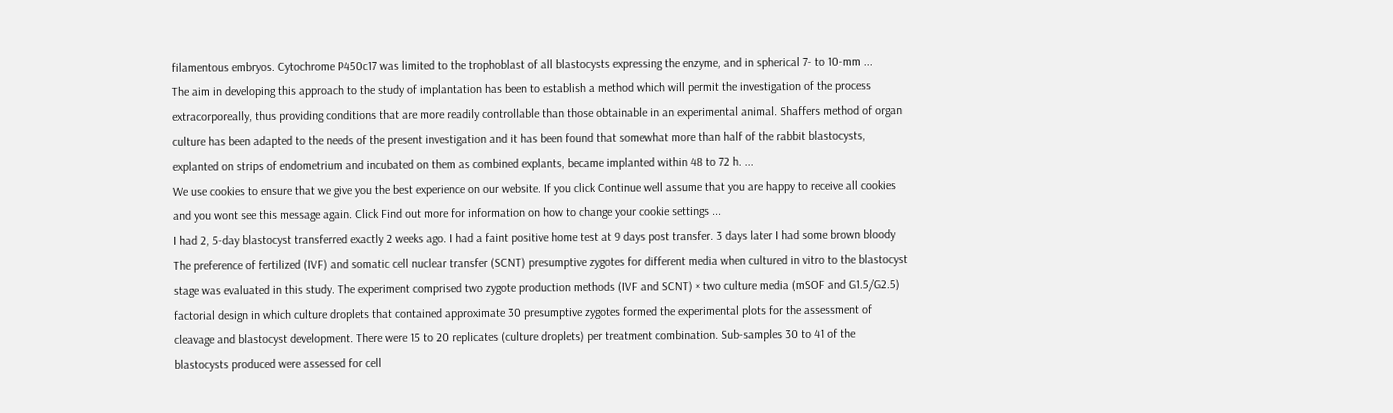filamentous embryos. Cytochrome P450c17 was limited to the trophoblast of all blastocysts expressing the enzyme, and in spherical 7- to 10-mm ...
The aim in developing this approach to the study of implantation has been to establish a method which will permit the investigation of the process extracorporeally, thus providing conditions that are more readily controllable than those obtainable in an experimental animal. Shaffers method of organ culture has been adapted to the needs of the present investigation and it has been found that somewhat more than half of the rabbit blastocysts, explanted on strips of endometrium and incubated on them as combined explants, became implanted within 48 to 72 h. ...
We use cookies to ensure that we give you the best experience on our website. If you click Continue well assume that you are happy to receive all cookies and you wont see this message again. Click Find out more for information on how to change your cookie settings ...
I had 2, 5-day blastocyst transferred exactly 2 weeks ago. I had a faint positive home test at 9 days post transfer. 3 days later I had some brown bloody
The preference of fertilized (IVF) and somatic cell nuclear transfer (SCNT) presumptive zygotes for different media when cultured in vitro to the blastocyst stage was evaluated in this study. The experiment comprised two zygote production methods (IVF and SCNT) × two culture media (mSOF and G1.5/G2.5) factorial design in which culture droplets that contained approximate 30 presumptive zygotes formed the experimental plots for the assessment of cleavage and blastocyst development. There were 15 to 20 replicates (culture droplets) per treatment combination. Sub-samples 30 to 41 of the blastocysts produced were assessed for cell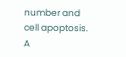number and cell apoptosis. A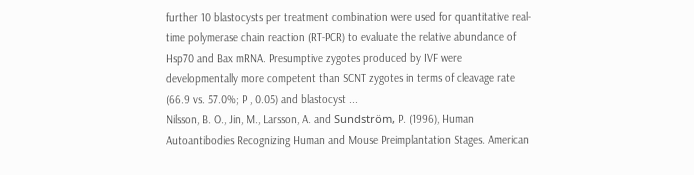further 10 blastocysts per treatment combination were used for quantitative real-time polymerase chain reaction (RT-PCR) to evaluate the relative abundance of Hsp70 and Bax mRNA. Presumptive zygotes produced by IVF were developmentally more competent than SCNT zygotes in terms of cleavage rate (66.9 vs. 57.0%; P , 0.05) and blastocyst ...
Nilsson, B. O., Jin, M., Larsson, A. and Sundström, P. (1996), Human Autoantibodies Recognizing Human and Mouse Preimplantation Stages. American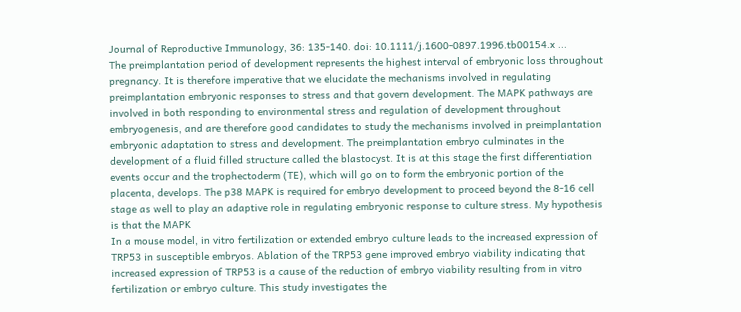Journal of Reproductive Immunology, 36: 135-140. doi: 10.1111/j.1600-0897.1996.tb00154.x ...
The preimplantation period of development represents the highest interval of embryonic loss throughout pregnancy. It is therefore imperative that we elucidate the mechanisms involved in regulating preimplantation embryonic responses to stress and that govern development. The MAPK pathways are involved in both responding to environmental stress and regulation of development throughout embryogenesis, and are therefore good candidates to study the mechanisms involved in preimplantation embryonic adaptation to stress and development. The preimplantation embryo culminates in the development of a fluid filled structure called the blastocyst. It is at this stage the first differentiation events occur and the trophectoderm (TE), which will go on to form the embryonic portion of the placenta, develops. The p38 MAPK is required for embryo development to proceed beyond the 8-16 cell stage as well to play an adaptive role in regulating embryonic response to culture stress. My hypothesis is that the MAPK
In a mouse model, in vitro fertilization or extended embryo culture leads to the increased expression of TRP53 in susceptible embryos. Ablation of the TRP53 gene improved embryo viability indicating that increased expression of TRP53 is a cause of the reduction of embryo viability resulting from in vitro fertilization or embryo culture. This study investigates the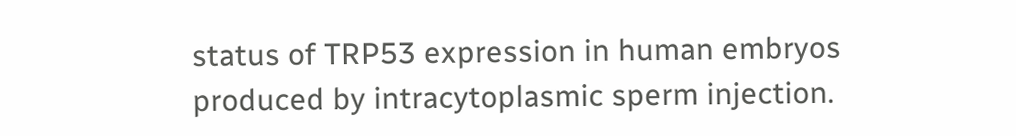status of TRP53 expression in human embryos produced by intracytoplasmic sperm injection.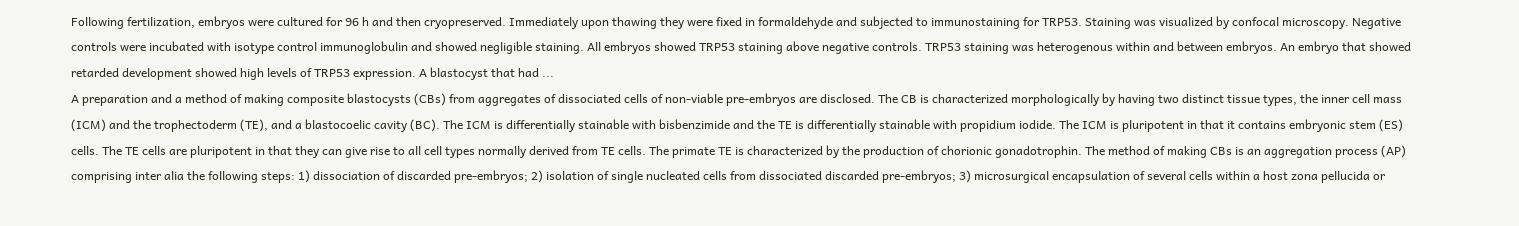Following fertilization, embryos were cultured for 96 h and then cryopreserved. Immediately upon thawing they were fixed in formaldehyde and subjected to immunostaining for TRP53. Staining was visualized by confocal microscopy. Negative controls were incubated with isotype control immunoglobulin and showed negligible staining. All embryos showed TRP53 staining above negative controls. TRP53 staining was heterogenous within and between embryos. An embryo that showed retarded development showed high levels of TRP53 expression. A blastocyst that had ...
A preparation and a method of making composite blastocysts (CBs) from aggregates of dissociated cells of non-viable pre-embryos are disclosed. The CB is characterized morphologically by having two distinct tissue types, the inner cell mass (ICM) and the trophectoderm (TE), and a blastocoelic cavity (BC). The ICM is differentially stainable with bisbenzimide and the TE is differentially stainable with propidium iodide. The ICM is pluripotent in that it contains embryonic stem (ES) cells. The TE cells are pluripotent in that they can give rise to all cell types normally derived from TE cells. The primate TE is characterized by the production of chorionic gonadotrophin. The method of making CBs is an aggregation process (AP) comprising inter alia the following steps: 1) dissociation of discarded pre-embryos; 2) isolation of single nucleated cells from dissociated discarded pre-embryos; 3) microsurgical encapsulation of several cells within a host zona pellucida or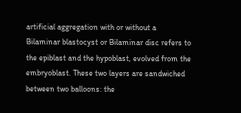artificial aggregation with or without a
Bilaminar blastocyst or Bilaminar disc refers to the epiblast and the hypoblast, evolved from the embryoblast. These two layers are sandwiched between two balloons: the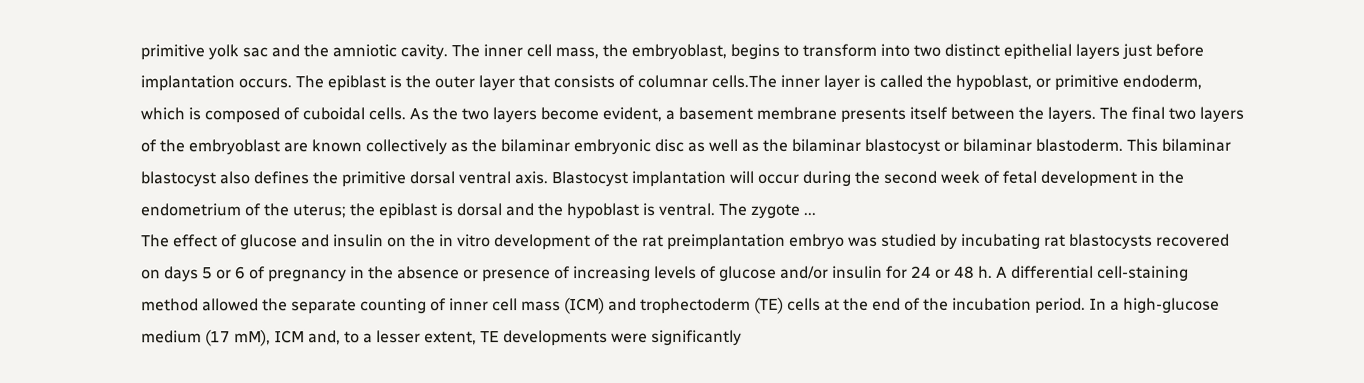primitive yolk sac and the amniotic cavity. The inner cell mass, the embryoblast, begins to transform into two distinct epithelial layers just before implantation occurs. The epiblast is the outer layer that consists of columnar cells.The inner layer is called the hypoblast, or primitive endoderm, which is composed of cuboidal cells. As the two layers become evident, a basement membrane presents itself between the layers. The final two layers of the embryoblast are known collectively as the bilaminar embryonic disc as well as the bilaminar blastocyst or bilaminar blastoderm. This bilaminar blastocyst also defines the primitive dorsal ventral axis. Blastocyst implantation will occur during the second week of fetal development in the endometrium of the uterus; the epiblast is dorsal and the hypoblast is ventral. The zygote ...
The effect of glucose and insulin on the in vitro development of the rat preimplantation embryo was studied by incubating rat blastocysts recovered on days 5 or 6 of pregnancy in the absence or presence of increasing levels of glucose and/or insulin for 24 or 48 h. A differential cell-staining method allowed the separate counting of inner cell mass (ICM) and trophectoderm (TE) cells at the end of the incubation period. In a high-glucose medium (17 mM), ICM and, to a lesser extent, TE developments were significantly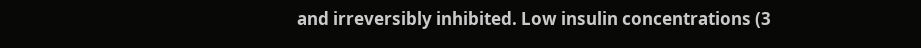and irreversibly inhibited. Low insulin concentrations (3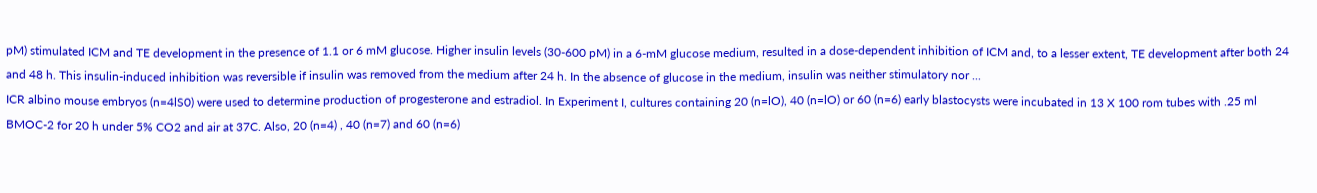pM) stimulated ICM and TE development in the presence of 1.1 or 6 mM glucose. Higher insulin levels (30-600 pM) in a 6-mM glucose medium, resulted in a dose-dependent inhibition of ICM and, to a lesser extent, TE development after both 24 and 48 h. This insulin-induced inhibition was reversible if insulin was removed from the medium after 24 h. In the absence of glucose in the medium, insulin was neither stimulatory nor ...
ICR albino mouse embryos (n=4lS0) were used to determine production of progesterone and estradiol. In Experiment I, cultures containing 20 (n=lO), 40 (n=lO) or 60 (n=6) early blastocysts were incubated in 13 X 100 rom tubes with .25 ml BMOC-2 for 20 h under 5% CO2 and air at 37C. Also, 20 (n=4) , 40 (n=7) and 60 (n=6)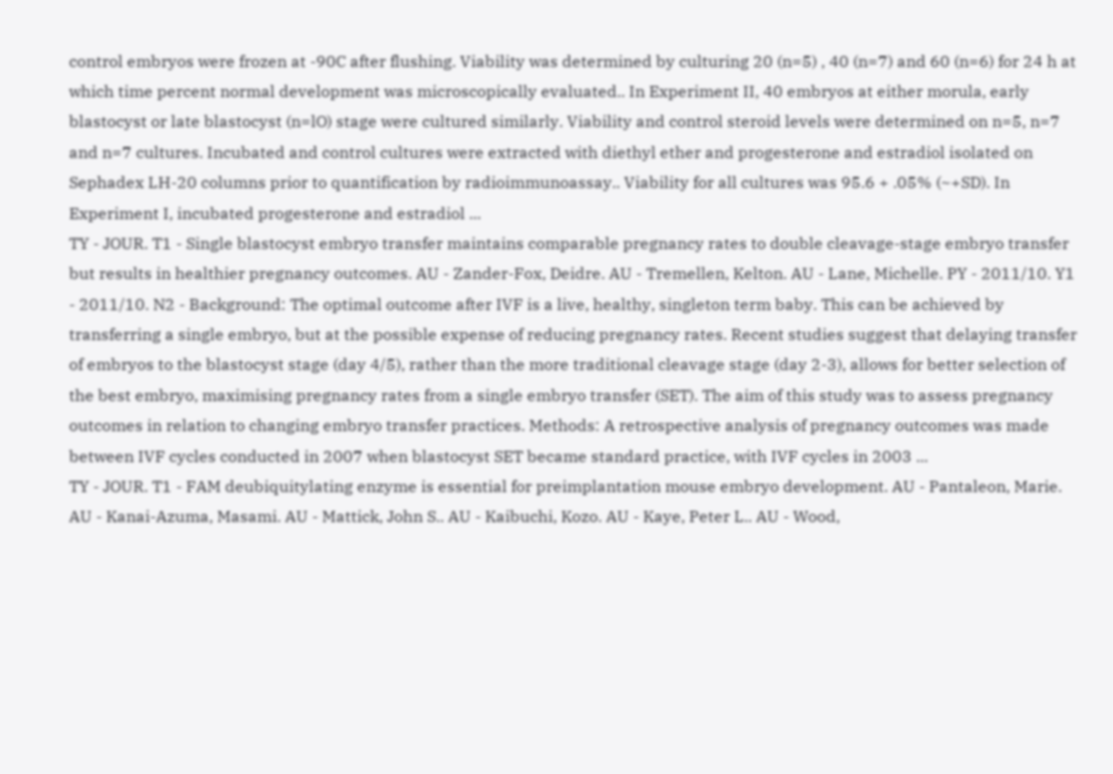control embryos were frozen at -90C after flushing. Viability was determined by culturing 20 (n=5) , 40 (n=7) and 60 (n=6) for 24 h at which time percent normal development was microscopically evaluated.. In Experiment II, 40 embryos at either morula, early blastocyst or late blastocyst (n=lO) stage were cultured similarly. Viability and control steroid levels were determined on n=5, n=7 and n=7 cultures. Incubated and control cultures were extracted with diethyl ether and progesterone and estradiol isolated on Sephadex LH-20 columns prior to quantification by radioimmunoassay.. Viability for all cultures was 95.6 + .05% (~+SD). In Experiment I, incubated progesterone and estradiol ...
TY - JOUR. T1 - Single blastocyst embryo transfer maintains comparable pregnancy rates to double cleavage-stage embryo transfer but results in healthier pregnancy outcomes. AU - Zander-Fox, Deidre. AU - Tremellen, Kelton. AU - Lane, Michelle. PY - 2011/10. Y1 - 2011/10. N2 - Background: The optimal outcome after IVF is a live, healthy, singleton term baby. This can be achieved by transferring a single embryo, but at the possible expense of reducing pregnancy rates. Recent studies suggest that delaying transfer of embryos to the blastocyst stage (day 4/5), rather than the more traditional cleavage stage (day 2-3), allows for better selection of the best embryo, maximising pregnancy rates from a single embryo transfer (SET). The aim of this study was to assess pregnancy outcomes in relation to changing embryo transfer practices. Methods: A retrospective analysis of pregnancy outcomes was made between IVF cycles conducted in 2007 when blastocyst SET became standard practice, with IVF cycles in 2003 ...
TY - JOUR. T1 - FAM deubiquitylating enzyme is essential for preimplantation mouse embryo development. AU - Pantaleon, Marie. AU - Kanai-Azuma, Masami. AU - Mattick, John S.. AU - Kaibuchi, Kozo. AU - Kaye, Peter L.. AU - Wood,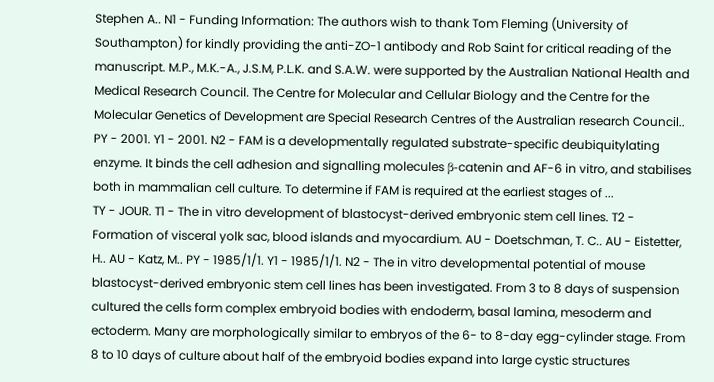Stephen A.. N1 - Funding Information: The authors wish to thank Tom Fleming (University of Southampton) for kindly providing the anti-ZO-1 antibody and Rob Saint for critical reading of the manuscript. M.P., M.K.-A., J.S.M, P.L.K. and S.A.W. were supported by the Australian National Health and Medical Research Council. The Centre for Molecular and Cellular Biology and the Centre for the Molecular Genetics of Development are Special Research Centres of the Australian research Council.. PY - 2001. Y1 - 2001. N2 - FAM is a developmentally regulated substrate-specific deubiquitylating enzyme. It binds the cell adhesion and signalling molecules β-catenin and AF-6 in vitro, and stabilises both in mammalian cell culture. To determine if FAM is required at the earliest stages of ...
TY - JOUR. T1 - The in vitro development of blastocyst-derived embryonic stem cell lines. T2 - Formation of visceral yolk sac, blood islands and myocardium. AU - Doetschman, T. C.. AU - Eistetter, H.. AU - Katz, M.. PY - 1985/1/1. Y1 - 1985/1/1. N2 - The in vitro developmental potential of mouse blastocyst-derived embryonic stem cell lines has been investigated. From 3 to 8 days of suspension cultured the cells form complex embryoid bodies with endoderm, basal lamina, mesoderm and ectoderm. Many are morphologically similar to embryos of the 6- to 8-day egg-cylinder stage. From 8 to 10 days of culture about half of the embryoid bodies expand into large cystic structures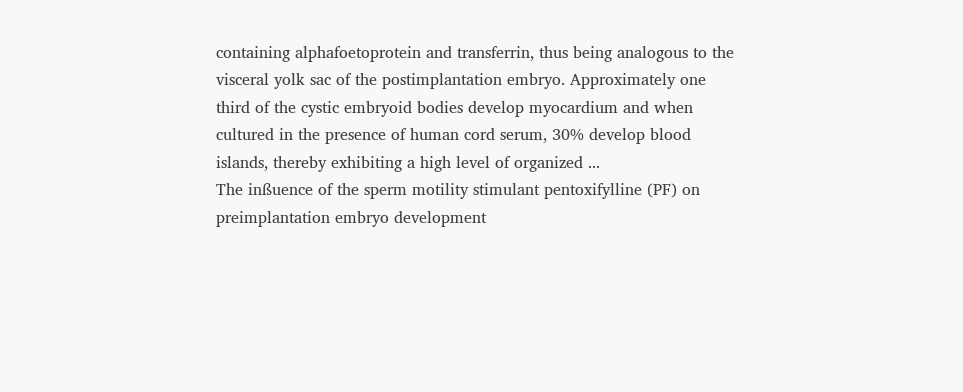containing alphafoetoprotein and transferrin, thus being analogous to the visceral yolk sac of the postimplantation embryo. Approximately one third of the cystic embryoid bodies develop myocardium and when cultured in the presence of human cord serum, 30% develop blood islands, thereby exhibiting a high level of organized ...
The inßuence of the sperm motility stimulant pentoxifylline (PF) on preimplantation embryo development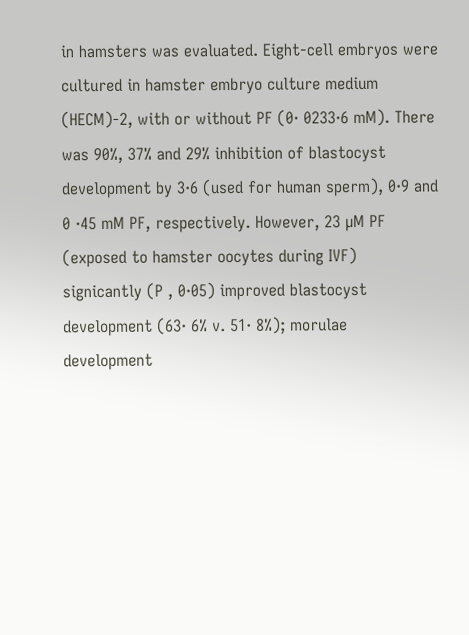in hamsters was evaluated. Eight-cell embryos were cultured in hamster embryo culture medium (HECM)-2, with or without PF (0· 0233·6 mM). There was 90%, 37% and 29% inhibition of blastocyst development by 3·6 (used for human sperm), 0·9 and 0 ·45 mM PF, respectively. However, 23 µM PF (exposed to hamster oocytes during IVF) signicantly (P , 0·05) improved blastocyst development (63· 6% v. 51· 8%); morulae development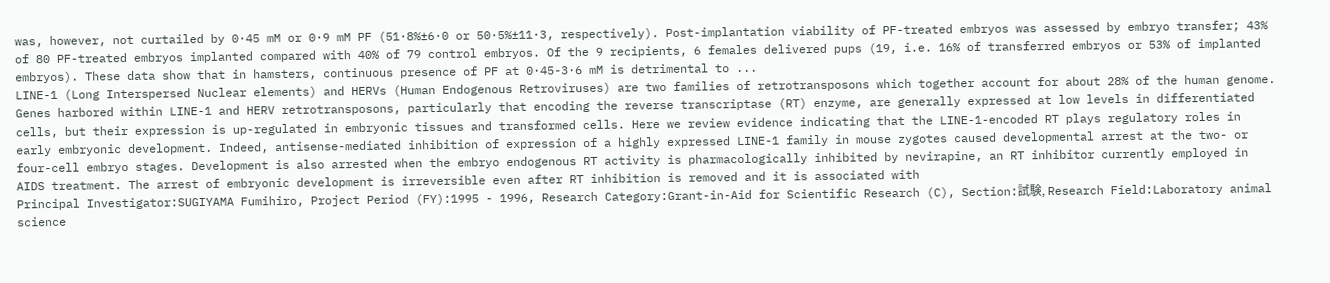was, however, not curtailed by 0·45 mM or 0·9 mM PF (51·8%±6·0 or 50·5%±11·3, respectively). Post-implantation viability of PF-treated embryos was assessed by embryo transfer; 43% of 80 PF-treated embryos implanted compared with 40% of 79 control embryos. Of the 9 recipients, 6 females delivered pups (19, i.e. 16% of transferred embryos or 53% of implanted embryos). These data show that in hamsters, continuous presence of PF at 0·45-3·6 mM is detrimental to ...
LINE-1 (Long Interspersed Nuclear elements) and HERVs (Human Endogenous Retroviruses) are two families of retrotransposons which together account for about 28% of the human genome. Genes harbored within LINE-1 and HERV retrotransposons, particularly that encoding the reverse transcriptase (RT) enzyme, are generally expressed at low levels in differentiated cells, but their expression is up-regulated in embryonic tissues and transformed cells. Here we review evidence indicating that the LINE-1-encoded RT plays regulatory roles in early embryonic development. Indeed, antisense-mediated inhibition of expression of a highly expressed LINE-1 family in mouse zygotes caused developmental arrest at the two- or four-cell embryo stages. Development is also arrested when the embryo endogenous RT activity is pharmacologically inhibited by nevirapine, an RT inhibitor currently employed in AIDS treatment. The arrest of embryonic development is irreversible even after RT inhibition is removed and it is associated with
Principal Investigator:SUGIYAMA Fumihiro, Project Period (FY):1995 - 1996, Research Category:Grant-in-Aid for Scientific Research (C), Section:試験, Research Field:Laboratory animal science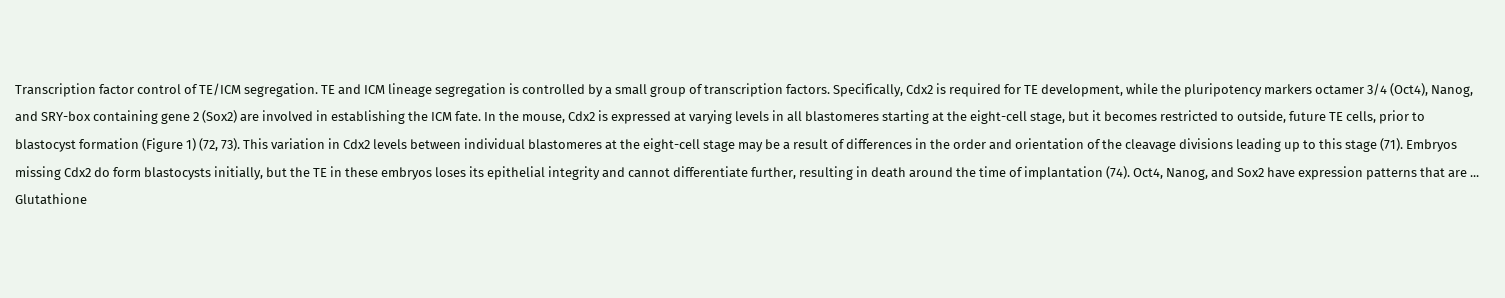Transcription factor control of TE/ICM segregation. TE and ICM lineage segregation is controlled by a small group of transcription factors. Specifically, Cdx2 is required for TE development, while the pluripotency markers octamer 3/4 (Oct4), Nanog, and SRY-box containing gene 2 (Sox2) are involved in establishing the ICM fate. In the mouse, Cdx2 is expressed at varying levels in all blastomeres starting at the eight-cell stage, but it becomes restricted to outside, future TE cells, prior to blastocyst formation (Figure 1) (72, 73). This variation in Cdx2 levels between individual blastomeres at the eight-cell stage may be a result of differences in the order and orientation of the cleavage divisions leading up to this stage (71). Embryos missing Cdx2 do form blastocysts initially, but the TE in these embryos loses its epithelial integrity and cannot differentiate further, resulting in death around the time of implantation (74). Oct4, Nanog, and Sox2 have expression patterns that are ...
Glutathione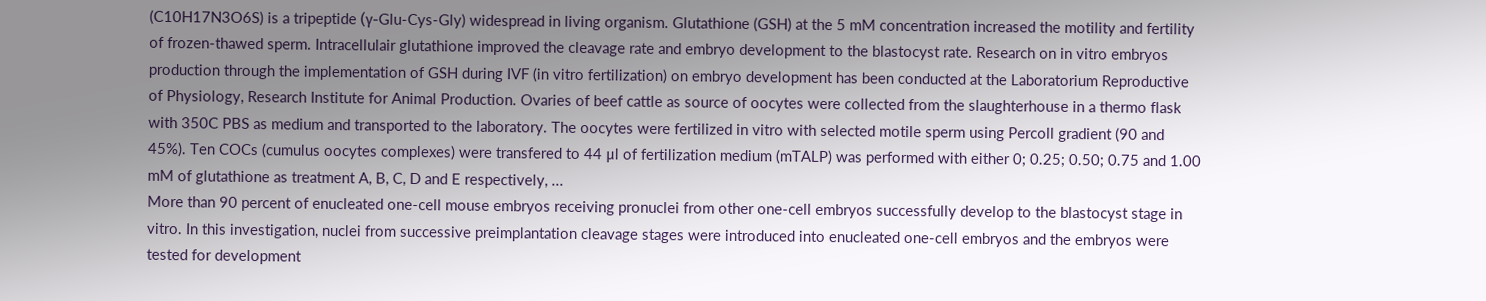(C10H17N3O6S) is a tripeptide (γ-Glu-Cys-Gly) widespread in living organism. Glutathione (GSH) at the 5 mM concentration increased the motility and fertility of frozen-thawed sperm. Intracellulair glutathione improved the cleavage rate and embryo development to the blastocyst rate. Research on in vitro embryos production through the implementation of GSH during IVF (in vitro fertilization) on embryo development has been conducted at the Laboratorium Reproductive of Physiology, Research Institute for Animal Production. Ovaries of beef cattle as source of oocytes were collected from the slaughterhouse in a thermo flask with 350C PBS as medium and transported to the laboratory. The oocytes were fertilized in vitro with selected motile sperm using Percoll gradient (90 and 45%). Ten COCs (cumulus oocytes complexes) were transfered to 44 μl of fertilization medium (mTALP) was performed with either 0; 0.25; 0.50; 0.75 and 1.00 mM of glutathione as treatment A, B, C, D and E respectively, ...
More than 90 percent of enucleated one-cell mouse embryos receiving pronuclei from other one-cell embryos successfully develop to the blastocyst stage in vitro. In this investigation, nuclei from successive preimplantation cleavage stages were introduced into enucleated one-cell embryos and the embryos were tested for development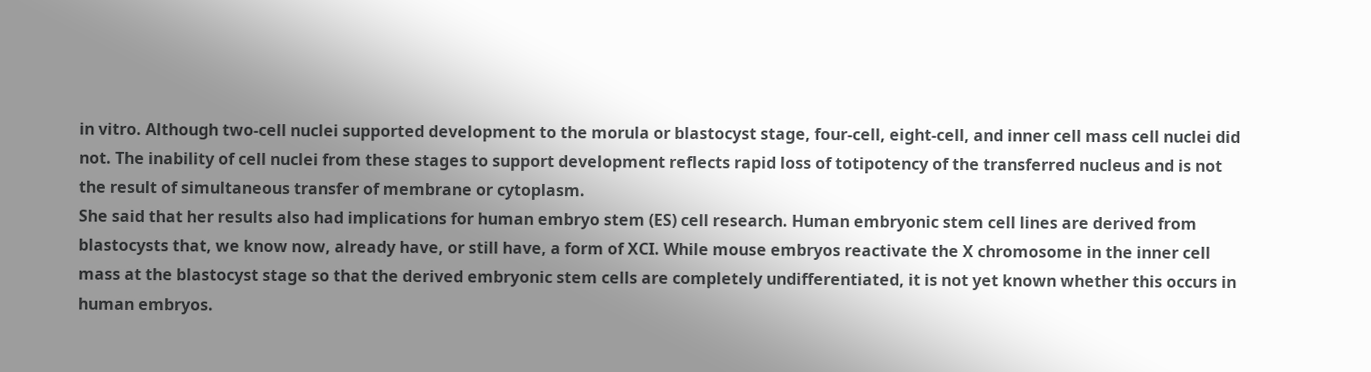in vitro. Although two-cell nuclei supported development to the morula or blastocyst stage, four-cell, eight-cell, and inner cell mass cell nuclei did not. The inability of cell nuclei from these stages to support development reflects rapid loss of totipotency of the transferred nucleus and is not the result of simultaneous transfer of membrane or cytoplasm.
She said that her results also had implications for human embryo stem (ES) cell research. Human embryonic stem cell lines are derived from blastocysts that, we know now, already have, or still have, a form of XCI. While mouse embryos reactivate the X chromosome in the inner cell mass at the blastocyst stage so that the derived embryonic stem cells are completely undifferentiated, it is not yet known whether this occurs in human embryos.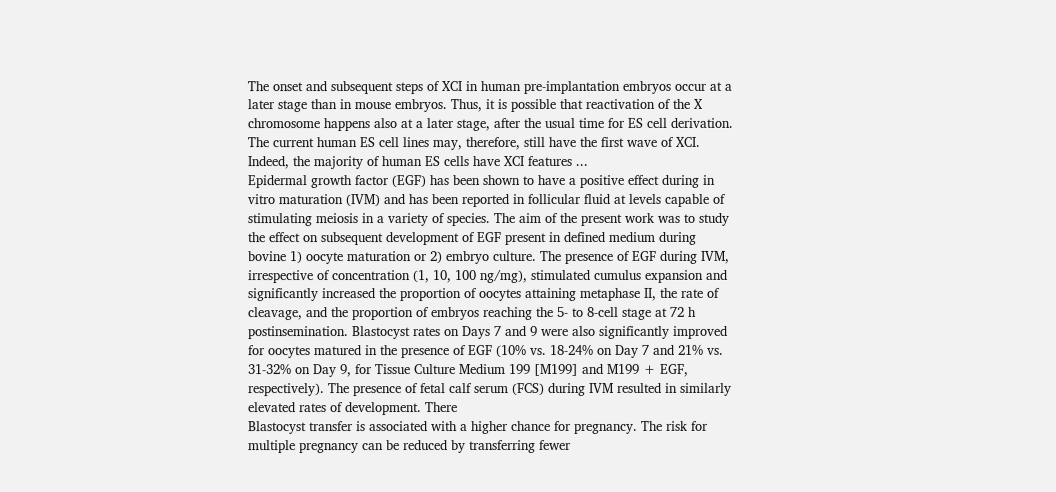The onset and subsequent steps of XCI in human pre-implantation embryos occur at a later stage than in mouse embryos. Thus, it is possible that reactivation of the X chromosome happens also at a later stage, after the usual time for ES cell derivation. The current human ES cell lines may, therefore, still have the first wave of XCI. Indeed, the majority of human ES cells have XCI features ...
Epidermal growth factor (EGF) has been shown to have a positive effect during in vitro maturation (IVM) and has been reported in follicular fluid at levels capable of stimulating meiosis in a variety of species. The aim of the present work was to study the effect on subsequent development of EGF present in defined medium during bovine 1) oocyte maturation or 2) embryo culture. The presence of EGF during IVM, irrespective of concentration (1, 10, 100 ng/mg), stimulated cumulus expansion and significantly increased the proportion of oocytes attaining metaphase II, the rate of cleavage, and the proportion of embryos reaching the 5- to 8-cell stage at 72 h postinsemination. Blastocyst rates on Days 7 and 9 were also significantly improved for oocytes matured in the presence of EGF (10% vs. 18-24% on Day 7 and 21% vs. 31-32% on Day 9, for Tissue Culture Medium 199 [M199] and M199 + EGF, respectively). The presence of fetal calf serum (FCS) during IVM resulted in similarly elevated rates of development. There
Blastocyst transfer is associated with a higher chance for pregnancy. The risk for multiple pregnancy can be reduced by transferring fewer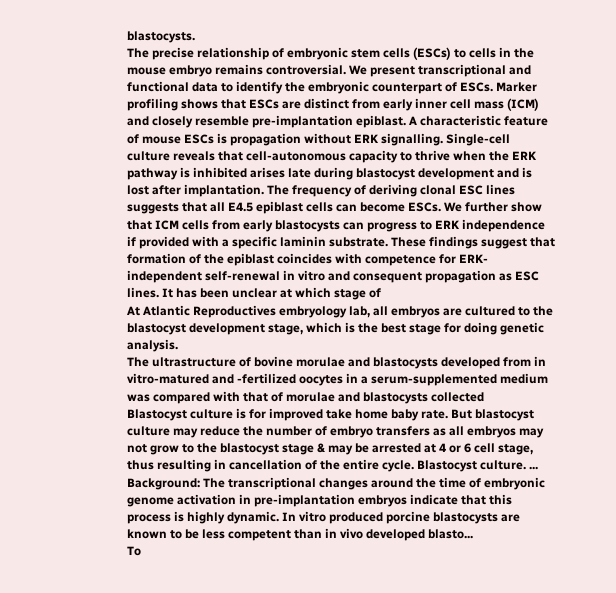blastocysts.
The precise relationship of embryonic stem cells (ESCs) to cells in the mouse embryo remains controversial. We present transcriptional and functional data to identify the embryonic counterpart of ESCs. Marker profiling shows that ESCs are distinct from early inner cell mass (ICM) and closely resemble pre-implantation epiblast. A characteristic feature of mouse ESCs is propagation without ERK signalling. Single-cell culture reveals that cell-autonomous capacity to thrive when the ERK pathway is inhibited arises late during blastocyst development and is lost after implantation. The frequency of deriving clonal ESC lines suggests that all E4.5 epiblast cells can become ESCs. We further show that ICM cells from early blastocysts can progress to ERK independence if provided with a specific laminin substrate. These findings suggest that formation of the epiblast coincides with competence for ERK-independent self-renewal in vitro and consequent propagation as ESC lines. It has been unclear at which stage of
At Atlantic Reproductives embryology lab, all embryos are cultured to the blastocyst development stage, which is the best stage for doing genetic analysis.
The ultrastructure of bovine morulae and blastocysts developed from in vitro-matured and -fertilized oocytes in a serum-supplemented medium was compared with that of morulae and blastocysts collected
Blastocyst culture is for improved take home baby rate. But blastocyst culture may reduce the number of embryo transfers as all embryos may not grow to the blastocyst stage & may be arrested at 4 or 6 cell stage, thus resulting in cancellation of the entire cycle. Blastocyst culture. ...
Background: The transcriptional changes around the time of embryonic genome activation in pre-implantation embryos indicate that this process is highly dynamic. In vitro produced porcine blastocysts are known to be less competent than in vivo developed blasto...
To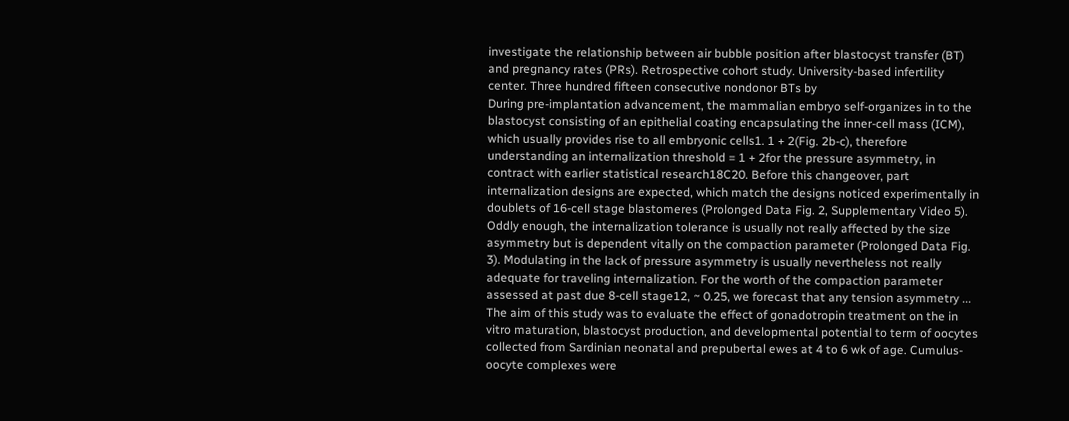investigate the relationship between air bubble position after blastocyst transfer (BT) and pregnancy rates (PRs). Retrospective cohort study. University-based infertility center. Three hundred fifteen consecutive nondonor BTs by
During pre-implantation advancement, the mammalian embryo self-organizes in to the blastocyst consisting of an epithelial coating encapsulating the inner-cell mass (ICM), which usually provides rise to all embryonic cells1. 1 + 2(Fig. 2b-c), therefore understanding an internalization threshold = 1 + 2for the pressure asymmetry, in contract with earlier statistical research18C20. Before this changeover, part internalization designs are expected, which match the designs noticed experimentally in doublets of 16-cell stage blastomeres (Prolonged Data Fig. 2, Supplementary Video 5). Oddly enough, the internalization tolerance is usually not really affected by the size asymmetry but is dependent vitally on the compaction parameter (Prolonged Data Fig. 3). Modulating in the lack of pressure asymmetry is usually nevertheless not really adequate for traveling internalization. For the worth of the compaction parameter assessed at past due 8-cell stage12, ~ 0.25, we forecast that any tension asymmetry ...
The aim of this study was to evaluate the effect of gonadotropin treatment on the in vitro maturation, blastocyst production, and developmental potential to term of oocytes collected from Sardinian neonatal and prepubertal ewes at 4 to 6 wk of age. Cumulus-oocyte complexes were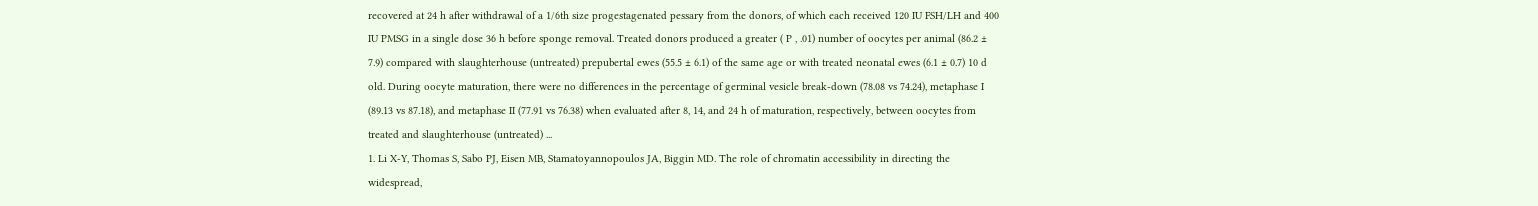recovered at 24 h after withdrawal of a 1/6th size progestagenated pessary from the donors, of which each received 120 IU FSH/LH and 400 IU PMSG in a single dose 36 h before sponge removal. Treated donors produced a greater ( P , .01) number of oocytes per animal (86.2 ± 7.9) compared with slaughterhouse (untreated) prepubertal ewes (55.5 ± 6.1) of the same age or with treated neonatal ewes (6.1 ± 0.7) 10 d old. During oocyte maturation, there were no differences in the percentage of germinal vesicle break-down (78.08 vs 74.24), metaphase I (89.13 vs 87.18), and metaphase II (77.91 vs 76.38) when evaluated after 8, 14, and 24 h of maturation, respectively, between oocytes from treated and slaughterhouse (untreated) ...
1. Li X-Y, Thomas S, Sabo PJ, Eisen MB, Stamatoyannopoulos JA, Biggin MD. The role of chromatin accessibility in directing the widespread,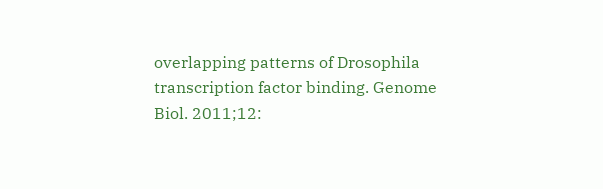overlapping patterns of Drosophila transcription factor binding. Genome Biol. 2011;12: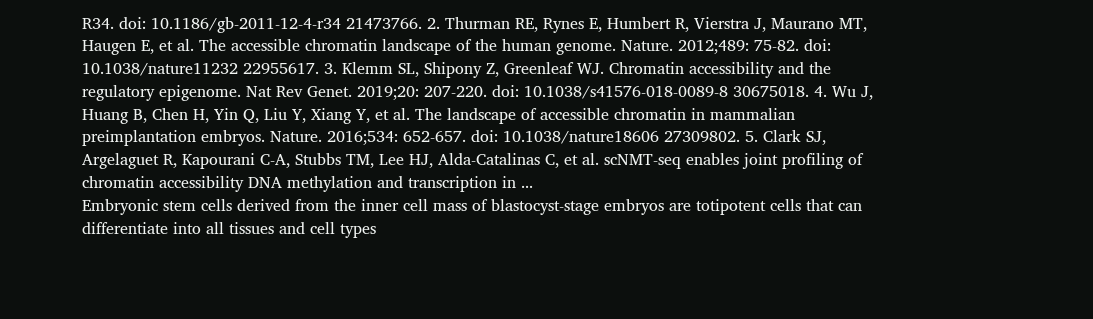R34. doi: 10.1186/gb-2011-12-4-r34 21473766. 2. Thurman RE, Rynes E, Humbert R, Vierstra J, Maurano MT, Haugen E, et al. The accessible chromatin landscape of the human genome. Nature. 2012;489: 75-82. doi: 10.1038/nature11232 22955617. 3. Klemm SL, Shipony Z, Greenleaf WJ. Chromatin accessibility and the regulatory epigenome. Nat Rev Genet. 2019;20: 207-220. doi: 10.1038/s41576-018-0089-8 30675018. 4. Wu J, Huang B, Chen H, Yin Q, Liu Y, Xiang Y, et al. The landscape of accessible chromatin in mammalian preimplantation embryos. Nature. 2016;534: 652-657. doi: 10.1038/nature18606 27309802. 5. Clark SJ, Argelaguet R, Kapourani C-A, Stubbs TM, Lee HJ, Alda-Catalinas C, et al. scNMT-seq enables joint profiling of chromatin accessibility DNA methylation and transcription in ...
Embryonic stem cells derived from the inner cell mass of blastocyst-stage embryos are totipotent cells that can differentiate into all tissues and cell types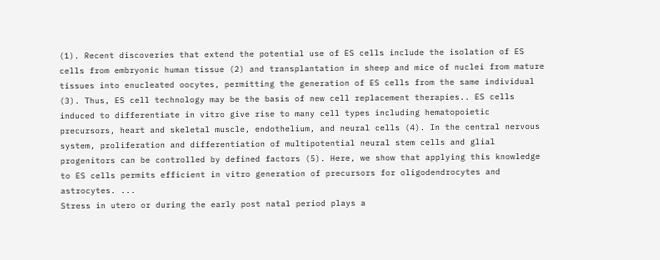(1). Recent discoveries that extend the potential use of ES cells include the isolation of ES cells from embryonic human tissue (2) and transplantation in sheep and mice of nuclei from mature tissues into enucleated oocytes, permitting the generation of ES cells from the same individual (3). Thus, ES cell technology may be the basis of new cell replacement therapies.. ES cells induced to differentiate in vitro give rise to many cell types including hematopoietic precursors, heart and skeletal muscle, endothelium, and neural cells (4). In the central nervous system, proliferation and differentiation of multipotential neural stem cells and glial progenitors can be controlled by defined factors (5). Here, we show that applying this knowledge to ES cells permits efficient in vitro generation of precursors for oligodendrocytes and astrocytes. ...
Stress in utero or during the early post natal period plays a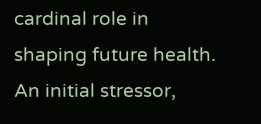cardinal role in shaping future health. An initial stressor,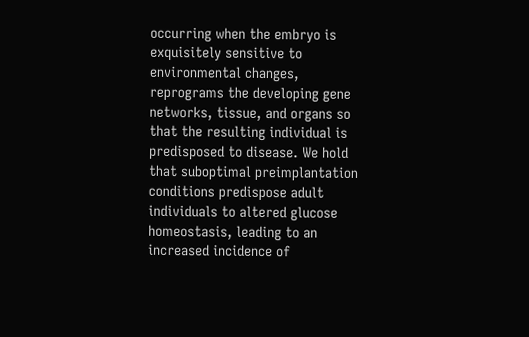occurring when the embryo is exquisitely sensitive to environmental changes, reprograms the developing gene networks, tissue, and organs so that the resulting individual is predisposed to disease. We hold that suboptimal preimplantation conditions predispose adult individuals to altered glucose homeostasis, leading to an increased incidence of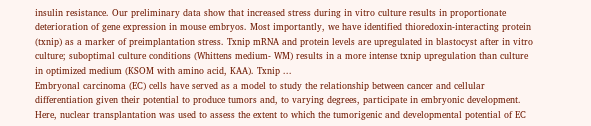insulin resistance. Our preliminary data show that increased stress during in vitro culture results in proportionate deterioration of gene expression in mouse embryos. Most importantly, we have identified thioredoxin-interacting protein (txnip) as a marker of preimplantation stress. Txnip mRNA and protein levels are upregulated in blastocyst after in vitro culture; suboptimal culture conditions (Whittens medium- WM) results in a more intense txnip upregulation than culture in optimized medium (KSOM with amino acid, KAA). Txnip ...
Embryonal carcinoma (EC) cells have served as a model to study the relationship between cancer and cellular differentiation given their potential to produce tumors and, to varying degrees, participate in embryonic development. Here, nuclear transplantation was used to assess the extent to which the tumorigenic and developmental potential of EC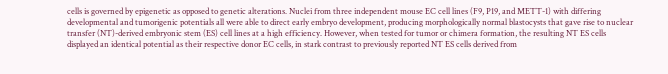cells is governed by epigenetic as opposed to genetic alterations. Nuclei from three independent mouse EC cell lines (F9, P19, and METT-1) with differing developmental and tumorigenic potentials all were able to direct early embryo development, producing morphologically normal blastocysts that gave rise to nuclear transfer (NT)-derived embryonic stem (ES) cell lines at a high efficiency. However, when tested for tumor or chimera formation, the resulting NT ES cells displayed an identical potential as their respective donor EC cells, in stark contrast to previously reported NT ES cells derived from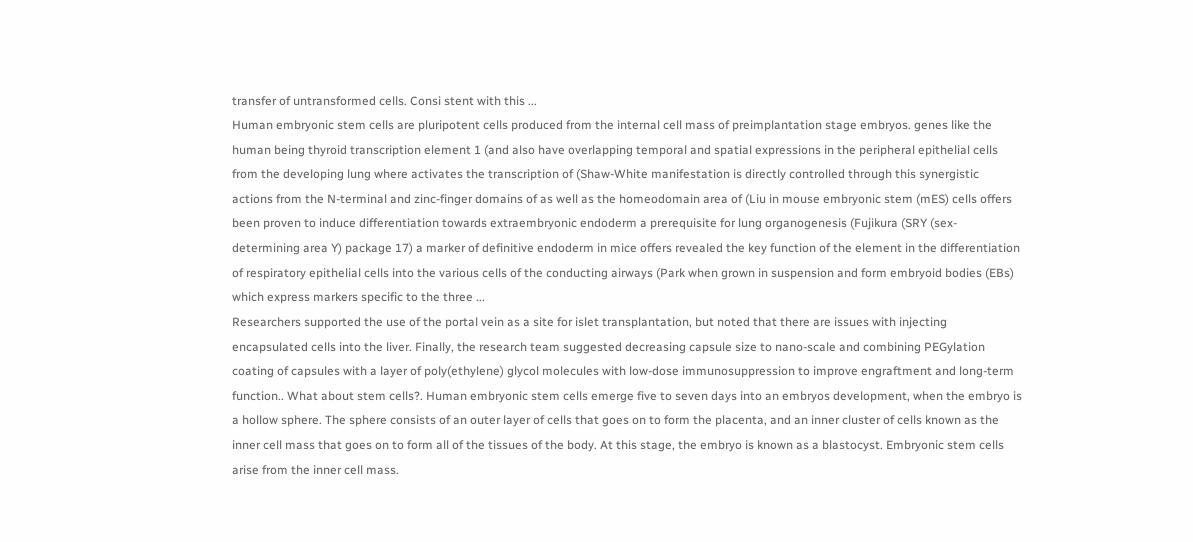transfer of untransformed cells. Consi stent with this ...
Human embryonic stem cells are pluripotent cells produced from the internal cell mass of preimplantation stage embryos. genes like the human being thyroid transcription element 1 (and also have overlapping temporal and spatial expressions in the peripheral epithelial cells from the developing lung where activates the transcription of (Shaw-White manifestation is directly controlled through this synergistic actions from the N-terminal and zinc-finger domains of as well as the homeodomain area of (Liu in mouse embryonic stem (mES) cells offers been proven to induce differentiation towards extraembryonic endoderm a prerequisite for lung organogenesis (Fujikura (SRY (sex-determining area Y) package 17) a marker of definitive endoderm in mice offers revealed the key function of the element in the differentiation of respiratory epithelial cells into the various cells of the conducting airways (Park when grown in suspension and form embryoid bodies (EBs) which express markers specific to the three ...
Researchers supported the use of the portal vein as a site for islet transplantation, but noted that there are issues with injecting encapsulated cells into the liver. Finally, the research team suggested decreasing capsule size to nano-scale and combining PEGylation coating of capsules with a layer of poly(ethylene) glycol molecules with low-dose immunosuppression to improve engraftment and long-term function.. What about stem cells?. Human embryonic stem cells emerge five to seven days into an embryos development, when the embryo is a hollow sphere. The sphere consists of an outer layer of cells that goes on to form the placenta, and an inner cluster of cells known as the inner cell mass that goes on to form all of the tissues of the body. At this stage, the embryo is known as a blastocyst. Embryonic stem cells arise from the inner cell mass.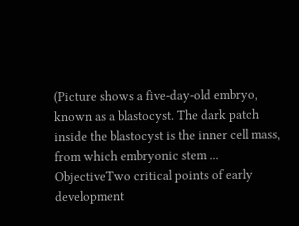(Picture shows a five-day-old embryo, known as a blastocyst. The dark patch inside the blastocyst is the inner cell mass, from which embryonic stem ...
ObjectiveTwo critical points of early development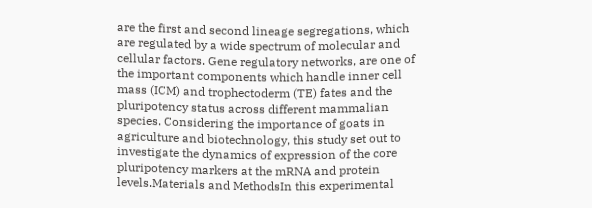are the first and second lineage segregations, which are regulated by a wide spectrum of molecular and cellular factors. Gene regulatory networks, are one of the important components which handle inner cell mass (ICM) and trophectoderm (TE) fates and the pluripotency status across different mammalian species. Considering the importance of goats in agriculture and biotechnology, this study set out to investigate the dynamics of expression of the core pluripotency markers at the mRNA and protein levels.Materials and MethodsIn this experimental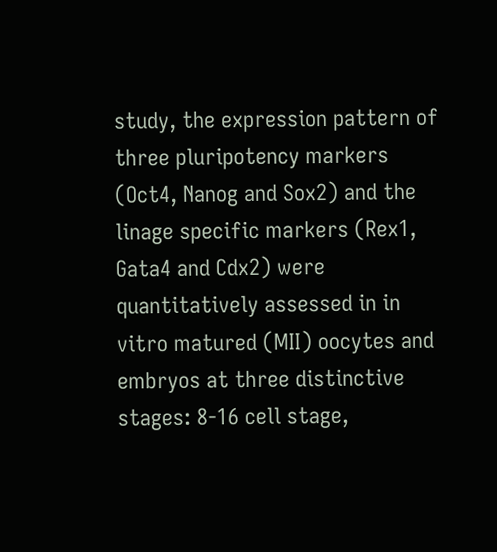study, the expression pattern of three pluripotency markers (Oct4, Nanog and Sox2) and the linage specific markers (Rex1, Gata4 and Cdx2) were quantitatively assessed in in vitro matured (MII) oocytes and embryos at three distinctive stages: 8-16 cell stage,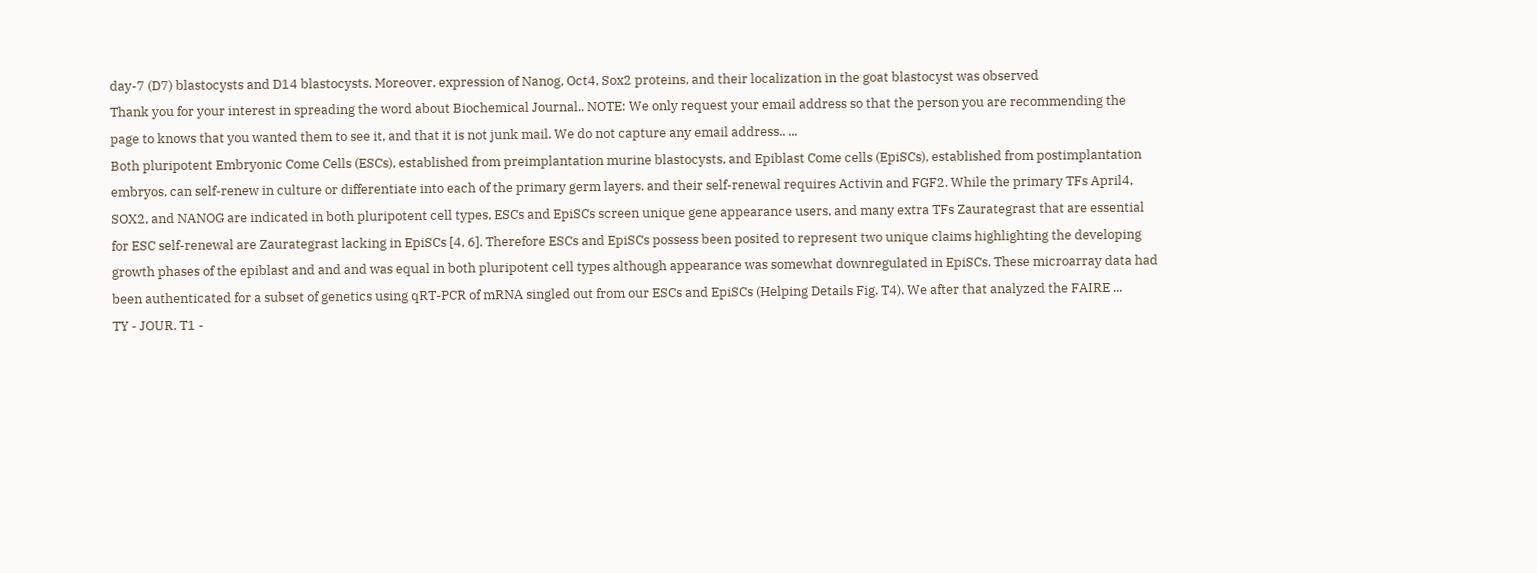day-7 (D7) blastocysts and D14 blastocysts. Moreover, expression of Nanog, Oct4, Sox2 proteins, and their localization in the goat blastocyst was observed
Thank you for your interest in spreading the word about Biochemical Journal.. NOTE: We only request your email address so that the person you are recommending the page to knows that you wanted them to see it, and that it is not junk mail. We do not capture any email address.. ...
Both pluripotent Embryonic Come Cells (ESCs), established from preimplantation murine blastocysts, and Epiblast Come cells (EpiSCs), established from postimplantation embryos, can self-renew in culture or differentiate into each of the primary germ layers. and their self-renewal requires Activin and FGF2. While the primary TFs April4, SOX2, and NANOG are indicated in both pluripotent cell types, ESCs and EpiSCs screen unique gene appearance users, and many extra TFs Zaurategrast that are essential for ESC self-renewal are Zaurategrast lacking in EpiSCs [4, 6]. Therefore ESCs and EpiSCs possess been posited to represent two unique claims highlighting the developing growth phases of the epiblast and and and was equal in both pluripotent cell types although appearance was somewhat downregulated in EpiSCs. These microarray data had been authenticated for a subset of genetics using qRT-PCR of mRNA singled out from our ESCs and EpiSCs (Helping Details Fig. T4). We after that analyzed the FAIRE ...
TY - JOUR. T1 -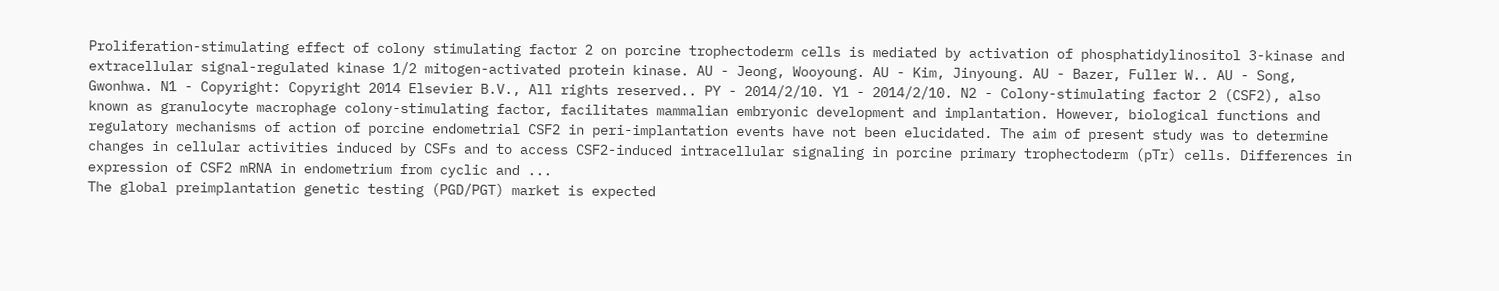Proliferation-stimulating effect of colony stimulating factor 2 on porcine trophectoderm cells is mediated by activation of phosphatidylinositol 3-kinase and extracellular signal-regulated kinase 1/2 mitogen-activated protein kinase. AU - Jeong, Wooyoung. AU - Kim, Jinyoung. AU - Bazer, Fuller W.. AU - Song, Gwonhwa. N1 - Copyright: Copyright 2014 Elsevier B.V., All rights reserved.. PY - 2014/2/10. Y1 - 2014/2/10. N2 - Colony-stimulating factor 2 (CSF2), also known as granulocyte macrophage colony-stimulating factor, facilitates mammalian embryonic development and implantation. However, biological functions and regulatory mechanisms of action of porcine endometrial CSF2 in peri-implantation events have not been elucidated. The aim of present study was to determine changes in cellular activities induced by CSFs and to access CSF2-induced intracellular signaling in porcine primary trophectoderm (pTr) cells. Differences in expression of CSF2 mRNA in endometrium from cyclic and ...
The global preimplantation genetic testing (PGD/PGT) market is expected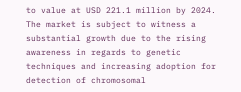to value at USD 221.1 million by 2024. The market is subject to witness a substantial growth due to the rising awareness in regards to genetic techniques and increasing adoption for detection of chromosomal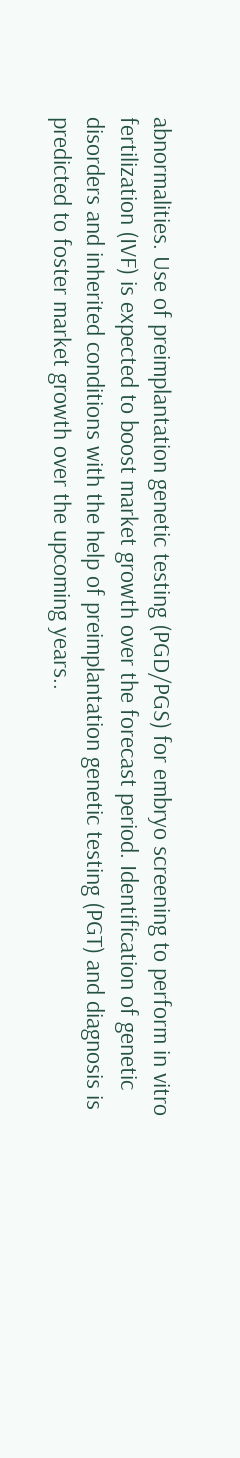abnormalities. Use of preimplantation genetic testing (PGD/PGS) for embryo screening to perform in vitro fertilization (IVF) is expected to boost market growth over the forecast period. Identification of genetic disorders and inherited conditions with the help of preimplantation genetic testing (PGT) and diagnosis is predicted to foster market growth over the upcoming years..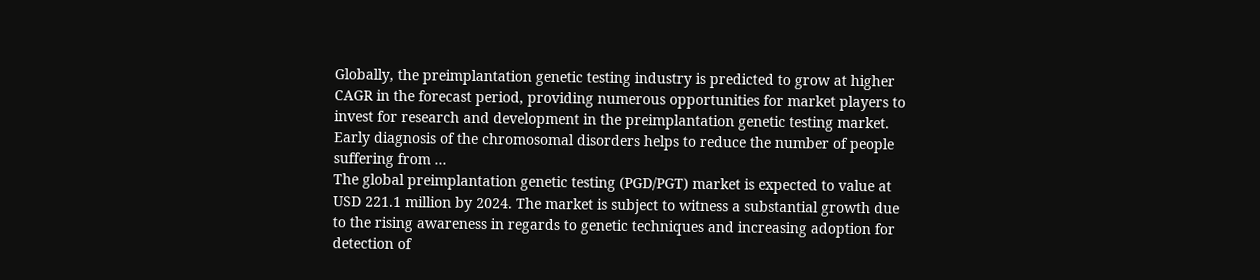Globally, the preimplantation genetic testing industry is predicted to grow at higher CAGR in the forecast period, providing numerous opportunities for market players to invest for research and development in the preimplantation genetic testing market. Early diagnosis of the chromosomal disorders helps to reduce the number of people suffering from ...
The global preimplantation genetic testing (PGD/PGT) market is expected to value at USD 221.1 million by 2024. The market is subject to witness a substantial growth due to the rising awareness in regards to genetic techniques and increasing adoption for detection of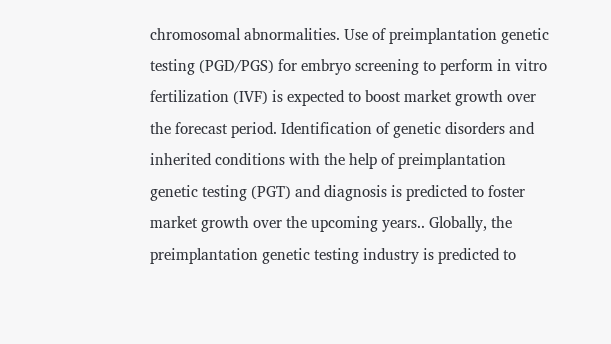chromosomal abnormalities. Use of preimplantation genetic testing (PGD/PGS) for embryo screening to perform in vitro fertilization (IVF) is expected to boost market growth over the forecast period. Identification of genetic disorders and inherited conditions with the help of preimplantation genetic testing (PGT) and diagnosis is predicted to foster market growth over the upcoming years.. Globally, the preimplantation genetic testing industry is predicted to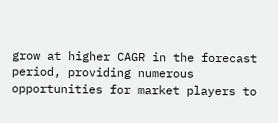grow at higher CAGR in the forecast period, providing numerous opportunities for market players to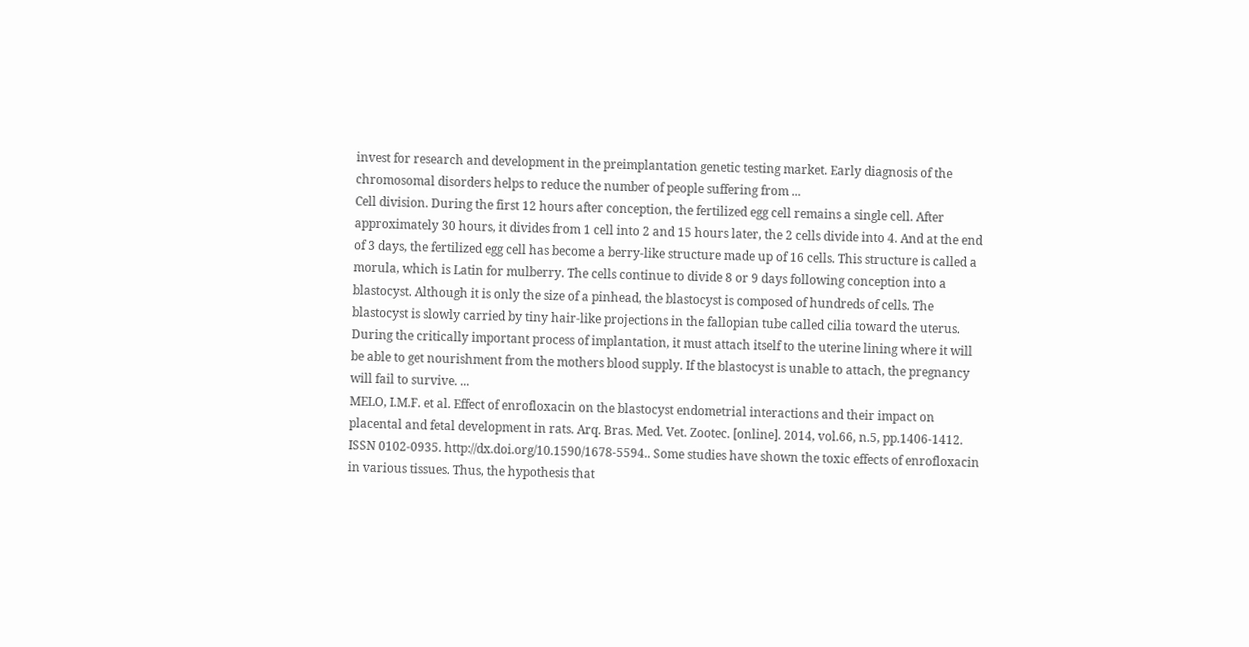invest for research and development in the preimplantation genetic testing market. Early diagnosis of the chromosomal disorders helps to reduce the number of people suffering from ...
Cell division. During the first 12 hours after conception, the fertilized egg cell remains a single cell. After approximately 30 hours, it divides from 1 cell into 2 and 15 hours later, the 2 cells divide into 4. And at the end of 3 days, the fertilized egg cell has become a berry-like structure made up of 16 cells. This structure is called a morula, which is Latin for mulberry. The cells continue to divide 8 or 9 days following conception into a blastocyst. Although it is only the size of a pinhead, the blastocyst is composed of hundreds of cells. The blastocyst is slowly carried by tiny hair-like projections in the fallopian tube called cilia toward the uterus. During the critically important process of implantation, it must attach itself to the uterine lining where it will be able to get nourishment from the mothers blood supply. If the blastocyst is unable to attach, the pregnancy will fail to survive. ...
MELO, I.M.F. et al. Effect of enrofloxacin on the blastocyst endometrial interactions and their impact on placental and fetal development in rats. Arq. Bras. Med. Vet. Zootec. [online]. 2014, vol.66, n.5, pp.1406-1412. ISSN 0102-0935. http://dx.doi.org/10.1590/1678-5594.. Some studies have shown the toxic effects of enrofloxacin in various tissues. Thus, the hypothesis that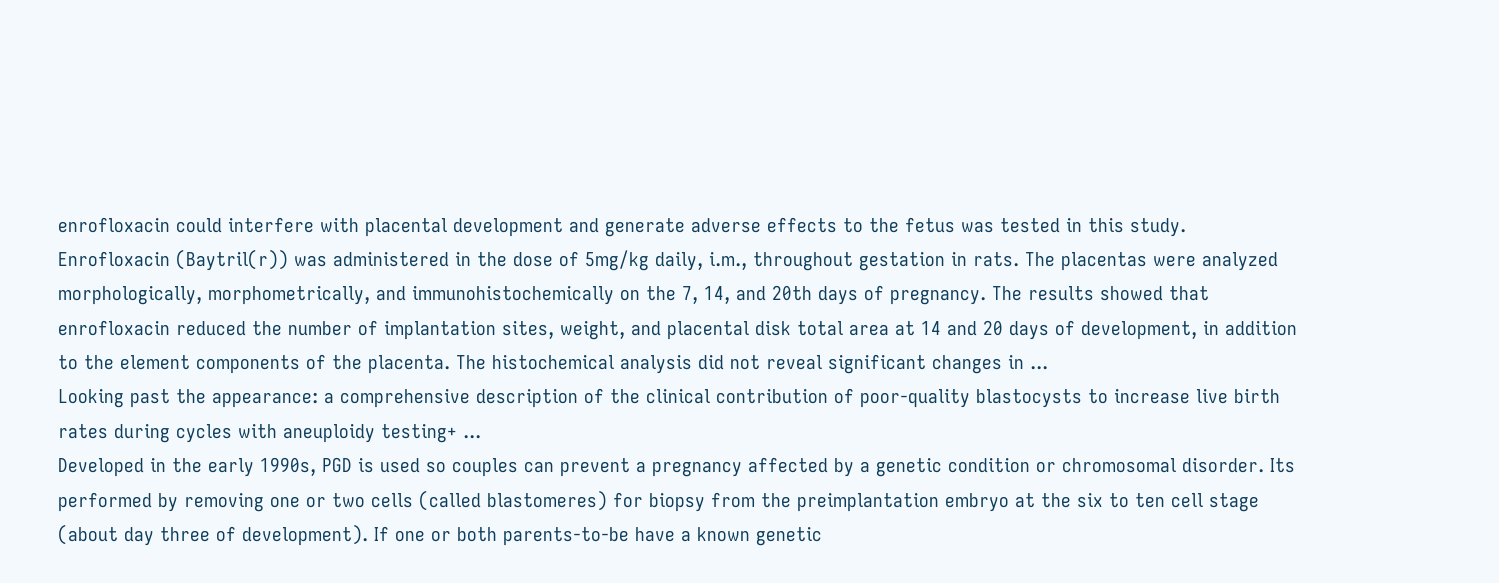enrofloxacin could interfere with placental development and generate adverse effects to the fetus was tested in this study. Enrofloxacin (Baytril(r)) was administered in the dose of 5mg/kg daily, i.m., throughout gestation in rats. The placentas were analyzed morphologically, morphometrically, and immunohistochemically on the 7, 14, and 20th days of pregnancy. The results showed that enrofloxacin reduced the number of implantation sites, weight, and placental disk total area at 14 and 20 days of development, in addition to the element components of the placenta. The histochemical analysis did not reveal significant changes in ...
Looking past the appearance: a comprehensive description of the clinical contribution of poor-quality blastocysts to increase live birth rates during cycles with aneuploidy testing+ ...
Developed in the early 1990s, PGD is used so couples can prevent a pregnancy affected by a genetic condition or chromosomal disorder. Its performed by removing one or two cells (called blastomeres) for biopsy from the preimplantation embryo at the six to ten cell stage (about day three of development). If one or both parents-to-be have a known genetic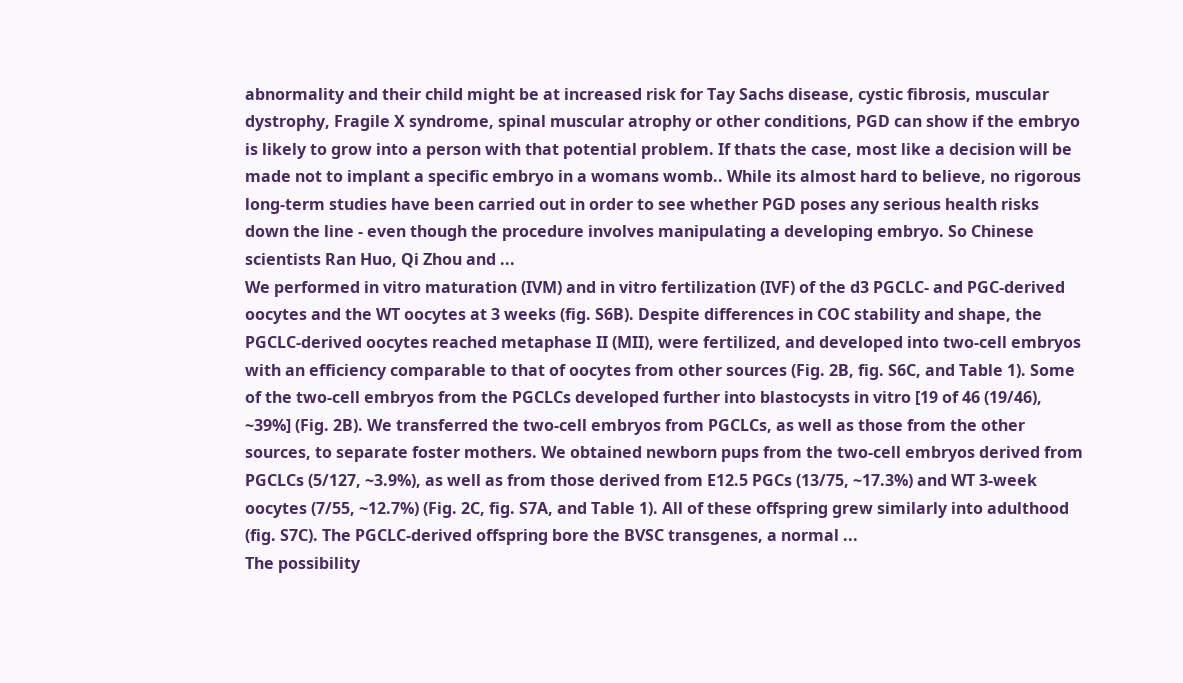abnormality and their child might be at increased risk for Tay Sachs disease, cystic fibrosis, muscular dystrophy, Fragile X syndrome, spinal muscular atrophy or other conditions, PGD can show if the embryo is likely to grow into a person with that potential problem. If thats the case, most like a decision will be made not to implant a specific embryo in a womans womb.. While its almost hard to believe, no rigorous long-term studies have been carried out in order to see whether PGD poses any serious health risks down the line - even though the procedure involves manipulating a developing embryo. So Chinese scientists Ran Huo, Qi Zhou and ...
We performed in vitro maturation (IVM) and in vitro fertilization (IVF) of the d3 PGCLC- and PGC-derived oocytes and the WT oocytes at 3 weeks (fig. S6B). Despite differences in COC stability and shape, the PGCLC-derived oocytes reached metaphase II (MII), were fertilized, and developed into two-cell embryos with an efficiency comparable to that of oocytes from other sources (Fig. 2B, fig. S6C, and Table 1). Some of the two-cell embryos from the PGCLCs developed further into blastocysts in vitro [19 of 46 (19/46), ~39%] (Fig. 2B). We transferred the two-cell embryos from PGCLCs, as well as those from the other sources, to separate foster mothers. We obtained newborn pups from the two-cell embryos derived from PGCLCs (5/127, ~3.9%), as well as from those derived from E12.5 PGCs (13/75, ~17.3%) and WT 3-week oocytes (7/55, ~12.7%) (Fig. 2C, fig. S7A, and Table 1). All of these offspring grew similarly into adulthood (fig. S7C). The PGCLC-derived offspring bore the BVSC transgenes, a normal ...
The possibility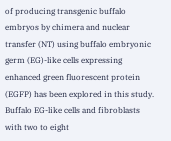of producing transgenic buffalo embryos by chimera and nuclear transfer (NT) using buffalo embryonic germ (EG)-like cells expressing enhanced green fluorescent protein (EGFP) has been explored in this study. Buffalo EG-like cells and fibroblasts with two to eight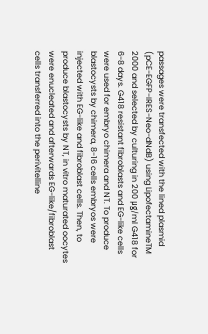passages were transfected with the lined plasmid (pCE-EGFP-IRES-Neo-dNdB) using LipofectamineTM 2000 and selected by culturing in 200 μg/ml G418 for 6-8 days. G418 resistant fibroblasts and EG-like cells were used for embryo chimera and NT. To produce blastocysts by chimera, 8-16 cells embryos were injected with EG-like and fibroblast cells. Then, to produce blastocysts by NT, in vitro maturated oocytes were enucleated and afterwards EG-like/fibroblast cells transferred into the perivitelline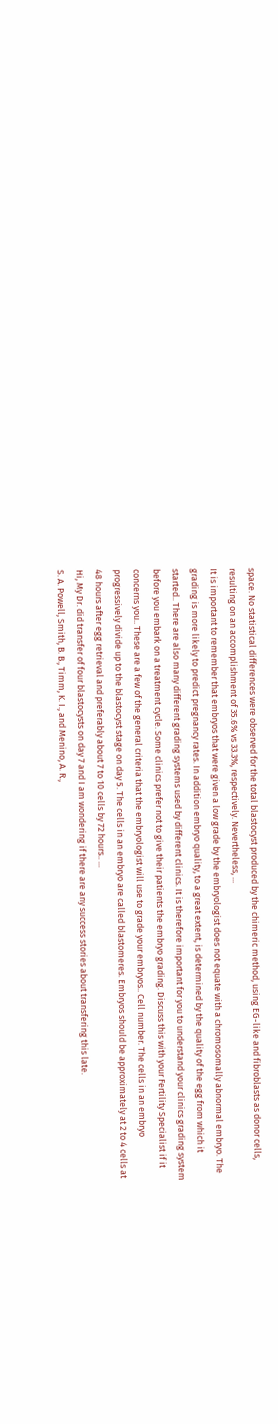space. No statistical differences were observed for the total blastocyst produced by the chimeric method, using EG-like and fibroblasts as donor cells, resulting on an accomplishment of 35.6% vs 33.3%, respectively. Nevertheless, ...
It is important to remember that embryos that were given a low grade by the embryologist does not equate with a chromosomally abnormal embryo. The grading is more likely to predict pregnancy rates. In addition embryo quality, to a great extent, is determined by the quality of the egg from which it started.. There are also many different grading systems used by different clinics. It is therefore important for you to understand your clinics grading system before you embark on a treatment cycle. Some clinics prefer not to give their patients the embryo grading. Discuss this with your Fertility Specialist if it concerns you.. These are a few of the general criteria that the embryologist will use to grade your embryos.. Cell number. The cells in an embryo progressively divide up to the blastocyst stage on day 5. The cells in an embryo are called blastomeres. Embryos should be approximately at 2 to 4 cells at 48 hours after egg retrieval and preferably about 7 to 10 cells by 72 hours.. ...
Hi, My Dr. did transfer of four blastocysts on day 7 and I am wondering if there are any success stories about transfering this late.
S. A. Powell, Smith, B. B., Timm, K. I., and Menino, A. R.,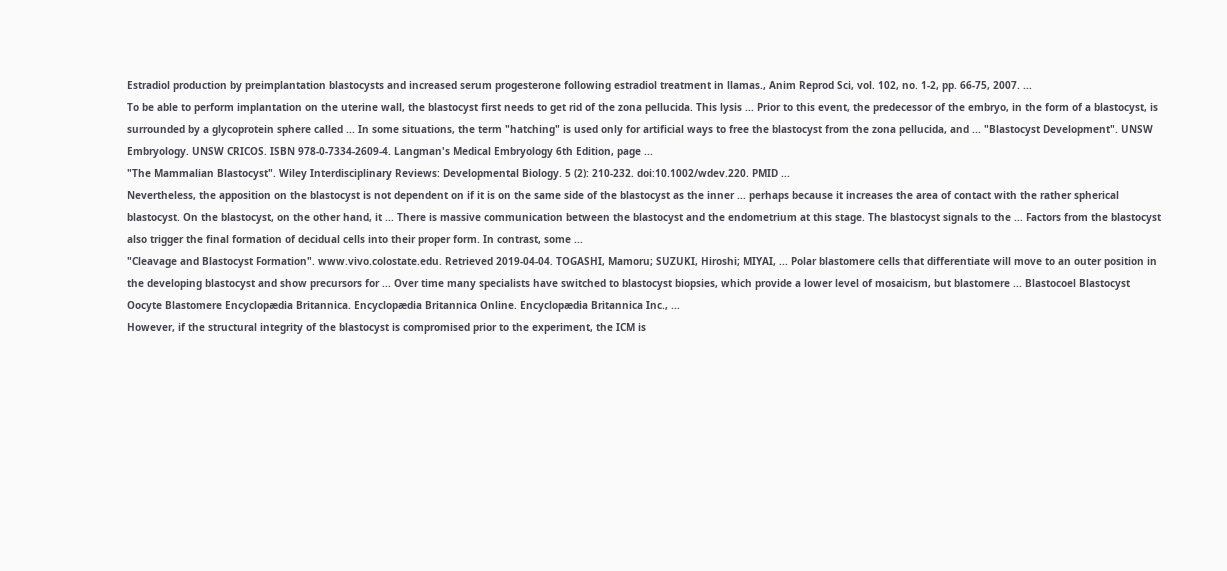Estradiol production by preimplantation blastocysts and increased serum progesterone following estradiol treatment in llamas., Anim Reprod Sci, vol. 102, no. 1-2, pp. 66-75, 2007. ...
To be able to perform implantation on the uterine wall, the blastocyst first needs to get rid of the zona pellucida. This lysis ... Prior to this event, the predecessor of the embryo, in the form of a blastocyst, is surrounded by a glycoprotein sphere called ... In some situations, the term "hatching" is used only for artificial ways to free the blastocyst from the zona pellucida, and ... "Blastocyst Development". UNSW Embryology. UNSW CRICOS. ISBN 978-0-7334-2609-4. Langman's Medical Embryology 6th Edition, page ...
"The Mammalian Blastocyst". Wiley Interdisciplinary Reviews: Developmental Biology. 5 (2): 210-232. doi:10.1002/wdev.220. PMID ...
Nevertheless, the apposition on the blastocyst is not dependent on if it is on the same side of the blastocyst as the inner ... perhaps because it increases the area of contact with the rather spherical blastocyst. On the blastocyst, on the other hand, it ... There is massive communication between the blastocyst and the endometrium at this stage. The blastocyst signals to the ... Factors from the blastocyst also trigger the final formation of decidual cells into their proper form. In contrast, some ...
"Cleavage and Blastocyst Formation". www.vivo.colostate.edu. Retrieved 2019-04-04. TOGASHI, Mamoru; SUZUKI, Hiroshi; MIYAI, ... Polar blastomere cells that differentiate will move to an outer position in the developing blastocyst and show precursors for ... Over time many specialists have switched to blastocyst biopsies, which provide a lower level of mosaicism, but blastomere ... Blastocoel Blastocyst Oocyte Blastomere Encyclopædia Britannica. Encyclopædia Britannica Online. Encyclopædia Britannica Inc., ...
However, if the structural integrity of the blastocyst is compromised prior to the experiment, the ICM is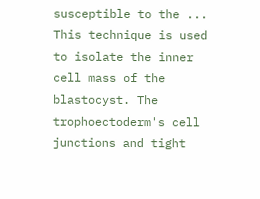susceptible to the ... This technique is used to isolate the inner cell mass of the blastocyst. The trophoectoderm's cell junctions and tight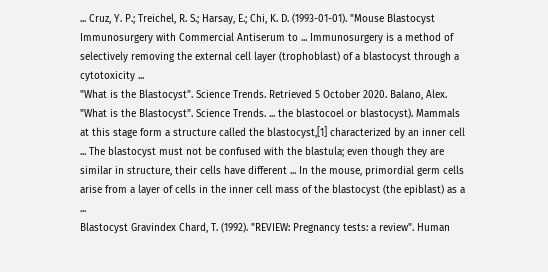... Cruz, Y. P.; Treichel, R. S.; Harsay, E.; Chi, K. D. (1993-01-01). "Mouse Blastocyst Immunosurgery with Commercial Antiserum to ... Immunosurgery is a method of selectively removing the external cell layer (trophoblast) of a blastocyst through a cytotoxicity ...
"What is the Blastocyst". Science Trends. Retrieved 5 October 2020. Balano, Alex. "What is the Blastocyst". Science Trends. ... the blastocoel or blastocyst). Mammals at this stage form a structure called the blastocyst,[1] characterized by an inner cell ... The blastocyst must not be confused with the blastula; even though they are similar in structure, their cells have different ... In the mouse, primordial germ cells arise from a layer of cells in the inner cell mass of the blastocyst (the epiblast) as a ...
Blastocyst Gravindex Chard, T. (1992). "REVIEW: Pregnancy tests: a review". Human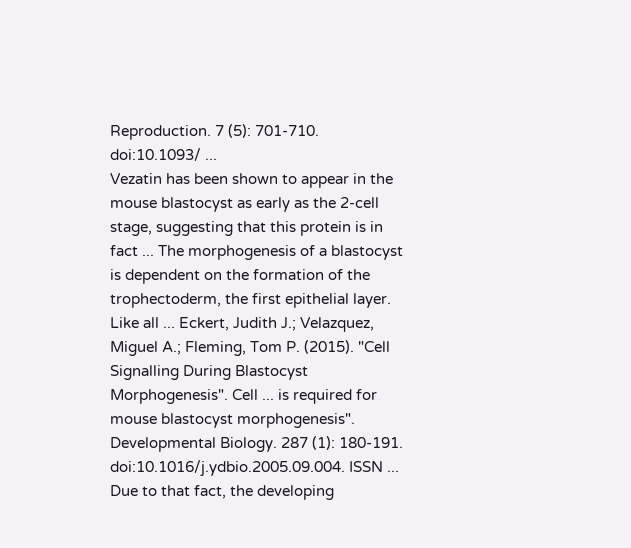Reproduction. 7 (5): 701-710. doi:10.1093/ ...
Vezatin has been shown to appear in the mouse blastocyst as early as the 2-cell stage, suggesting that this protein is in fact ... The morphogenesis of a blastocyst is dependent on the formation of the trophectoderm, the first epithelial layer. Like all ... Eckert, Judith J.; Velazquez, Miguel A.; Fleming, Tom P. (2015). "Cell Signalling During Blastocyst Morphogenesis". Cell ... is required for mouse blastocyst morphogenesis". Developmental Biology. 287 (1): 180-191. doi:10.1016/j.ydbio.2005.09.004. ISSN ...
Due to that fact, the developing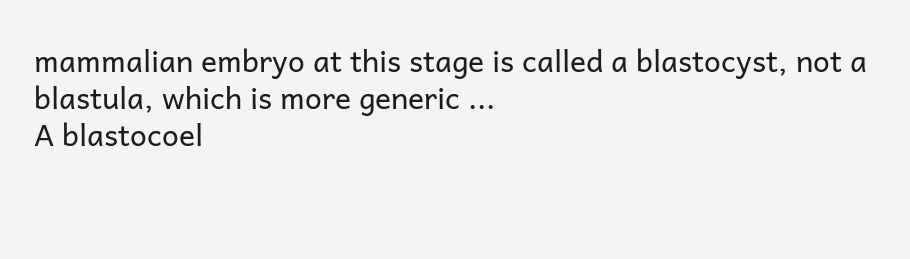mammalian embryo at this stage is called a blastocyst, not a blastula, which is more generic ...
A blastocoel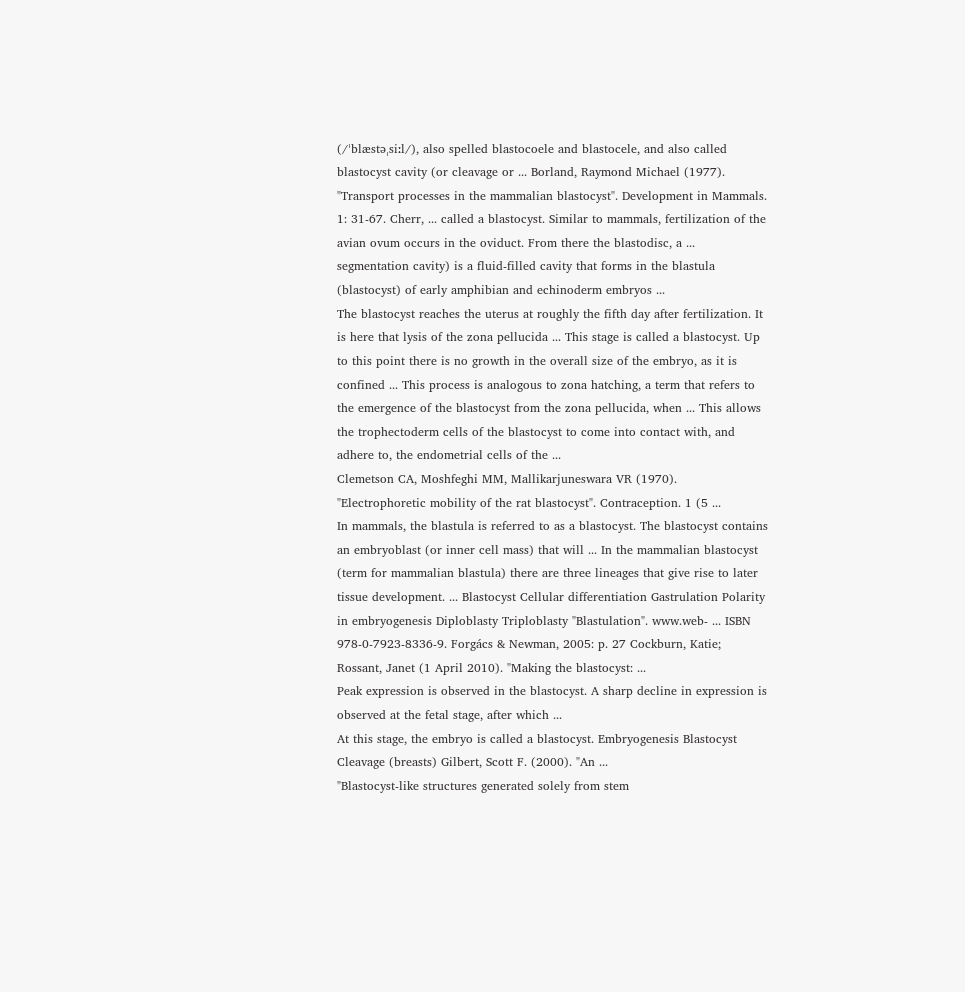(/ˈblæstəˌsiːl/), also spelled blastocoele and blastocele, and also called blastocyst cavity (or cleavage or ... Borland, Raymond Michael (1977). "Transport processes in the mammalian blastocyst". Development in Mammals. 1: 31-67. Cherr, ... called a blastocyst. Similar to mammals, fertilization of the avian ovum occurs in the oviduct. From there the blastodisc, a ... segmentation cavity) is a fluid-filled cavity that forms in the blastula (blastocyst) of early amphibian and echinoderm embryos ...
The blastocyst reaches the uterus at roughly the fifth day after fertilization. It is here that lysis of the zona pellucida ... This stage is called a blastocyst. Up to this point there is no growth in the overall size of the embryo, as it is confined ... This process is analogous to zona hatching, a term that refers to the emergence of the blastocyst from the zona pellucida, when ... This allows the trophectoderm cells of the blastocyst to come into contact with, and adhere to, the endometrial cells of the ...
Clemetson CA, Moshfeghi MM, Mallikarjuneswara VR (1970). "Electrophoretic mobility of the rat blastocyst". Contraception. 1 (5 ...
In mammals, the blastula is referred to as a blastocyst. The blastocyst contains an embryoblast (or inner cell mass) that will ... In the mammalian blastocyst (term for mammalian blastula) there are three lineages that give rise to later tissue development. ... Blastocyst Cellular differentiation Gastrulation Polarity in embryogenesis Diploblasty Triploblasty "Blastulation". www.web- ... ISBN 978-0-7923-8336-9. Forgács & Newman, 2005: p. 27 Cockburn, Katie; Rossant, Janet (1 April 2010). "Making the blastocyst: ...
Peak expression is observed in the blastocyst. A sharp decline in expression is observed at the fetal stage, after which ...
At this stage, the embryo is called a blastocyst. Embryogenesis Blastocyst Cleavage (breasts) Gilbert, Scott F. (2000). "An ...
"Blastocyst-like structures generated solely from stem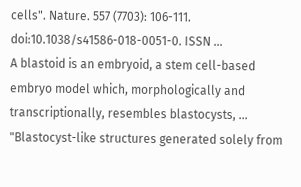cells". Nature. 557 (7703): 106-111. doi:10.1038/s41586-018-0051-0. ISSN ...
A blastoid is an embryoid, a stem cell-based embryo model which, morphologically and transcriptionally, resembles blastocysts, ... "Blastocyst-like structures generated solely from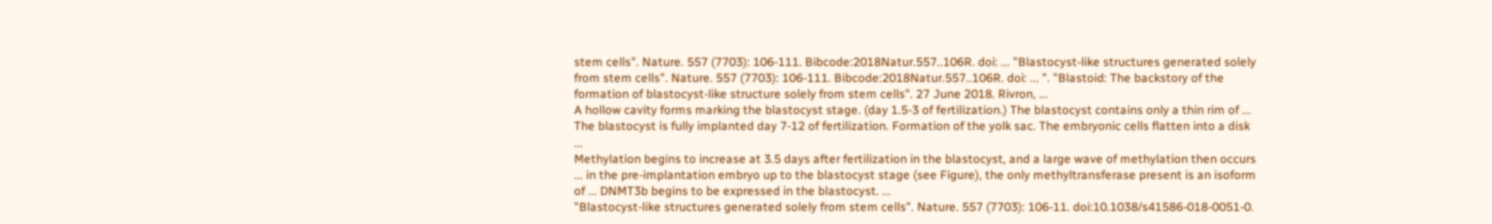stem cells". Nature. 557 (7703): 106-111. Bibcode:2018Natur.557..106R. doi: ... "Blastocyst-like structures generated solely from stem cells". Nature. 557 (7703): 106-111. Bibcode:2018Natur.557..106R. doi: ... ". "Blastoid: The backstory of the formation of blastocyst-like structure solely from stem cells". 27 June 2018. Rivron, ...
A hollow cavity forms marking the blastocyst stage. (day 1.5-3 of fertilization.) The blastocyst contains only a thin rim of ... The blastocyst is fully implanted day 7-12 of fertilization. Formation of the yolk sac. The embryonic cells flatten into a disk ...
Methylation begins to increase at 3.5 days after fertilization in the blastocyst, and a large wave of methylation then occurs ... in the pre-implantation embryo up to the blastocyst stage (see Figure), the only methyltransferase present is an isoform of ... DNMT3b begins to be expressed in the blastocyst. ...
"Blastocyst-like structures generated solely from stem cells". Nature. 557 (7703): 106-11. doi:10.1038/s41586-018-0051-0.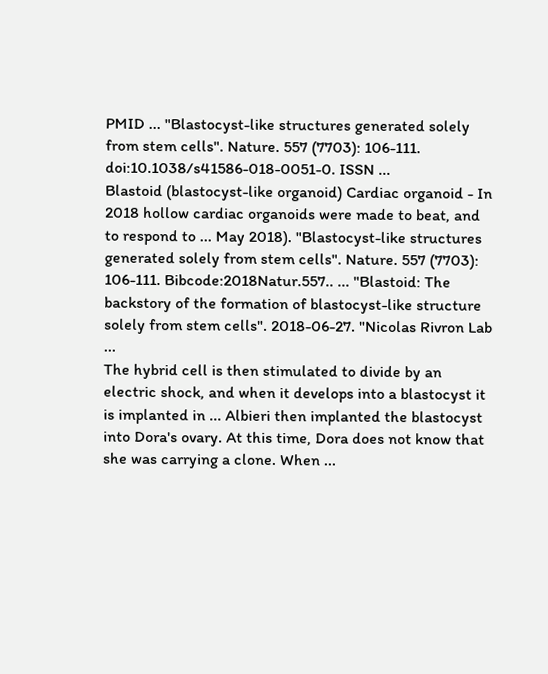PMID ... "Blastocyst-like structures generated solely from stem cells". Nature. 557 (7703): 106-111. doi:10.1038/s41586-018-0051-0. ISSN ...
Blastoid (blastocyst-like organoid) Cardiac organoid - In 2018 hollow cardiac organoids were made to beat, and to respond to ... May 2018). "Blastocyst-like structures generated solely from stem cells". Nature. 557 (7703): 106-111. Bibcode:2018Natur.557.. ... "Blastoid: The backstory of the formation of blastocyst-like structure solely from stem cells". 2018-06-27. "Nicolas Rivron Lab ...
The hybrid cell is then stimulated to divide by an electric shock, and when it develops into a blastocyst it is implanted in ... Albieri then implanted the blastocyst into Dora's ovary. At this time, Dora does not know that she was carrying a clone. When ...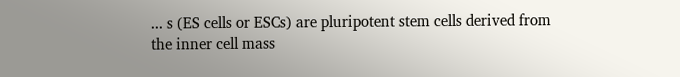... s (ES cells or ESCs) are pluripotent stem cells derived from the inner cell mass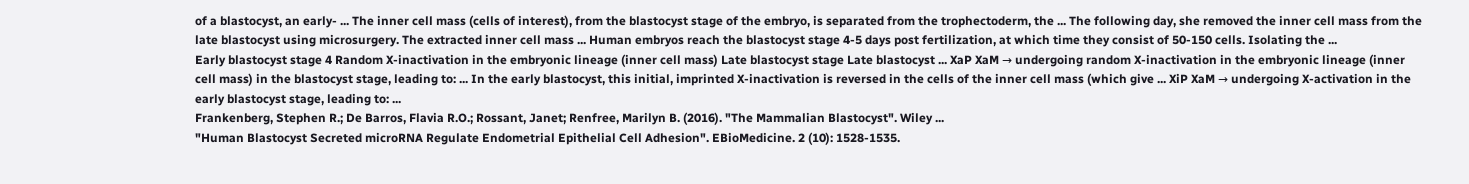of a blastocyst, an early- ... The inner cell mass (cells of interest), from the blastocyst stage of the embryo, is separated from the trophectoderm, the ... The following day, she removed the inner cell mass from the late blastocyst using microsurgery. The extracted inner cell mass ... Human embryos reach the blastocyst stage 4-5 days post fertilization, at which time they consist of 50-150 cells. Isolating the ...
Early blastocyst stage 4 Random X-inactivation in the embryonic lineage (inner cell mass) Late blastocyst stage Late blastocyst ... XaP XaM → undergoing random X-inactivation in the embryonic lineage (inner cell mass) in the blastocyst stage, leading to: ... In the early blastocyst, this initial, imprinted X-inactivation is reversed in the cells of the inner cell mass (which give ... XiP XaM → undergoing X-activation in the early blastocyst stage, leading to: ...
Frankenberg, Stephen R.; De Barros, Flavia R.O.; Rossant, Janet; Renfree, Marilyn B. (2016). "The Mammalian Blastocyst". Wiley ...
"Human Blastocyst Secreted microRNA Regulate Endometrial Epithelial Cell Adhesion". EBioMedicine. 2 (10): 1528-1535.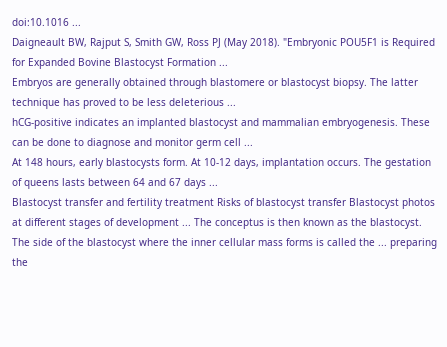doi:10.1016 ...
Daigneault BW, Rajput S, Smith GW, Ross PJ (May 2018). "Embryonic POU5F1 is Required for Expanded Bovine Blastocyst Formation ...
Embryos are generally obtained through blastomere or blastocyst biopsy. The latter technique has proved to be less deleterious ...
hCG-positive indicates an implanted blastocyst and mammalian embryogenesis. These can be done to diagnose and monitor germ cell ...
At 148 hours, early blastocysts form. At 10-12 days, implantation occurs. The gestation of queens lasts between 64 and 67 days ...
Blastocyst transfer and fertility treatment Risks of blastocyst transfer Blastocyst photos at different stages of development ... The conceptus is then known as the blastocyst. The side of the blastocyst where the inner cellular mass forms is called the ... preparing the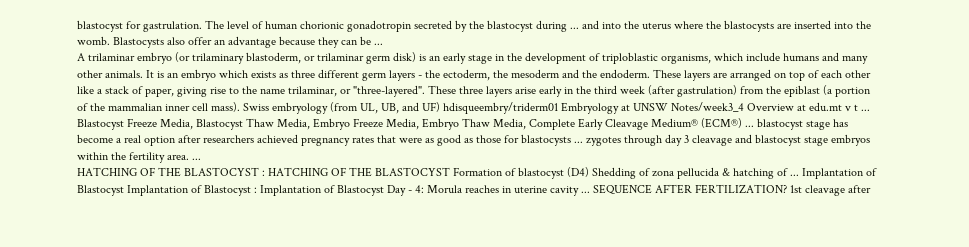blastocyst for gastrulation. The level of human chorionic gonadotropin secreted by the blastocyst during ... and into the uterus where the blastocysts are inserted into the womb. Blastocysts also offer an advantage because they can be ...
A trilaminar embryo (or trilaminary blastoderm, or trilaminar germ disk) is an early stage in the development of triploblastic organisms, which include humans and many other animals. It is an embryo which exists as three different germ layers - the ectoderm, the mesoderm and the endoderm. These layers are arranged on top of each other like a stack of paper, giving rise to the name trilaminar, or "three-layered". These three layers arise early in the third week (after gastrulation) from the epiblast (a portion of the mammalian inner cell mass). Swiss embryology (from UL, UB, and UF) hdisqueembry/triderm01 Embryology at UNSW Notes/week3_4 Overview at edu.mt v t ...
Blastocyst Freeze Media, Blastocyst Thaw Media, Embryo Freeze Media, Embryo Thaw Media, Complete Early Cleavage Medium® (ECM®) ... blastocyst stage has become a real option after researchers achieved pregnancy rates that were as good as those for blastocysts ... zygotes through day 3 cleavage and blastocyst stage embryos within the fertility area. ...
HATCHING OF THE BLASTOCYST : HATCHING OF THE BLASTOCYST Formation of blastocyst (D4) Shedding of zona pellucida & hatching of ... Implantation of Blastocyst Implantation of Blastocyst : Implantation of Blastocyst Day - 4: Morula reaches in uterine cavity ... SEQUENCE AFTER FERTILIZATION? 1st cleavage after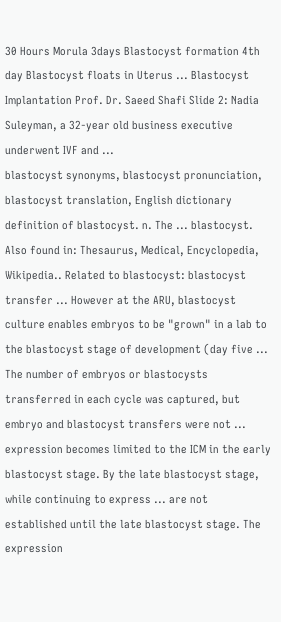30 Hours Morula 3days Blastocyst formation 4th day Blastocyst floats in Uterus ... Blastocyst Implantation Prof. Dr. Saeed Shafi Slide 2: Nadia Suleyman, a 32-year old business executive underwent IVF and ...
blastocyst synonyms, blastocyst pronunciation, blastocyst translation, English dictionary definition of blastocyst. n. The ... blastocyst. Also found in: Thesaurus, Medical, Encyclopedia, Wikipedia.. Related to blastocyst: blastocyst transfer ... However at the ARU, blastocyst culture enables embryos to be "grown" in a lab to the blastocyst stage of development (day five ... The number of embryos or blastocysts transferred in each cycle was captured, but embryo and blastocyst transfers were not ...
expression becomes limited to the ICM in the early blastocyst stage. By the late blastocyst stage, while continuing to express ... are not established until the late blastocyst stage. The expression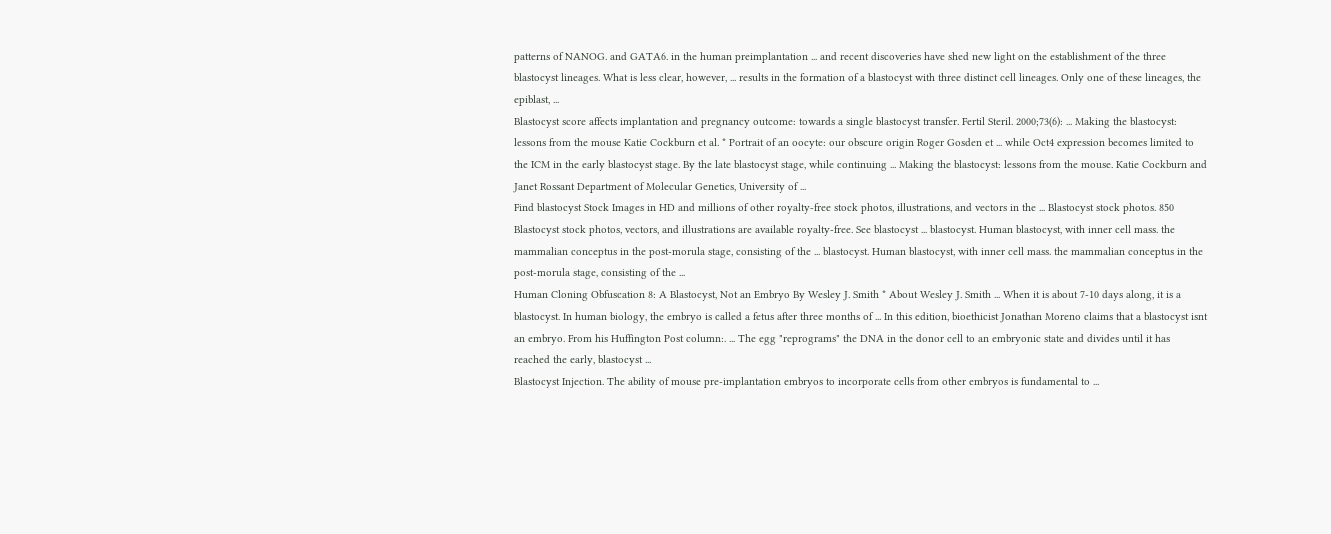patterns of NANOG. and GATA6. in the human preimplantation ... and recent discoveries have shed new light on the establishment of the three blastocyst lineages. What is less clear, however, ... results in the formation of a blastocyst with three distinct cell lineages. Only one of these lineages, the epiblast, ...
Blastocyst score affects implantation and pregnancy outcome: towards a single blastocyst transfer. Fertil Steril. 2000;73(6): ... Making the blastocyst: lessons from the mouse Katie Cockburn et al. * Portrait of an oocyte: our obscure origin Roger Gosden et ... while Oct4 expression becomes limited to the ICM in the early blastocyst stage. By the late blastocyst stage, while continuing ... Making the blastocyst: lessons from the mouse. Katie Cockburn and Janet Rossant Department of Molecular Genetics, University of ...
Find blastocyst Stock Images in HD and millions of other royalty-free stock photos, illustrations, and vectors in the ... Blastocyst stock photos. 850 Blastocyst stock photos, vectors, and illustrations are available royalty-free. See blastocyst ... blastocyst. Human blastocyst, with inner cell mass. the mammalian conceptus in the post-morula stage, consisting of the ... blastocyst. Human blastocyst, with inner cell mass. the mammalian conceptus in the post-morula stage, consisting of the ...
Human Cloning Obfuscation 8: A Blastocyst, Not an Embryo By Wesley J. Smith * About Wesley J. Smith ... When it is about 7-10 days along, it is a blastocyst. In human biology, the embryo is called a fetus after three months of ... In this edition, bioethicist Jonathan Moreno claims that a blastocyst isnt an embryo. From his Huffington Post column:. ... The egg "reprograms" the DNA in the donor cell to an embryonic state and divides until it has reached the early, blastocyst ...
Blastocyst Injection. The ability of mouse pre-implantation embryos to incorporate cells from other embryos is fundamental to ...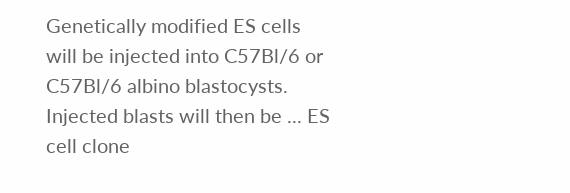Genetically modified ES cells will be injected into C57Bl/6 or C57Bl/6 albino blastocysts. Injected blasts will then be ... ES cell clone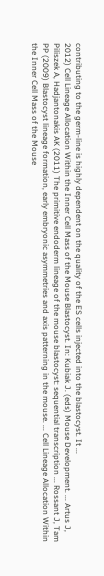contributing to the germ-line is highly dependent on the quality of the ES cells injected into the blastocyst. It ...
2012) Cell Lineage Allocation Within the Inner Cell Mass of the Mouse Blastocyst. In: Kubiak J. (eds) Mouse Development. ... Artus J, Piliszek A, Hadjantonakis AK (2011) The primitive endoderm lineage of the mouse blastocyst: sequential transcription ... Rossant J, Tam PP (2009) Blastocyst lineage formation, early embryonic asymmetries and axis patterning in the mouse. ... Cell Lineage Allocation Within the Inner Cell Mass of the Mouse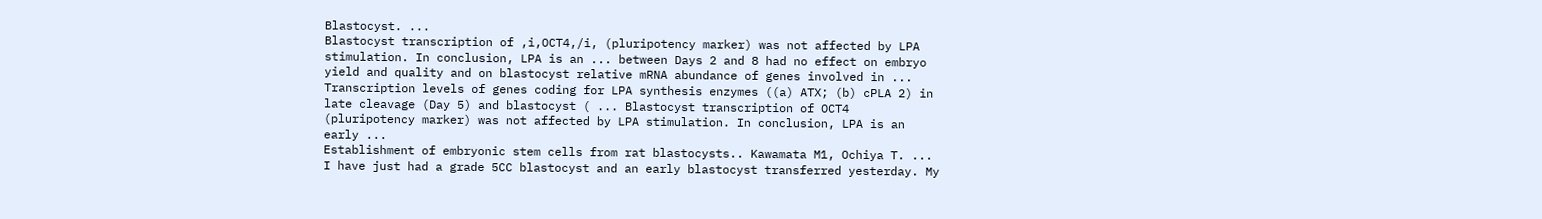Blastocyst. ...
Blastocyst transcription of ,i,OCT4,/i, (pluripotency marker) was not affected by LPA stimulation. In conclusion, LPA is an ... between Days 2 and 8 had no effect on embryo yield and quality and on blastocyst relative mRNA abundance of genes involved in ... Transcription levels of genes coding for LPA synthesis enzymes ((a) ATX; (b) cPLA 2) in late cleavage (Day 5) and blastocyst ( ... Blastocyst transcription of OCT4 (pluripotency marker) was not affected by LPA stimulation. In conclusion, LPA is an early ...
Establishment of embryonic stem cells from rat blastocysts.. Kawamata M1, Ochiya T. ...
I have just had a grade 5CC blastocyst and an early blastocyst transferred yesterday. My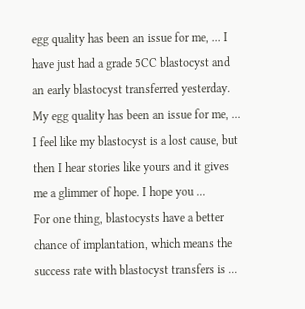egg quality has been an issue for me, ... I have just had a grade 5CC blastocyst and an early blastocyst transferred yesterday. My egg quality has been an issue for me, ... I feel like my blastocyst is a lost cause, but then I hear stories like yours and it gives me a glimmer of hope. I hope you ...
For one thing, blastocysts have a better chance of implantation, which means the success rate with blastocyst transfers is ...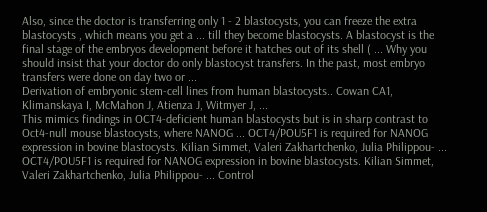Also, since the doctor is transferring only 1 - 2 blastocysts, you can freeze the extra blastocysts , which means you get a ... till they become blastocysts. A blastocyst is the final stage of the embryos development before it hatches out of its shell ( ... Why you should insist that your doctor do only blastocyst transfers. In the past, most embryo transfers were done on day two or ...
Derivation of embryonic stem-cell lines from human blastocysts.. Cowan CA1, Klimanskaya I, McMahon J, Atienza J, Witmyer J, ...
This mimics findings in OCT4-deficient human blastocysts but is in sharp contrast to Oct4-null mouse blastocysts, where NANOG ... OCT4/POU5F1 is required for NANOG expression in bovine blastocysts. Kilian Simmet, Valeri Zakhartchenko, Julia Philippou- ... OCT4/POU5F1 is required for NANOG expression in bovine blastocysts. Kilian Simmet, Valeri Zakhartchenko, Julia Philippou- ... Control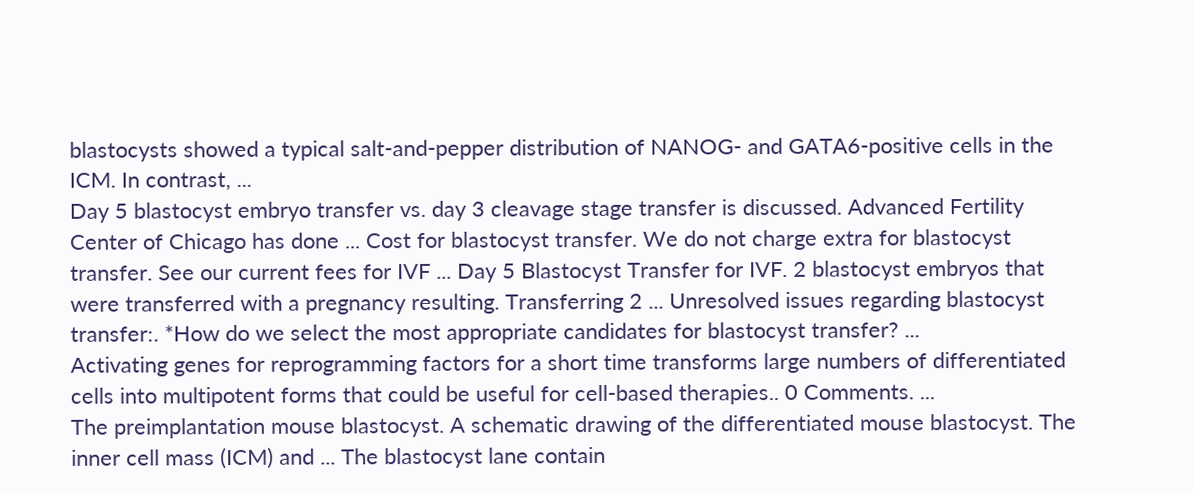blastocysts showed a typical salt-and-pepper distribution of NANOG- and GATA6-positive cells in the ICM. In contrast, ...
Day 5 blastocyst embryo transfer vs. day 3 cleavage stage transfer is discussed. Advanced Fertility Center of Chicago has done ... Cost for blastocyst transfer. We do not charge extra for blastocyst transfer. See our current fees for IVF ... Day 5 Blastocyst Transfer for IVF. 2 blastocyst embryos that were transferred with a pregnancy resulting. Transferring 2 ... Unresolved issues regarding blastocyst transfer:. *How do we select the most appropriate candidates for blastocyst transfer? ...
Activating genes for reprogramming factors for a short time transforms large numbers of differentiated cells into multipotent forms that could be useful for cell-based therapies.. 0 Comments. ...
The preimplantation mouse blastocyst. A schematic drawing of the differentiated mouse blastocyst. The inner cell mass (ICM) and ... The blastocyst lane contain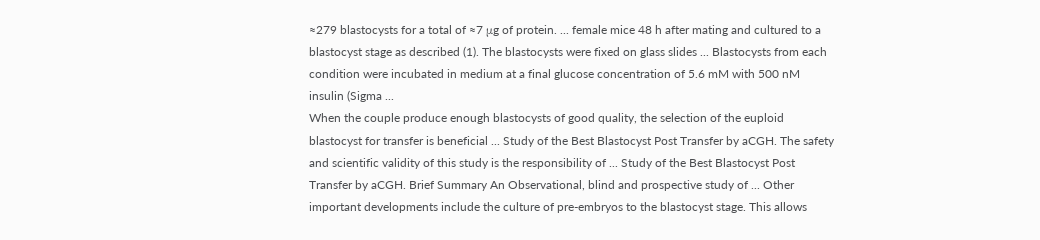≈279 blastocysts for a total of ≈7 μg of protein. ... female mice 48 h after mating and cultured to a blastocyst stage as described (1). The blastocysts were fixed on glass slides ... Blastocysts from each condition were incubated in medium at a final glucose concentration of 5.6 mM with 500 nM insulin (Sigma ...
When the couple produce enough blastocysts of good quality, the selection of the euploid blastocyst for transfer is beneficial ... Study of the Best Blastocyst Post Transfer by aCGH. The safety and scientific validity of this study is the responsibility of ... Study of the Best Blastocyst Post Transfer by aCGH. Brief Summary An Observational, blind and prospective study of ... Other important developments include the culture of pre-embryos to the blastocyst stage. This allows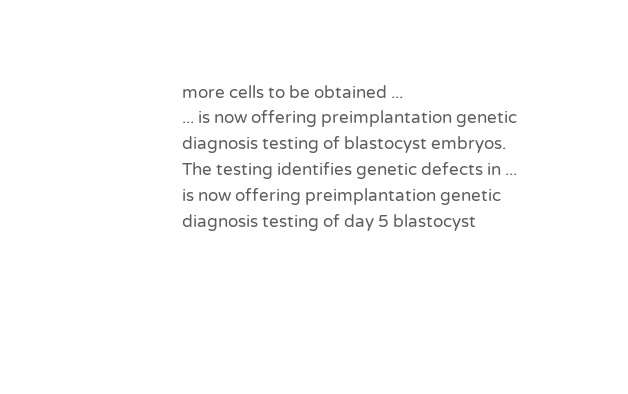more cells to be obtained ...
... is now offering preimplantation genetic diagnosis testing of blastocyst embryos. The testing identifies genetic defects in ... is now offering preimplantation genetic diagnosis testing of day 5 blastocyst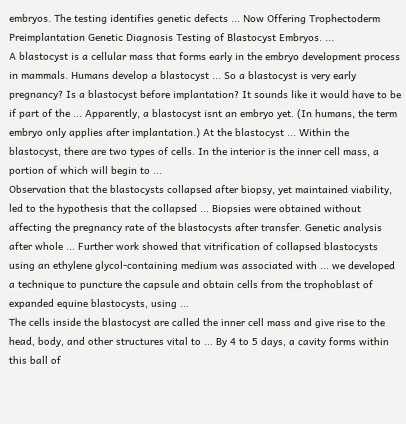embryos. The testing identifies genetic defects ... Now Offering Trophectoderm Preimplantation Genetic Diagnosis Testing of Blastocyst Embryos. ...
A blastocyst is a cellular mass that forms early in the embryo development process in mammals. Humans develop a blastocyst ... So a blastocyst is very early pregnancy? Is a blastocyst before implantation? It sounds like it would have to be if part of the ... Apparently, a blastocyst isnt an embryo yet. (In humans, the term embryo only applies after implantation.) At the blastocyst ... Within the blastocyst, there are two types of cells. In the interior is the inner cell mass, a portion of which will begin to ...
Observation that the blastocysts collapsed after biopsy, yet maintained viability, led to the hypothesis that the collapsed ... Biopsies were obtained without affecting the pregnancy rate of the blastocysts after transfer. Genetic analysis after whole ... Further work showed that vitrification of collapsed blastocysts using an ethylene glycol-containing medium was associated with ... we developed a technique to puncture the capsule and obtain cells from the trophoblast of expanded equine blastocysts, using ...
The cells inside the blastocyst are called the inner cell mass and give rise to the head, body, and other structures vital to ... By 4 to 5 days, a cavity forms within this ball of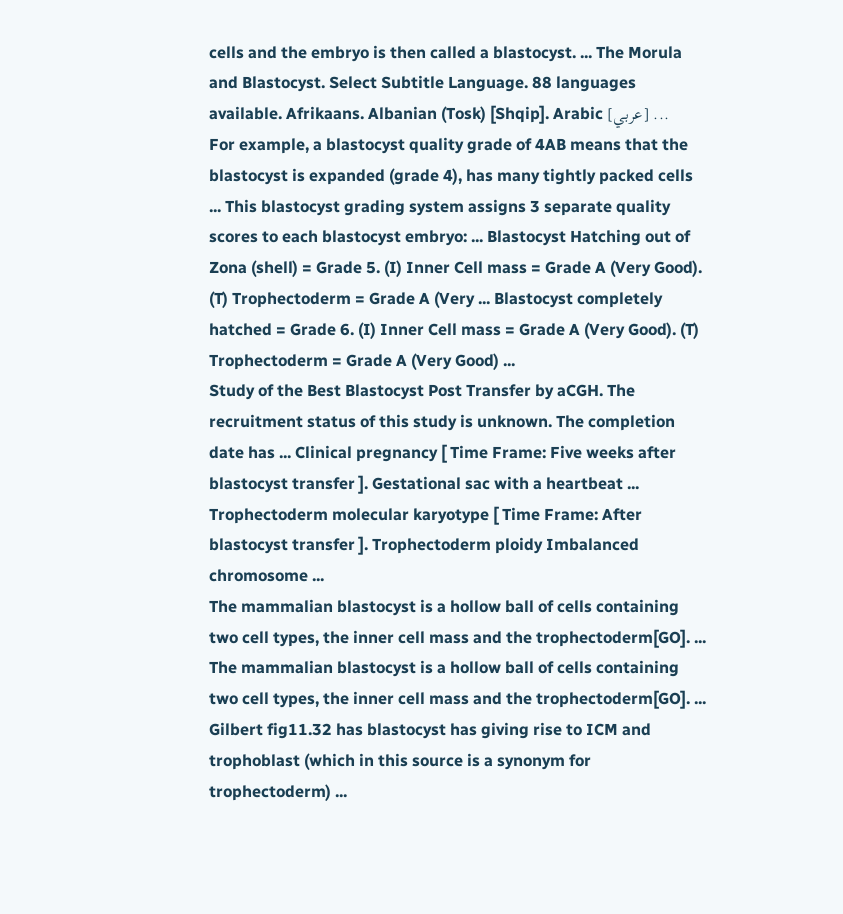cells and the embryo is then called a blastocyst. ... The Morula and Blastocyst. Select Subtitle Language. 88 languages available. Afrikaans. Albanian (Tosk) [Shqip]. Arabic [عربي] ...
For example, a blastocyst quality grade of 4AB means that the blastocyst is expanded (grade 4), has many tightly packed cells ... This blastocyst grading system assigns 3 separate quality scores to each blastocyst embryo: ... Blastocyst Hatching out of Zona (shell) = Grade 5. (I) Inner Cell mass = Grade A (Very Good). (T) Trophectoderm = Grade A (Very ... Blastocyst completely hatched = Grade 6. (I) Inner Cell mass = Grade A (Very Good). (T) Trophectoderm = Grade A (Very Good) ...
Study of the Best Blastocyst Post Transfer by aCGH. The recruitment status of this study is unknown. The completion date has ... Clinical pregnancy [ Time Frame: Five weeks after blastocyst transfer ]. Gestational sac with a heartbeat ... Trophectoderm molecular karyotype [ Time Frame: After blastocyst transfer ]. Trophectoderm ploidy Imbalanced chromosome ...
The mammalian blastocyst is a hollow ball of cells containing two cell types, the inner cell mass and the trophectoderm[GO]. ... The mammalian blastocyst is a hollow ball of cells containing two cell types, the inner cell mass and the trophectoderm[GO]. ... Gilbert fig11.32 has blastocyst has giving rise to ICM and trophoblast (which in this source is a synonym for trophectoderm) ...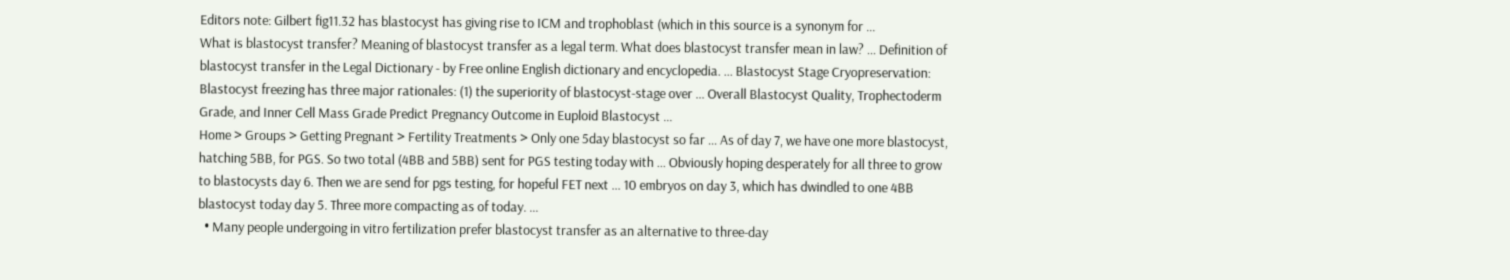Editors note: Gilbert fig11.32 has blastocyst has giving rise to ICM and trophoblast (which in this source is a synonym for ...
What is blastocyst transfer? Meaning of blastocyst transfer as a legal term. What does blastocyst transfer mean in law? ... Definition of blastocyst transfer in the Legal Dictionary - by Free online English dictionary and encyclopedia. ... Blastocyst Stage Cryopreservation: Blastocyst freezing has three major rationales: (1) the superiority of blastocyst-stage over ... Overall Blastocyst Quality, Trophectoderm Grade, and Inner Cell Mass Grade Predict Pregnancy Outcome in Euploid Blastocyst ...
Home > Groups > Getting Pregnant > Fertility Treatments > Only one 5day blastocyst so far ... As of day 7, we have one more blastocyst, hatching 5BB, for PGS. So two total (4BB and 5BB) sent for PGS testing today with ... Obviously hoping desperately for all three to grow to blastocysts day 6. Then we are send for pgs testing, for hopeful FET next ... 10 embryos on day 3, which has dwindled to one 4BB blastocyst today day 5. Three more compacting as of today. ...
  • Many people undergoing in vitro fertilization prefer blastocyst transfer as an alternative to three-day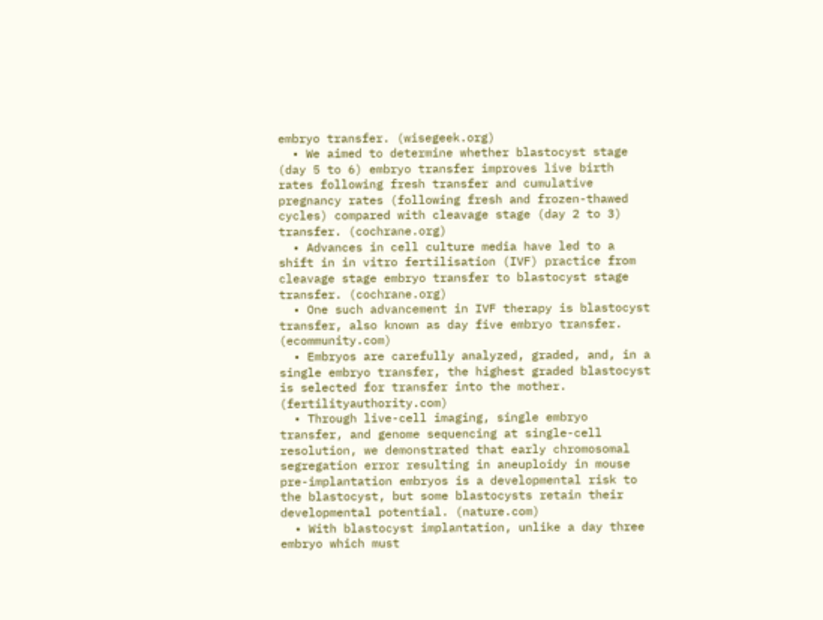embryo transfer. (wisegeek.org)
  • We aimed to determine whether blastocyst stage (day 5 to 6) embryo transfer improves live birth rates following fresh transfer and cumulative pregnancy rates (following fresh and frozen-thawed cycles) compared with cleavage stage (day 2 to 3) transfer. (cochrane.org)
  • Advances in cell culture media have led to a shift in in vitro fertilisation (IVF) practice from cleavage stage embryo transfer to blastocyst stage transfer. (cochrane.org)
  • One such advancement in IVF therapy is blastocyst transfer, also known as day five embryo transfer. (ecommunity.com)
  • Embryos are carefully analyzed, graded, and, in a single embryo transfer, the highest graded blastocyst is selected for transfer into the mother. (fertilityauthority.com)
  • Through live-cell imaging, single embryo transfer, and genome sequencing at single-cell resolution, we demonstrated that early chromosomal segregation error resulting in aneuploidy in mouse pre-implantation embryos is a developmental risk to the blastocyst, but some blastocysts retain their developmental potential. (nature.com)
  • With blastocyst implantation, unlike a day three embryo which must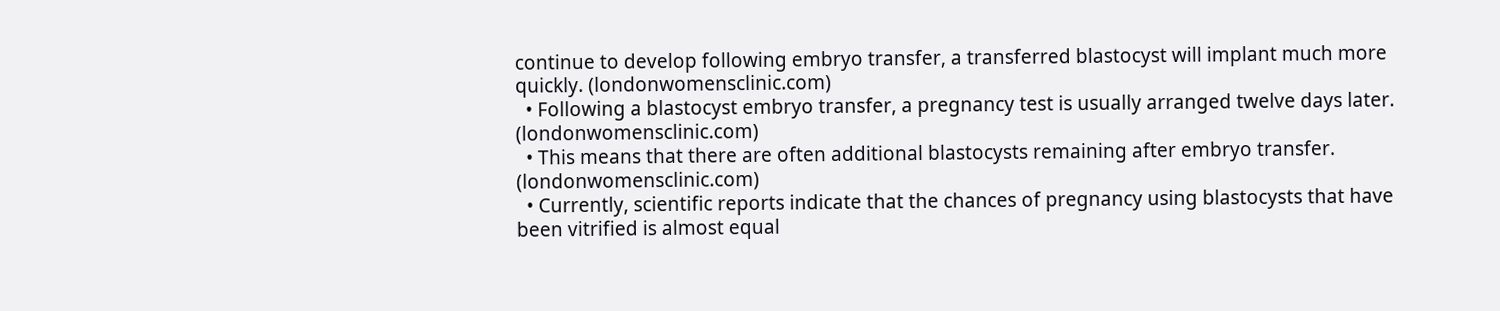continue to develop following embryo transfer, a transferred blastocyst will implant much more quickly. (londonwomensclinic.com)
  • Following a blastocyst embryo transfer, a pregnancy test is usually arranged twelve days later. (londonwomensclinic.com)
  • This means that there are often additional blastocysts remaining after embryo transfer. (londonwomensclinic.com)
  • Currently, scientific reports indicate that the chances of pregnancy using blastocysts that have been vitrified is almost equal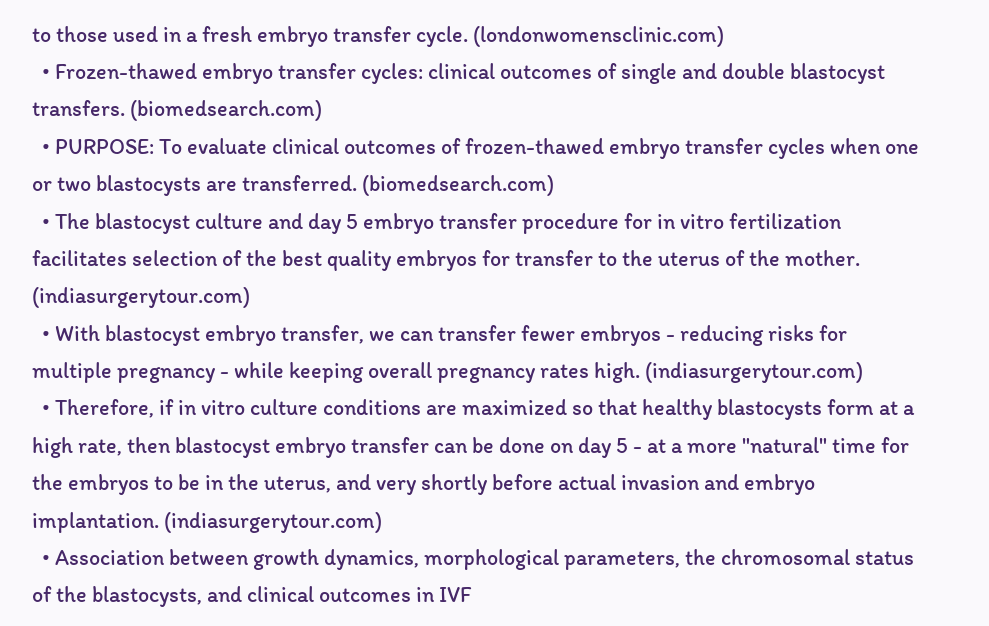to those used in a fresh embryo transfer cycle. (londonwomensclinic.com)
  • Frozen-thawed embryo transfer cycles: clinical outcomes of single and double blastocyst transfers. (biomedsearch.com)
  • PURPOSE: To evaluate clinical outcomes of frozen-thawed embryo transfer cycles when one or two blastocysts are transferred. (biomedsearch.com)
  • The blastocyst culture and day 5 embryo transfer procedure for in vitro fertilization facilitates selection of the best quality embryos for transfer to the uterus of the mother. (indiasurgerytour.com)
  • With blastocyst embryo transfer, we can transfer fewer embryos - reducing risks for multiple pregnancy - while keeping overall pregnancy rates high. (indiasurgerytour.com)
  • Therefore, if in vitro culture conditions are maximized so that healthy blastocysts form at a high rate, then blastocyst embryo transfer can be done on day 5 - at a more "natural" time for the embryos to be in the uterus, and very shortly before actual invasion and embryo implantation. (indiasurgerytour.com)
  • Association between growth dynamics, morphological parameters, the chromosomal status of the blastocysts, and clinical outcomes in IVF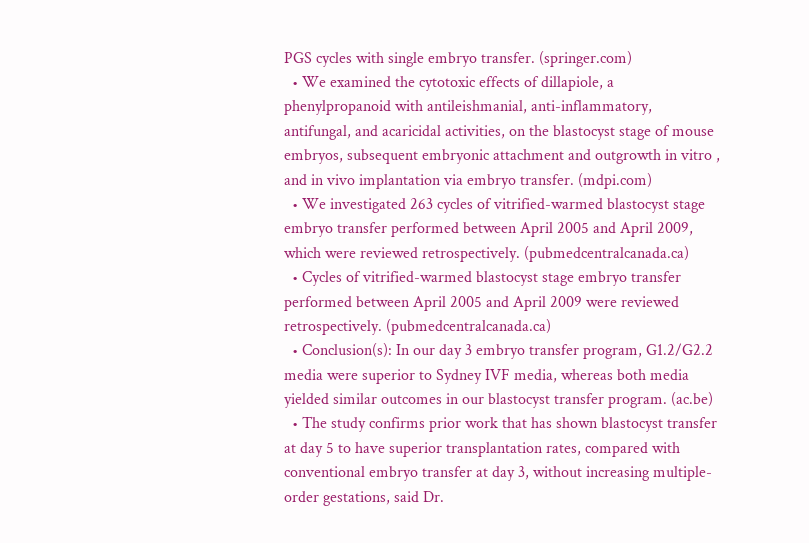PGS cycles with single embryo transfer. (springer.com)
  • We examined the cytotoxic effects of dillapiole, a phenylpropanoid with antileishmanial, anti-inflammatory, antifungal, and acaricidal activities, on the blastocyst stage of mouse embryos, subsequent embryonic attachment and outgrowth in vitro , and in vivo implantation via embryo transfer. (mdpi.com)
  • We investigated 263 cycles of vitrified-warmed blastocyst stage embryo transfer performed between April 2005 and April 2009, which were reviewed retrospectively. (pubmedcentralcanada.ca)
  • Cycles of vitrified-warmed blastocyst stage embryo transfer performed between April 2005 and April 2009 were reviewed retrospectively. (pubmedcentralcanada.ca)
  • Conclusion(s): In our day 3 embryo transfer program, G1.2/G2.2 media were superior to Sydney IVF media, whereas both media yielded similar outcomes in our blastocyst transfer program. (ac.be)
  • The study confirms prior work that has shown blastocyst transfer at day 5 to have superior transplantation rates, compared with conventional embryo transfer at day 3, without increasing multiple-order gestations, said Dr.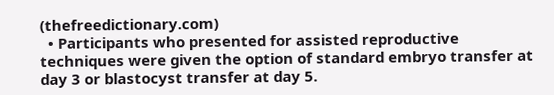(thefreedictionary.com)
  • Participants who presented for assisted reproductive techniques were given the option of standard embryo transfer at day 3 or blastocyst transfer at day 5.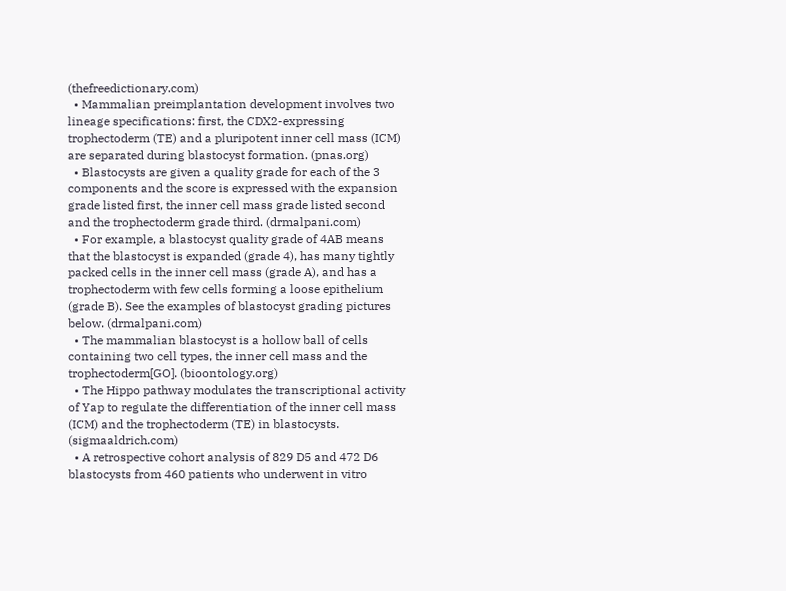(thefreedictionary.com)
  • Mammalian preimplantation development involves two lineage specifications: first, the CDX2-expressing trophectoderm (TE) and a pluripotent inner cell mass (ICM) are separated during blastocyst formation. (pnas.org)
  • Blastocysts are given a quality grade for each of the 3 components and the score is expressed with the expansion grade listed first, the inner cell mass grade listed second and the trophectoderm grade third. (drmalpani.com)
  • For example, a blastocyst quality grade of 4AB means that the blastocyst is expanded (grade 4), has many tightly packed cells in the inner cell mass (grade A), and has a trophectoderm with few cells forming a loose epithelium (grade B). See the examples of blastocyst grading pictures below. (drmalpani.com)
  • The mammalian blastocyst is a hollow ball of cells containing two cell types, the inner cell mass and the trophectoderm[GO]. (bioontology.org)
  • The Hippo pathway modulates the transcriptional activity of Yap to regulate the differentiation of the inner cell mass (ICM) and the trophectoderm (TE) in blastocysts. (sigmaaldrich.com)
  • A retrospective cohort analysis of 829 D5 and 472 D6 blastocysts from 460 patients who underwent in vitro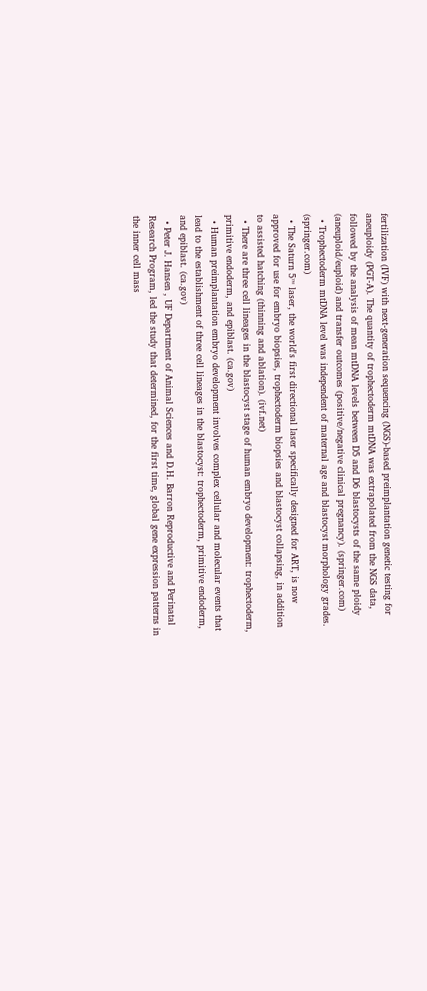fertilization (IVF) with next-generation sequencing (NGS)-based preimplantation genetic testing for aneuploidy (PGT-A). The quantity of trophectoderm mtDNA was extrapolated from the NGS data, followed by the analysis of mean mtDNA levels between D5 and D6 blastocysts of the same ploidy (aneuploid/euploid) and transfer outcomes (positive/negative clinical pregnancy). (springer.com)
  • Trophectoderm mtDNA level was independent of maternal age and blastocyst morphology grades. (springer.com)
  • The Saturn 5™ laser, the world's first directional laser specifically designed for ART, is now approved for use for embryo biopsies, trophectoderm biopsies and blastocyst collapsing, in addition to assisted hatching (thinning and ablation). (ivf.net)
  • There are three cell lineages in the blastocyst stage of human embryo development: trophectoderm, primitive endoderm, and epiblast. (ca.gov)
  • Human preimplantation embryo development involves complex cellular and molecular events that lead to the establishment of three cell lineages in the blastocyst: trophectoderm, primitive endoderm, and epiblast. (ca.gov)
  • Peter J. Hansen , UF Department of Animal Sciences and D.H. Barron Reproductive and Perinatal Research Program, led the study that determined, for the first time, global gene expression patterns in the inner cell mass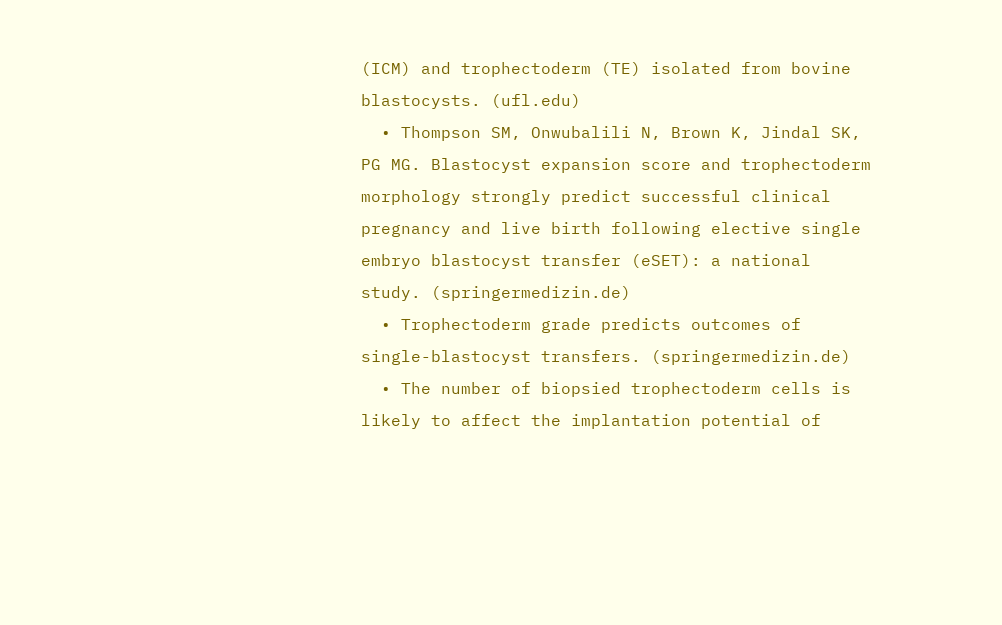(ICM) and trophectoderm (TE) isolated from bovine blastocysts. (ufl.edu)
  • Thompson SM, Onwubalili N, Brown K, Jindal SK, PG MG. Blastocyst expansion score and trophectoderm morphology strongly predict successful clinical pregnancy and live birth following elective single embryo blastocyst transfer (eSET): a national study. (springermedizin.de)
  • Trophectoderm grade predicts outcomes of single-blastocyst transfers. (springermedizin.de)
  • The number of biopsied trophectoderm cells is likely to affect the implantation potential of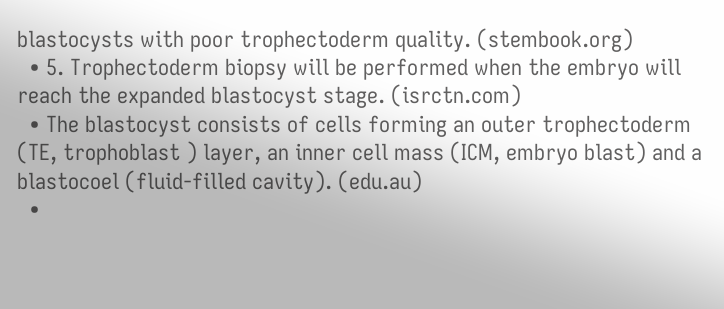blastocysts with poor trophectoderm quality. (stembook.org)
  • 5. Trophectoderm biopsy will be performed when the embryo will reach the expanded blastocyst stage. (isrctn.com)
  • The blastocyst consists of cells forming an outer trophectoderm (TE, trophoblast ) layer, an inner cell mass (ICM, embryo blast) and a blastocoel (fluid-filled cavity). (edu.au)
  •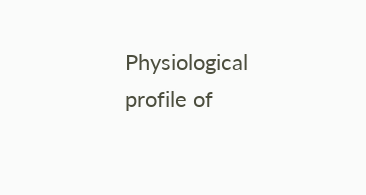Physiological profile of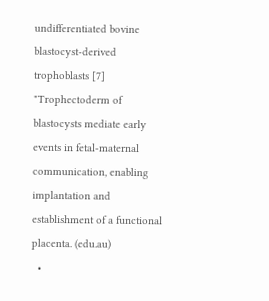undifferentiated bovine blastocyst-derived trophoblasts [7] "Trophectoderm of blastocysts mediate early events in fetal-maternal communication, enabling implantation and establishment of a functional placenta. (edu.au)
  •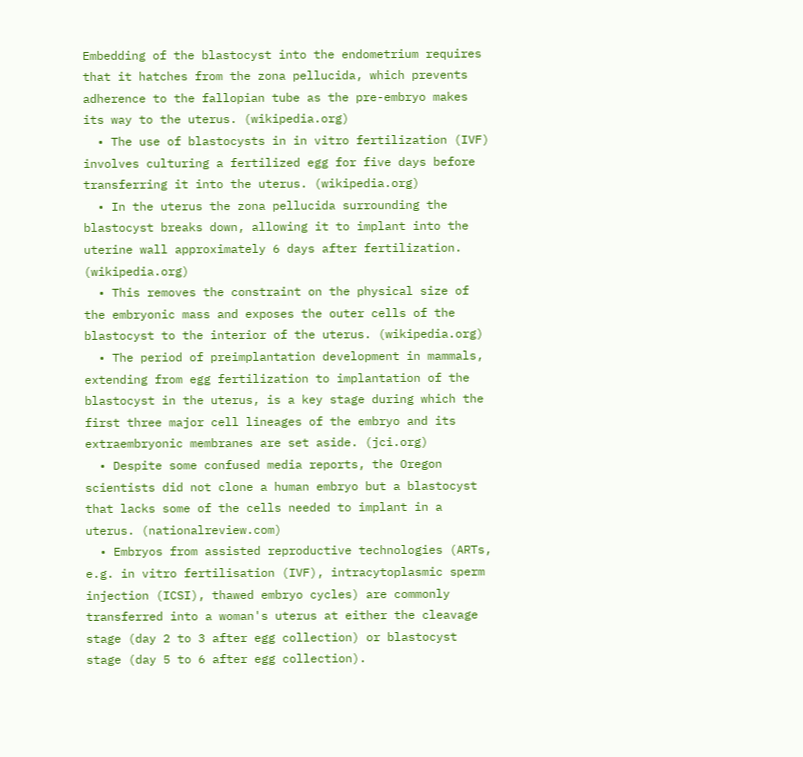Embedding of the blastocyst into the endometrium requires that it hatches from the zona pellucida, which prevents adherence to the fallopian tube as the pre-embryo makes its way to the uterus. (wikipedia.org)
  • The use of blastocysts in in vitro fertilization (IVF) involves culturing a fertilized egg for five days before transferring it into the uterus. (wikipedia.org)
  • In the uterus the zona pellucida surrounding the blastocyst breaks down, allowing it to implant into the uterine wall approximately 6 days after fertilization. (wikipedia.org)
  • This removes the constraint on the physical size of the embryonic mass and exposes the outer cells of the blastocyst to the interior of the uterus. (wikipedia.org)
  • The period of preimplantation development in mammals, extending from egg fertilization to implantation of the blastocyst in the uterus, is a key stage during which the first three major cell lineages of the embryo and its extraembryonic membranes are set aside. (jci.org)
  • Despite some confused media reports, the Oregon scientists did not clone a human embryo but a blastocyst that lacks some of the cells needed to implant in a uterus. (nationalreview.com)
  • Embryos from assisted reproductive technologies (ARTs, e.g. in vitro fertilisation (IVF), intracytoplasmic sperm injection (ICSI), thawed embryo cycles) are commonly transferred into a woman's uterus at either the cleavage stage (day 2 to 3 after egg collection) or blastocyst stage (day 5 to 6 after egg collection).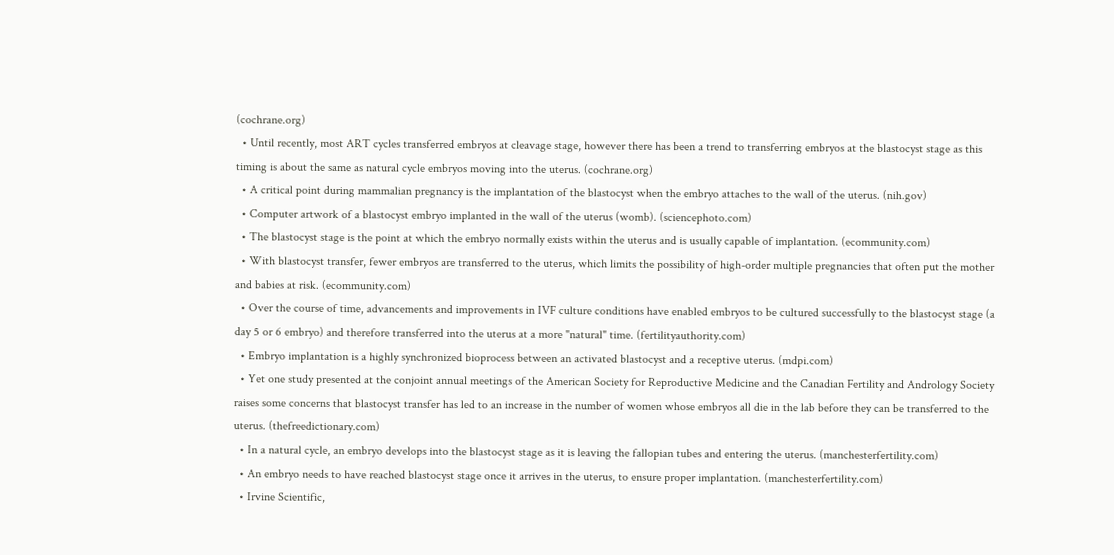(cochrane.org)
  • Until recently, most ART cycles transferred embryos at cleavage stage, however there has been a trend to transferring embryos at the blastocyst stage as this timing is about the same as natural cycle embryos moving into the uterus. (cochrane.org)
  • A critical point during mammalian pregnancy is the implantation of the blastocyst when the embryo attaches to the wall of the uterus. (nih.gov)
  • Computer artwork of a blastocyst embryo implanted in the wall of the uterus (womb). (sciencephoto.com)
  • The blastocyst stage is the point at which the embryo normally exists within the uterus and is usually capable of implantation. (ecommunity.com)
  • With blastocyst transfer, fewer embryos are transferred to the uterus, which limits the possibility of high-order multiple pregnancies that often put the mother and babies at risk. (ecommunity.com)
  • Over the course of time, advancements and improvements in IVF culture conditions have enabled embryos to be cultured successfully to the blastocyst stage (a day 5 or 6 embryo) and therefore transferred into the uterus at a more "natural" time. (fertilityauthority.com)
  • Embryo implantation is a highly synchronized bioprocess between an activated blastocyst and a receptive uterus. (mdpi.com)
  • Yet one study presented at the conjoint annual meetings of the American Society for Reproductive Medicine and the Canadian Fertility and Andrology Society raises some concerns that blastocyst transfer has led to an increase in the number of women whose embryos all die in the lab before they can be transferred to the uterus. (thefreedictionary.com)
  • In a natural cycle, an embryo develops into the blastocyst stage as it is leaving the fallopian tubes and entering the uterus. (manchesterfertility.com)
  • An embryo needs to have reached blastocyst stage once it arrives in the uterus, to ensure proper implantation. (manchesterfertility.com)
  • Irvine Scientific,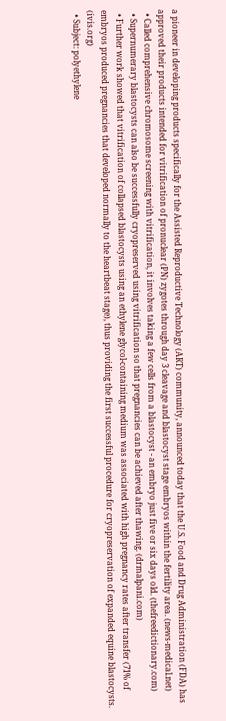a pioneer in developing products specifically for the Assisted Reproductive Technology (ART) community, announced today that the U.S. Food and Drug Administration (FDA) has approved their products intended for vitrification of pronuclear (PN) zygotes through day 3 cleavage and blastocyst stage embryos within the fertility area. (news-medical.net)
  • Called comprehensive chromosome screening with vitrification, it involves taking a few cells from a blastocyst - an embryo just five or six days old. (thefreedictionary.com)
  • Supernumerary blastocysts can also be successfully cryopreserved using vitrification so that pregnancies can be achieved after thawing. (drmalpani.com)
  • Further work showed that vitrification of collapsed blastocysts using an ethylene glycol-containing medium was associated with high pregnancy rates after transfer (71% of embryos produced pregnancies that developed normally to the heartbeat stage), thus providing the first successful procedure for cryopreservation of expanded equine blastocysts. (ivis.org)
  • Subject: polyethylene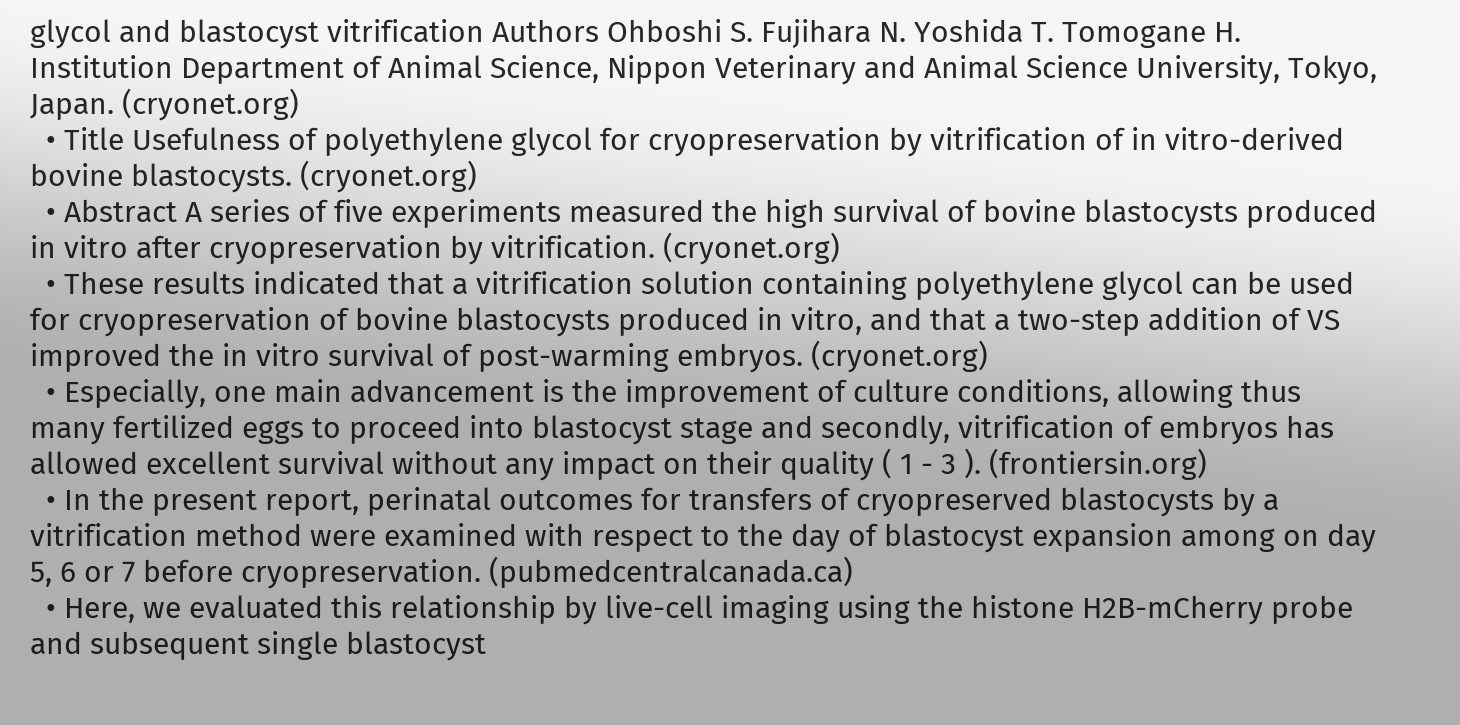glycol and blastocyst vitrification Authors Ohboshi S. Fujihara N. Yoshida T. Tomogane H. Institution Department of Animal Science, Nippon Veterinary and Animal Science University, Tokyo, Japan. (cryonet.org)
  • Title Usefulness of polyethylene glycol for cryopreservation by vitrification of in vitro-derived bovine blastocysts. (cryonet.org)
  • Abstract A series of five experiments measured the high survival of bovine blastocysts produced in vitro after cryopreservation by vitrification. (cryonet.org)
  • These results indicated that a vitrification solution containing polyethylene glycol can be used for cryopreservation of bovine blastocysts produced in vitro, and that a two-step addition of VS improved the in vitro survival of post-warming embryos. (cryonet.org)
  • Especially, one main advancement is the improvement of culture conditions, allowing thus many fertilized eggs to proceed into blastocyst stage and secondly, vitrification of embryos has allowed excellent survival without any impact on their quality ( 1 - 3 ). (frontiersin.org)
  • In the present report, perinatal outcomes for transfers of cryopreserved blastocysts by a vitrification method were examined with respect to the day of blastocyst expansion among on day 5, 6 or 7 before cryopreservation. (pubmedcentralcanada.ca)
  • Here, we evaluated this relationship by live-cell imaging using the histone H2B-mCherry probe and subsequent single blastocyst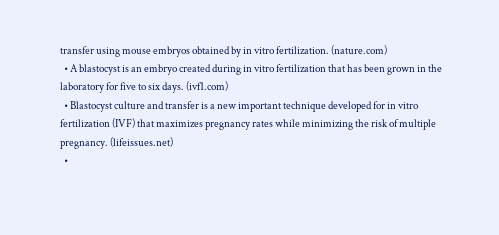transfer using mouse embryos obtained by in vitro fertilization. (nature.com)
  • A blastocyst is an embryo created during in vitro fertilization that has been grown in the laboratory for five to six days. (ivf1.com)
  • Blastocyst culture and transfer is a new important technique developed for in vitro fertilization (IVF) that maximizes pregnancy rates while minimizing the risk of multiple pregnancy. (lifeissues.net)
  •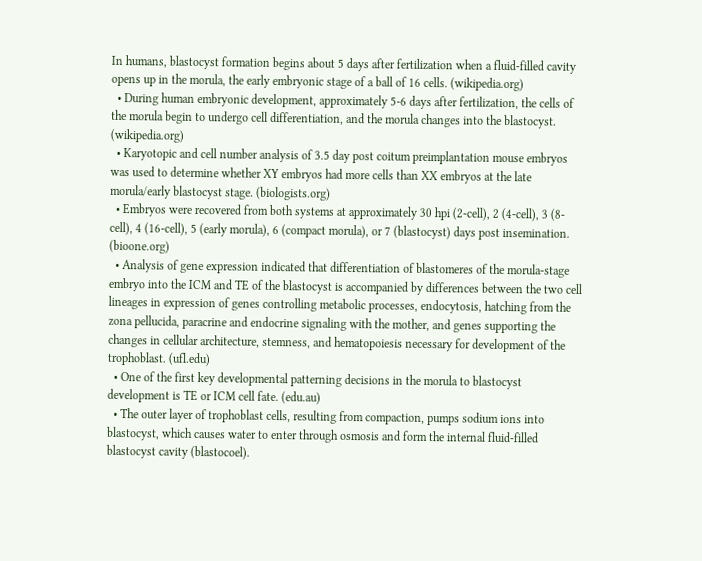In humans, blastocyst formation begins about 5 days after fertilization when a fluid-filled cavity opens up in the morula, the early embryonic stage of a ball of 16 cells. (wikipedia.org)
  • During human embryonic development, approximately 5-6 days after fertilization, the cells of the morula begin to undergo cell differentiation, and the morula changes into the blastocyst. (wikipedia.org)
  • Karyotopic and cell number analysis of 3.5 day post coitum preimplantation mouse embryos was used to determine whether XY embryos had more cells than XX embryos at the late morula/early blastocyst stage. (biologists.org)
  • Embryos were recovered from both systems at approximately 30 hpi (2-cell), 2 (4-cell), 3 (8-cell), 4 (16-cell), 5 (early morula), 6 (compact morula), or 7 (blastocyst) days post insemination. (bioone.org)
  • Analysis of gene expression indicated that differentiation of blastomeres of the morula-stage embryo into the ICM and TE of the blastocyst is accompanied by differences between the two cell lineages in expression of genes controlling metabolic processes, endocytosis, hatching from the zona pellucida, paracrine and endocrine signaling with the mother, and genes supporting the changes in cellular architecture, stemness, and hematopoiesis necessary for development of the trophoblast. (ufl.edu)
  • One of the first key developmental patterning decisions in the morula to blastocyst development is TE or ICM cell fate. (edu.au)
  • The outer layer of trophoblast cells, resulting from compaction, pumps sodium ions into blastocyst, which causes water to enter through osmosis and form the internal fluid-filled blastocyst cavity (blastocoel).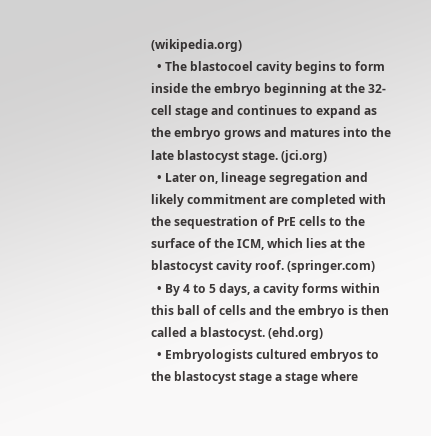(wikipedia.org)
  • The blastocoel cavity begins to form inside the embryo beginning at the 32-cell stage and continues to expand as the embryo grows and matures into the late blastocyst stage. (jci.org)
  • Later on, lineage segregation and likely commitment are completed with the sequestration of PrE cells to the surface of the ICM, which lies at the blastocyst cavity roof. (springer.com)
  • By 4 to 5 days, a cavity forms within this ball of cells and the embryo is then called a blastocyst. (ehd.org)
  • Embryologists cultured embryos to the blastocyst stage a stage where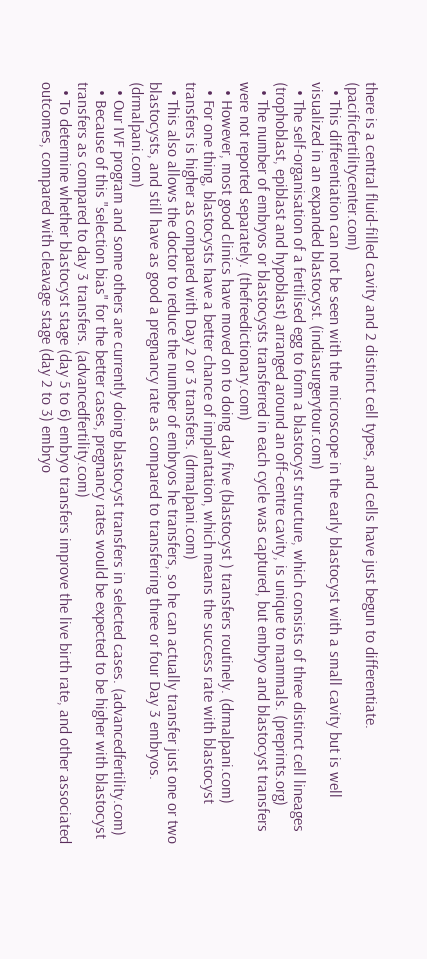there is a central fluid-filled cavity and 2 distinct cell types, and cells have just begun to differentiate. (pacificfertilitycenter.com)
  • This differentiation can not be seen with the microscope in the early blastocyst with a small cavity but is well visualized in an expanded blastocyst. (indiasurgerytour.com)
  • The self-organisation of a fertilised egg to form a blastocyst structure, which consists of three distinct cell lineages (trophoblast, epiblast and hypoblast) arranged around an off-centre cavity, is unique to mammals. (preprints.org)
  • The number of embryos or blastocysts transferred in each cycle was captured, but embryo and blastocyst transfers were not reported separately. (thefreedictionary.com)
  • However, most good clinics have moved on to doing day five (blastocyst ) transfers routinely. (drmalpani.com)
  • For one thing, blastocysts have a better chance of implantation, which means the success rate with blastocyst transfers is higher as compared with Day 2 or 3 transfers. (drmalpani.com)
  • This also allows the doctor to reduce the number of embryos he transfers, so he can actually transfer just one or two blastocysts, and still have as good a pregnancy rate as compared to transferring three or four Day 3 embryos. (drmalpani.com)
  • Our IVF program and some others are currently doing blastocyst transfers in selected cases. (advancedfertility.com)
  • Because of this "selection bias" for the better cases, pregnancy rates would be expected to be higher with blastocyst transfers as compared to day 3 transfers. (advancedfertility.com)
  • To determine whether blastocyst stage (day 5 to 6) embryo transfers improve the live birth rate, and other associated outcomes, compared with cleavage stage (day 2 to 3) embryo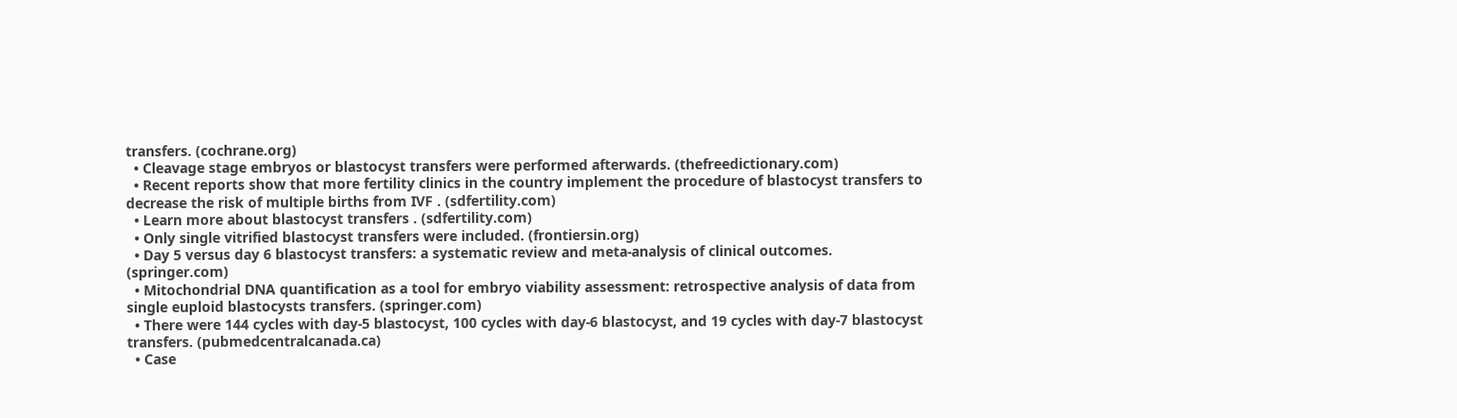transfers. (cochrane.org)
  • Cleavage stage embryos or blastocyst transfers were performed afterwards. (thefreedictionary.com)
  • Recent reports show that more fertility clinics in the country implement the procedure of blastocyst transfers to decrease the risk of multiple births from IVF . (sdfertility.com)
  • Learn more about blastocyst transfers . (sdfertility.com)
  • Only single vitrified blastocyst transfers were included. (frontiersin.org)
  • Day 5 versus day 6 blastocyst transfers: a systematic review and meta-analysis of clinical outcomes. (springer.com)
  • Mitochondrial DNA quantification as a tool for embryo viability assessment: retrospective analysis of data from single euploid blastocysts transfers. (springer.com)
  • There were 144 cycles with day-5 blastocyst, 100 cycles with day-6 blastocyst, and 19 cycles with day-7 blastocyst transfers. (pubmedcentralcanada.ca)
  • Case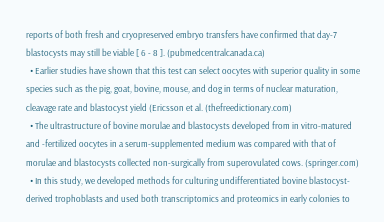reports of both fresh and cryopreserved embryo transfers have confirmed that day-7 blastocysts may still be viable [ 6 - 8 ]. (pubmedcentralcanada.ca)
  • Earlier studies have shown that this test can select oocytes with superior quality in some species such as the pig, goat, bovine, mouse, and dog in terms of nuclear maturation, cleavage rate and blastocyst yield (Ericsson et al. (thefreedictionary.com)
  • The ultrastructure of bovine morulae and blastocysts developed from in vitro-matured and -fertilized oocytes in a serum-supplemented medium was compared with that of morulae and blastocysts collected non-surgically from superovulated cows. (springer.com)
  • In this study, we developed methods for culturing undifferentiated bovine blastocyst-derived trophoblasts and used both transcriptomics and proteomics in early colonies to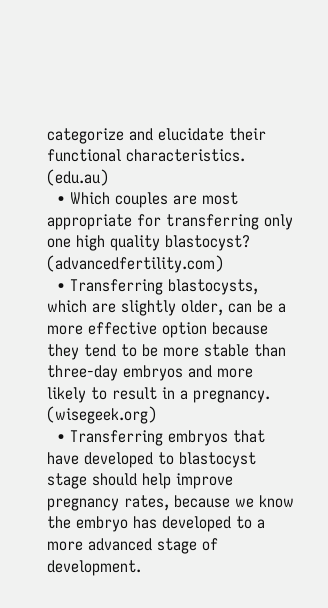categorize and elucidate their functional characteristics. (edu.au)
  • Which couples are most appropriate for transferring only one high quality blastocyst? (advancedfertility.com)
  • Transferring blastocysts, which are slightly older, can be a more effective option because they tend to be more stable than three-day embryos and more likely to result in a pregnancy. (wisegeek.org)
  • Transferring embryos that have developed to blastocyst stage should help improve pregnancy rates, because we know the embryo has developed to a more advanced stage of development.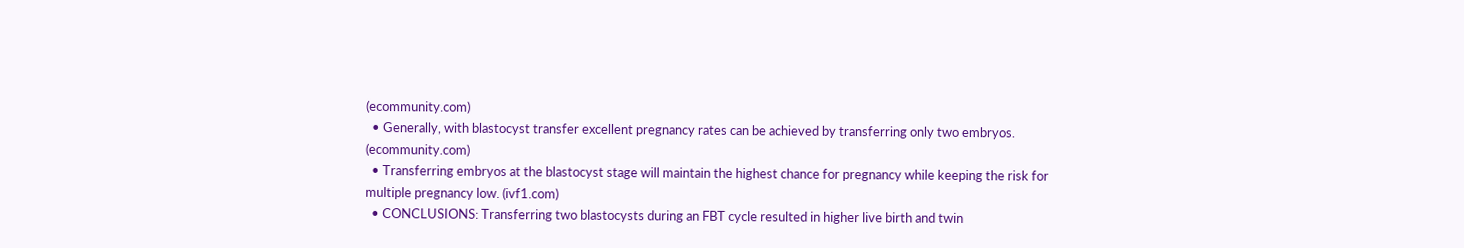(ecommunity.com)
  • Generally, with blastocyst transfer excellent pregnancy rates can be achieved by transferring only two embryos. (ecommunity.com)
  • Transferring embryos at the blastocyst stage will maintain the highest chance for pregnancy while keeping the risk for multiple pregnancy low. (ivf1.com)
  • CONCLUSIONS: Transferring two blastocysts during an FBT cycle resulted in higher live birth and twin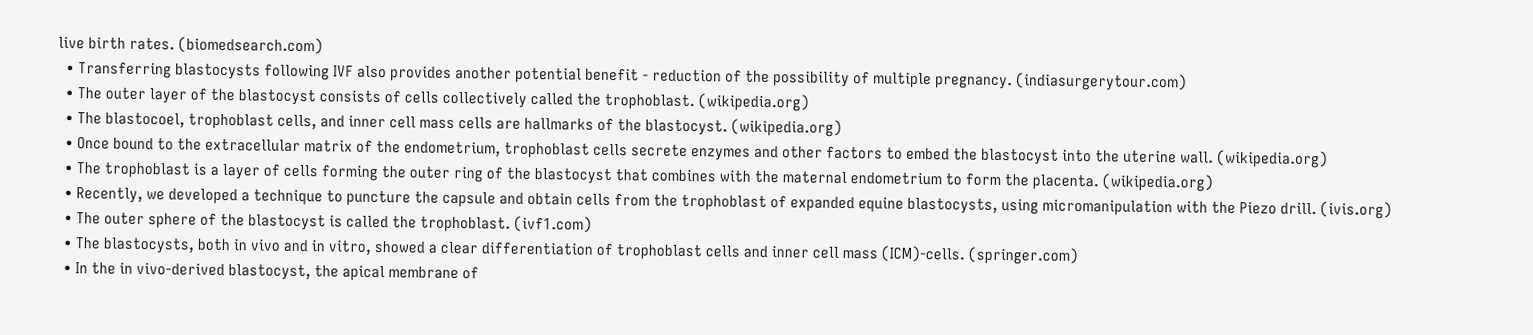live birth rates. (biomedsearch.com)
  • Transferring blastocysts following IVF also provides another potential benefit - reduction of the possibility of multiple pregnancy. (indiasurgerytour.com)
  • The outer layer of the blastocyst consists of cells collectively called the trophoblast. (wikipedia.org)
  • The blastocoel, trophoblast cells, and inner cell mass cells are hallmarks of the blastocyst. (wikipedia.org)
  • Once bound to the extracellular matrix of the endometrium, trophoblast cells secrete enzymes and other factors to embed the blastocyst into the uterine wall. (wikipedia.org)
  • The trophoblast is a layer of cells forming the outer ring of the blastocyst that combines with the maternal endometrium to form the placenta. (wikipedia.org)
  • Recently, we developed a technique to puncture the capsule and obtain cells from the trophoblast of expanded equine blastocysts, using micromanipulation with the Piezo drill. (ivis.org)
  • The outer sphere of the blastocyst is called the trophoblast. (ivf1.com)
  • The blastocysts, both in vivo and in vitro, showed a clear differentiation of trophoblast cells and inner cell mass (ICM)-cells. (springer.com)
  • In the in vivo-derived blastocyst, the apical membrane of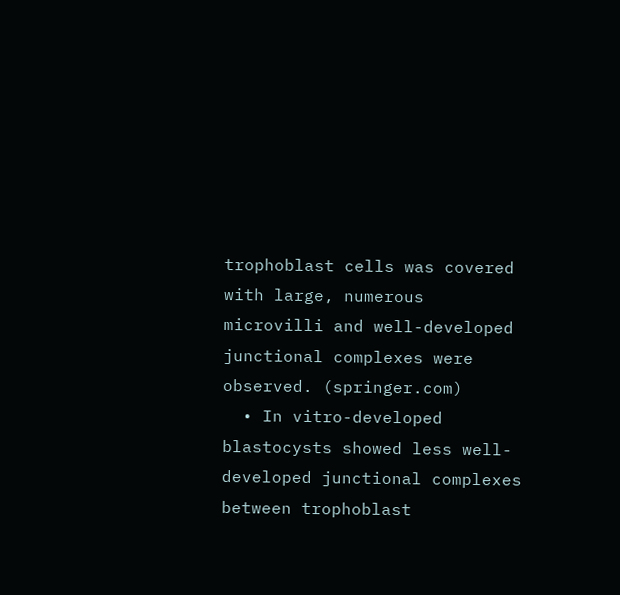trophoblast cells was covered with large, numerous microvilli and well-developed junctional complexes were observed. (springer.com)
  • In vitro-developed blastocysts showed less well-developed junctional complexes between trophoblast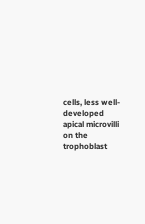cells, less well-developed apical microvilli on the trophoblast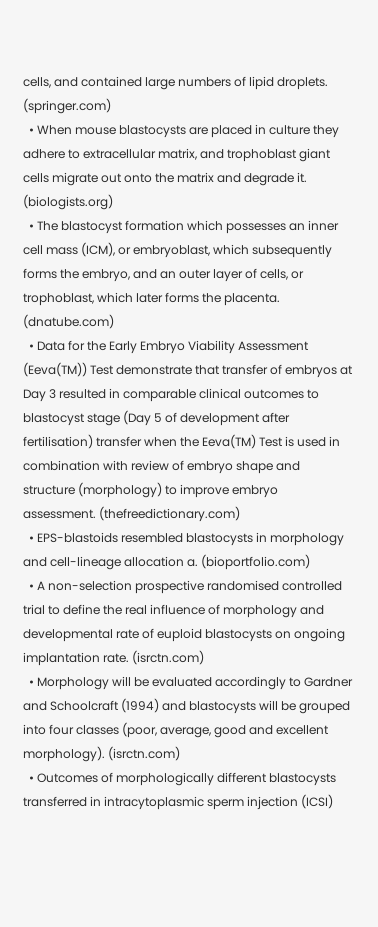cells, and contained large numbers of lipid droplets. (springer.com)
  • When mouse blastocysts are placed in culture they adhere to extracellular matrix, and trophoblast giant cells migrate out onto the matrix and degrade it. (biologists.org)
  • The blastocyst formation which possesses an inner cell mass (ICM), or embryoblast, which subsequently forms the embryo, and an outer layer of cells, or trophoblast, which later forms the placenta. (dnatube.com)
  • Data for the Early Embryo Viability Assessment (Eeva(TM)) Test demonstrate that transfer of embryos at Day 3 resulted in comparable clinical outcomes to blastocyst stage (Day 5 of development after fertilisation) transfer when the Eeva(TM) Test is used in combination with review of embryo shape and structure (morphology) to improve embryo assessment. (thefreedictionary.com)
  • EPS-blastoids resembled blastocysts in morphology and cell-lineage allocation a. (bioportfolio.com)
  • A non-selection prospective randomised controlled trial to define the real influence of morphology and developmental rate of euploid blastocysts on ongoing implantation rate. (isrctn.com)
  • Morphology will be evaluated accordingly to Gardner and Schoolcraft (1994) and blastocysts will be grouped into four classes (poor, average, good and excellent morphology). (isrctn.com)
  • Outcomes of morphologically different blastocysts transferred in intracytoplasmic sperm injection (ICSI)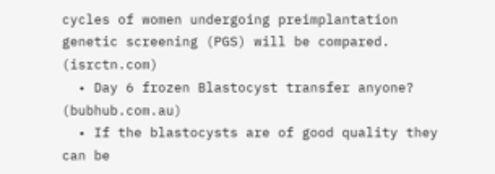cycles of women undergoing preimplantation genetic screening (PGS) will be compared. (isrctn.com)
  • Day 6 frozen Blastocyst transfer anyone? (bubhub.com.au)
  • If the blastocysts are of good quality they can be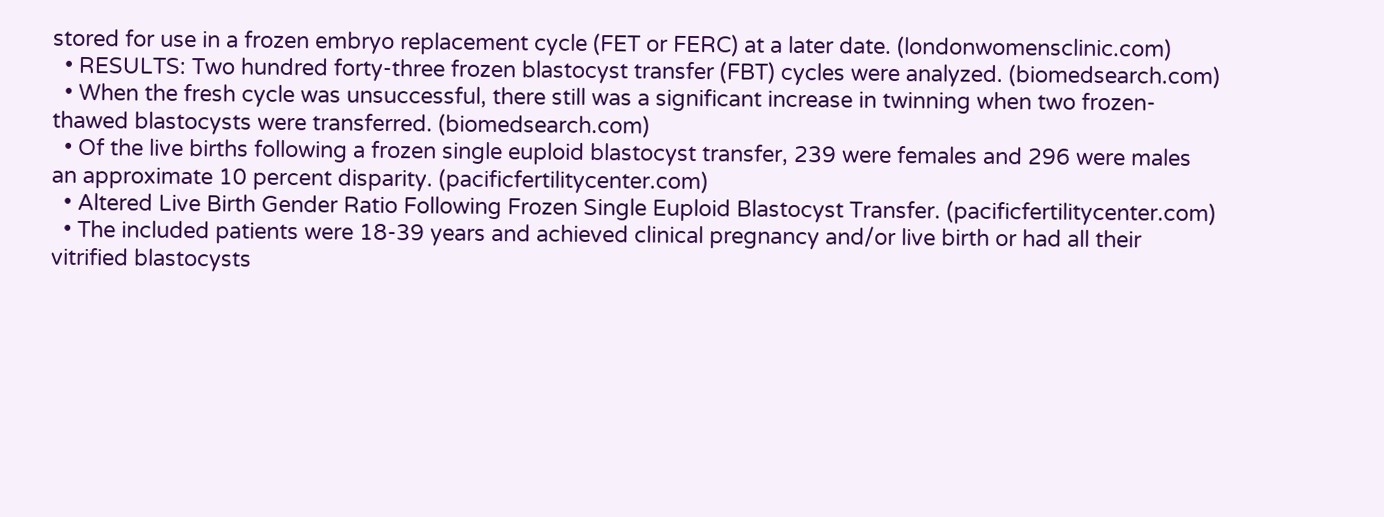stored for use in a frozen embryo replacement cycle (FET or FERC) at a later date. (londonwomensclinic.com)
  • RESULTS: Two hundred forty-three frozen blastocyst transfer (FBT) cycles were analyzed. (biomedsearch.com)
  • When the fresh cycle was unsuccessful, there still was a significant increase in twinning when two frozen-thawed blastocysts were transferred. (biomedsearch.com)
  • Of the live births following a frozen single euploid blastocyst transfer, 239 were females and 296 were males an approximate 10 percent disparity. (pacificfertilitycenter.com)
  • Altered Live Birth Gender Ratio Following Frozen Single Euploid Blastocyst Transfer. (pacificfertilitycenter.com)
  • The included patients were 18-39 years and achieved clinical pregnancy and/or live birth or had all their vitrified blastocysts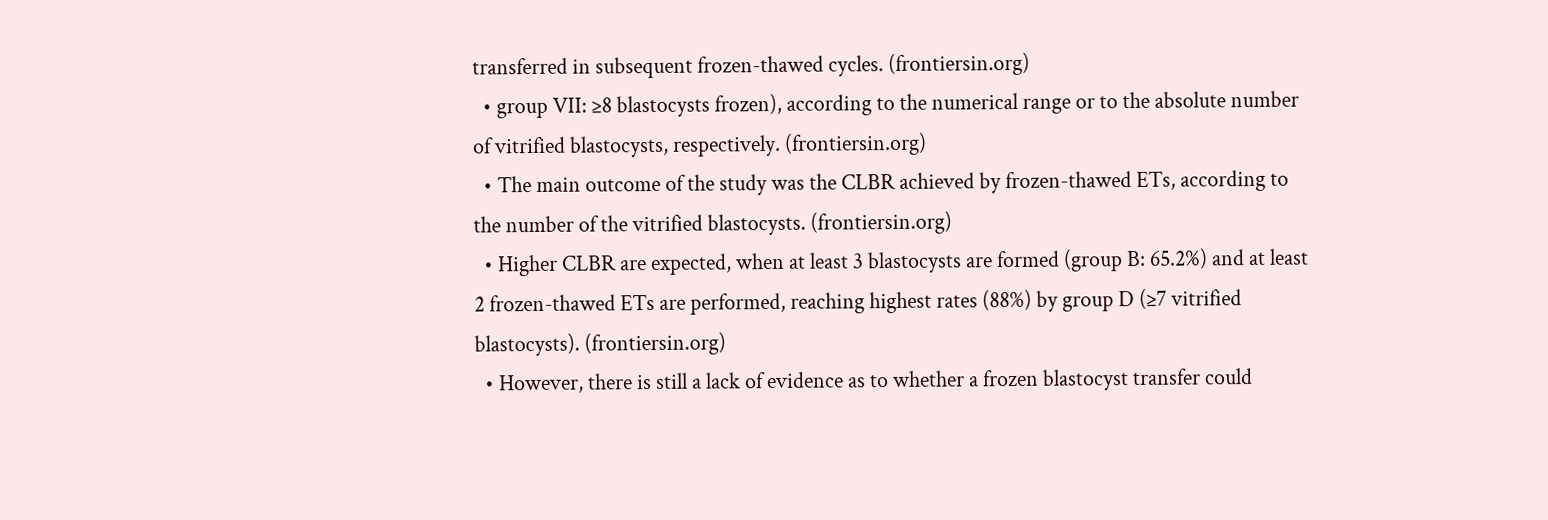transferred in subsequent frozen-thawed cycles. (frontiersin.org)
  • group VII: ≥8 blastocysts frozen), according to the numerical range or to the absolute number of vitrified blastocysts, respectively. (frontiersin.org)
  • The main outcome of the study was the CLBR achieved by frozen-thawed ETs, according to the number of the vitrified blastocysts. (frontiersin.org)
  • Higher CLBR are expected, when at least 3 blastocysts are formed (group B: 65.2%) and at least 2 frozen-thawed ETs are performed, reaching highest rates (88%) by group D (≥7 vitrified blastocysts). (frontiersin.org)
  • However, there is still a lack of evidence as to whether a frozen blastocyst transfer could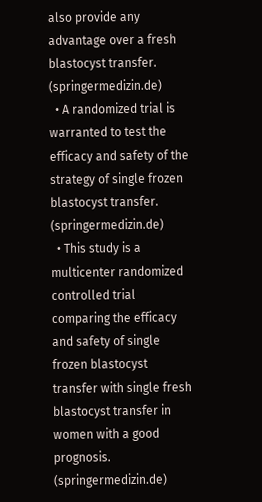also provide any advantage over a fresh blastocyst transfer. (springermedizin.de)
  • A randomized trial is warranted to test the efficacy and safety of the strategy of single frozen blastocyst transfer. (springermedizin.de)
  • This study is a multicenter randomized controlled trial comparing the efficacy and safety of single frozen blastocyst transfer with single fresh blastocyst transfer in women with a good prognosis. (springermedizin.de)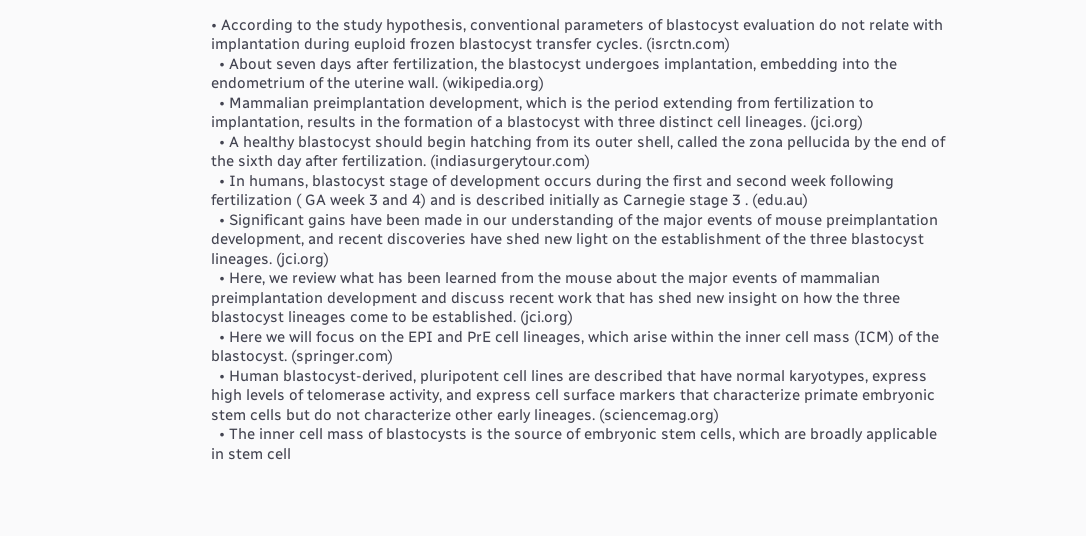• According to the study hypothesis, conventional parameters of blastocyst evaluation do not relate with implantation during euploid frozen blastocyst transfer cycles. (isrctn.com)
  • About seven days after fertilization, the blastocyst undergoes implantation, embedding into the endometrium of the uterine wall. (wikipedia.org)
  • Mammalian preimplantation development, which is the period extending from fertilization to implantation, results in the formation of a blastocyst with three distinct cell lineages. (jci.org)
  • A healthy blastocyst should begin hatching from its outer shell, called the zona pellucida by the end of the sixth day after fertilization. (indiasurgerytour.com)
  • In humans, blastocyst stage of development occurs during the first and second week following fertilization ( GA week 3 and 4) and is described initially as Carnegie stage 3 . (edu.au)
  • Significant gains have been made in our understanding of the major events of mouse preimplantation development, and recent discoveries have shed new light on the establishment of the three blastocyst lineages. (jci.org)
  • Here, we review what has been learned from the mouse about the major events of mammalian preimplantation development and discuss recent work that has shed new insight on how the three blastocyst lineages come to be established. (jci.org)
  • Here we will focus on the EPI and PrE cell lineages, which arise within the inner cell mass (ICM) of the blastocyst. (springer.com)
  • Human blastocyst-derived, pluripotent cell lines are described that have normal karyotypes, express high levels of telomerase activity, and express cell surface markers that characterize primate embryonic stem cells but do not characterize other early lineages. (sciencemag.org)
  • The inner cell mass of blastocysts is the source of embryonic stem cells, which are broadly applicable in stem cell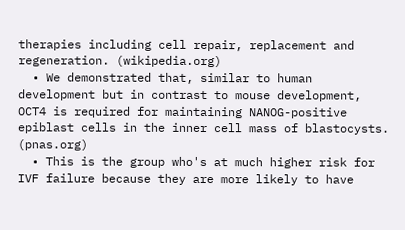therapies including cell repair, replacement and regeneration. (wikipedia.org)
  • We demonstrated that, similar to human development but in contrast to mouse development, OCT4 is required for maintaining NANOG-positive epiblast cells in the inner cell mass of blastocysts. (pnas.org)
  • This is the group who's at much higher risk for IVF failure because they are more likely to have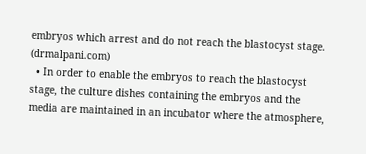embryos which arrest and do not reach the blastocyst stage. (drmalpani.com)
  • In order to enable the embryos to reach the blastocyst stage, the culture dishes containing the embryos and the media are maintained in an incubator where the atmosphere,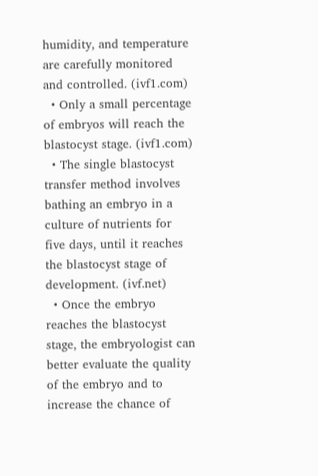humidity, and temperature are carefully monitored and controlled. (ivf1.com)
  • Only a small percentage of embryos will reach the blastocyst stage. (ivf1.com)
  • The single blastocyst transfer method involves bathing an embryo in a culture of nutrients for five days, until it reaches the blastocyst stage of development. (ivf.net)
  • Once the embryo reaches the blastocyst stage, the embryologist can better evaluate the quality of the embryo and to increase the chance of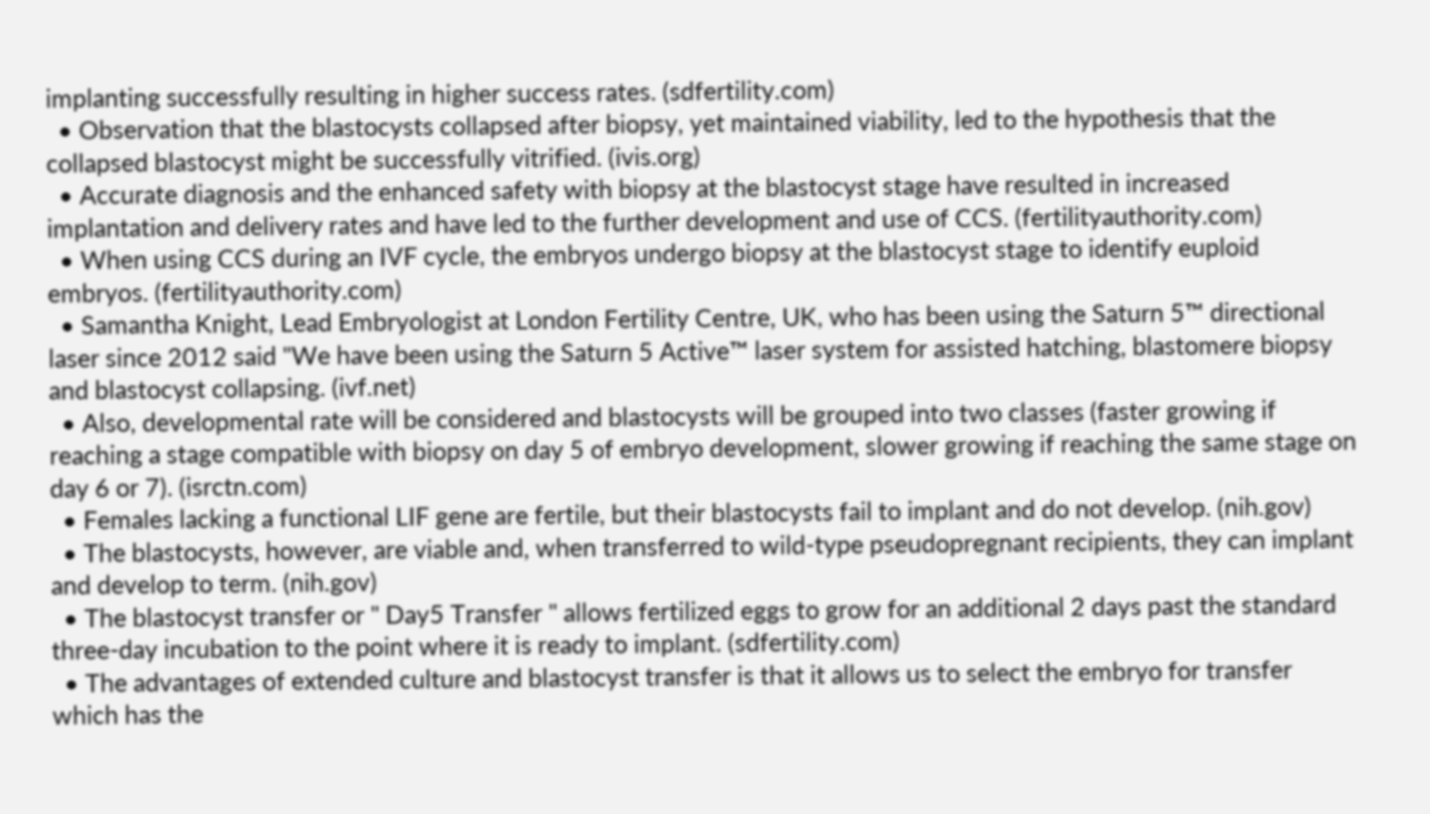implanting successfully resulting in higher success rates. (sdfertility.com)
  • Observation that the blastocysts collapsed after biopsy, yet maintained viability, led to the hypothesis that the collapsed blastocyst might be successfully vitrified. (ivis.org)
  • Accurate diagnosis and the enhanced safety with biopsy at the blastocyst stage have resulted in increased implantation and delivery rates and have led to the further development and use of CCS. (fertilityauthority.com)
  • When using CCS during an IVF cycle, the embryos undergo biopsy at the blastocyst stage to identify euploid embryos. (fertilityauthority.com)
  • Samantha Knight, Lead Embryologist at London Fertility Centre, UK, who has been using the Saturn 5™ directional laser since 2012 said "We have been using the Saturn 5 Active™ laser system for assisted hatching, blastomere biopsy and blastocyst collapsing. (ivf.net)
  • Also, developmental rate will be considered and blastocysts will be grouped into two classes (faster growing if reaching a stage compatible with biopsy on day 5 of embryo development, slower growing if reaching the same stage on day 6 or 7). (isrctn.com)
  • Females lacking a functional LIF gene are fertile, but their blastocysts fail to implant and do not develop. (nih.gov)
  • The blastocysts, however, are viable and, when transferred to wild-type pseudopregnant recipients, they can implant and develop to term. (nih.gov)
  • The blastocyst transfer or " Day5 Transfer " allows fertilized eggs to grow for an additional 2 days past the standard three-day incubation to the point where it is ready to implant. (sdfertility.com)
  • The advantages of extended culture and blastocyst transfer is that it allows us to select the embryo for transfer which has the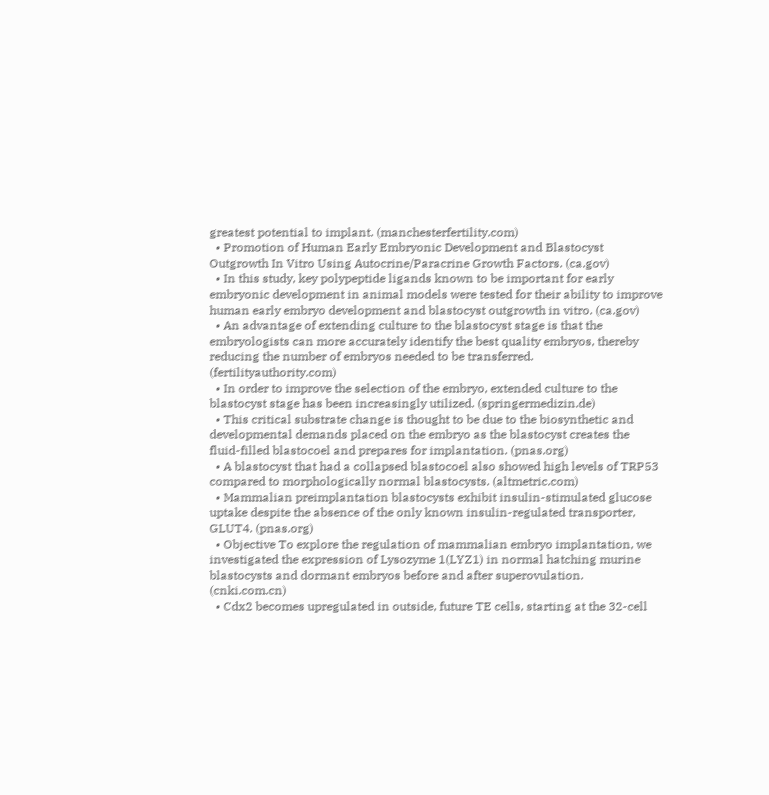greatest potential to implant. (manchesterfertility.com)
  • Promotion of Human Early Embryonic Development and Blastocyst Outgrowth In Vitro Using Autocrine/Paracrine Growth Factors. (ca.gov)
  • In this study, key polypeptide ligands known to be important for early embryonic development in animal models were tested for their ability to improve human early embryo development and blastocyst outgrowth in vitro. (ca.gov)
  • An advantage of extending culture to the blastocyst stage is that the embryologists can more accurately identify the best quality embryos, thereby reducing the number of embryos needed to be transferred. (fertilityauthority.com)
  • In order to improve the selection of the embryo, extended culture to the blastocyst stage has been increasingly utilized. (springermedizin.de)
  • This critical substrate change is thought to be due to the biosynthetic and developmental demands placed on the embryo as the blastocyst creates the fluid-filled blastocoel and prepares for implantation. (pnas.org)
  • A blastocyst that had a collapsed blastocoel also showed high levels of TRP53 compared to morphologically normal blastocysts. (altmetric.com)
  • Mammalian preimplantation blastocysts exhibit insulin-stimulated glucose uptake despite the absence of the only known insulin-regulated transporter, GLUT4. (pnas.org)
  • Objective To explore the regulation of mammalian embryo implantation, we investigated the expression of Lysozyme 1(LYZ1) in normal hatching murine blastocysts and dormant embryos before and after superovulation. (cnki.com.cn)
  • Cdx2 becomes upregulated in outside, future TE cells, starting at the 32-cell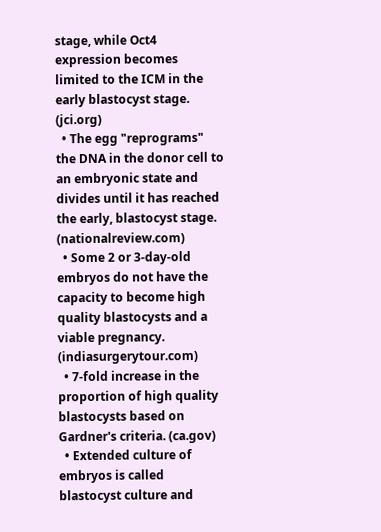stage, while Oct4 expression becomes limited to the ICM in the early blastocyst stage. (jci.org)
  • The egg "reprograms" the DNA in the donor cell to an embryonic state and divides until it has reached the early, blastocyst stage. (nationalreview.com)
  • Some 2 or 3-day-old embryos do not have the capacity to become high quality blastocysts and a viable pregnancy. (indiasurgerytour.com)
  • 7-fold increase in the proportion of high quality blastocysts based on Gardner's criteria. (ca.gov)
  • Extended culture of embryos is called blastocyst culture and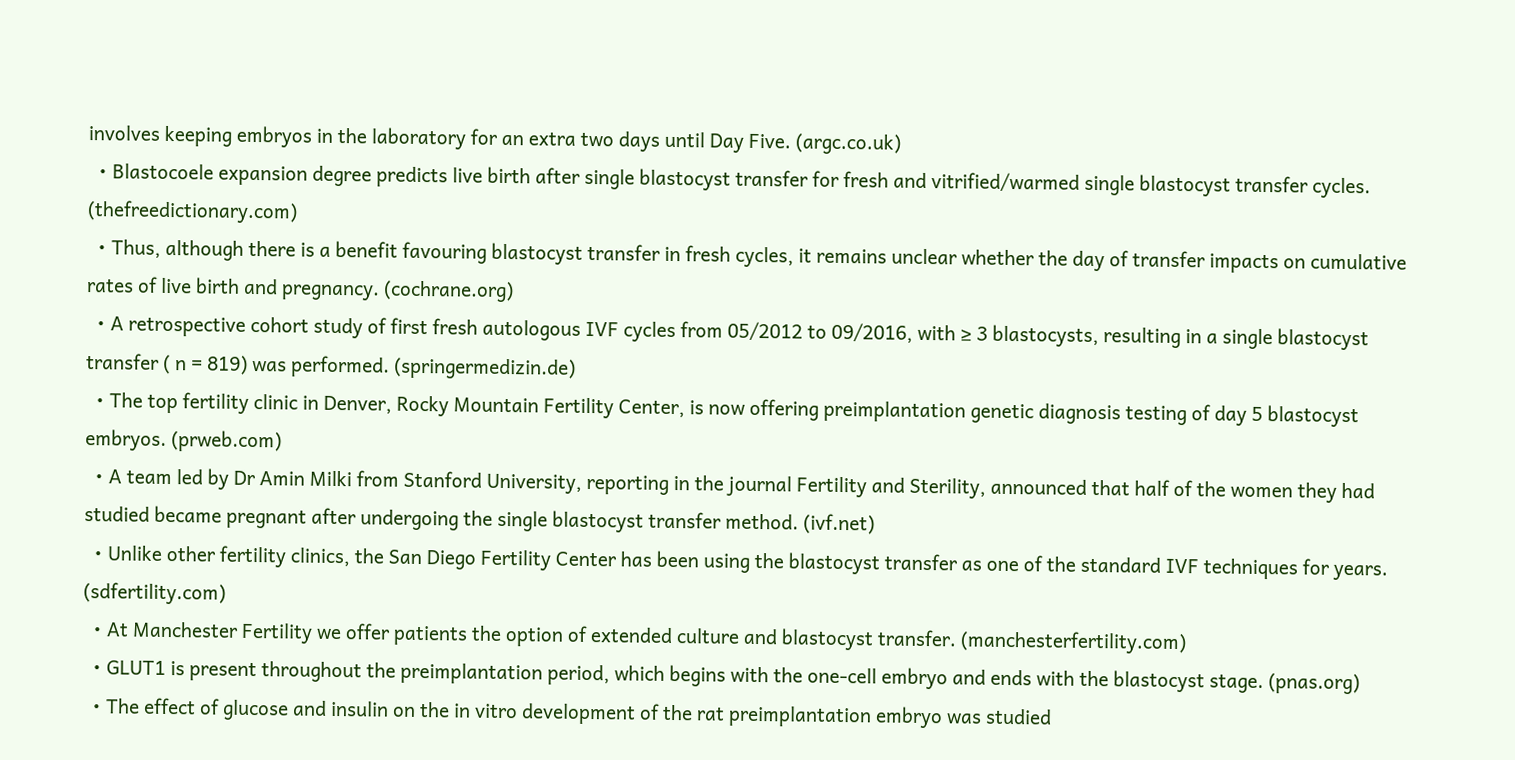involves keeping embryos in the laboratory for an extra two days until Day Five. (argc.co.uk)
  • Blastocoele expansion degree predicts live birth after single blastocyst transfer for fresh and vitrified/warmed single blastocyst transfer cycles. (thefreedictionary.com)
  • Thus, although there is a benefit favouring blastocyst transfer in fresh cycles, it remains unclear whether the day of transfer impacts on cumulative rates of live birth and pregnancy. (cochrane.org)
  • A retrospective cohort study of first fresh autologous IVF cycles from 05/2012 to 09/2016, with ≥ 3 blastocysts, resulting in a single blastocyst transfer ( n = 819) was performed. (springermedizin.de)
  • The top fertility clinic in Denver, Rocky Mountain Fertility Center, is now offering preimplantation genetic diagnosis testing of day 5 blastocyst embryos. (prweb.com)
  • A team led by Dr Amin Milki from Stanford University, reporting in the journal Fertility and Sterility, announced that half of the women they had studied became pregnant after undergoing the single blastocyst transfer method. (ivf.net)
  • Unlike other fertility clinics, the San Diego Fertility Center has been using the blastocyst transfer as one of the standard IVF techniques for years. (sdfertility.com)
  • At Manchester Fertility we offer patients the option of extended culture and blastocyst transfer. (manchesterfertility.com)
  • GLUT1 is present throughout the preimplantation period, which begins with the one-cell embryo and ends with the blastocyst stage. (pnas.org)
  • The effect of glucose and insulin on the in vitro development of the rat preimplantation embryo was studied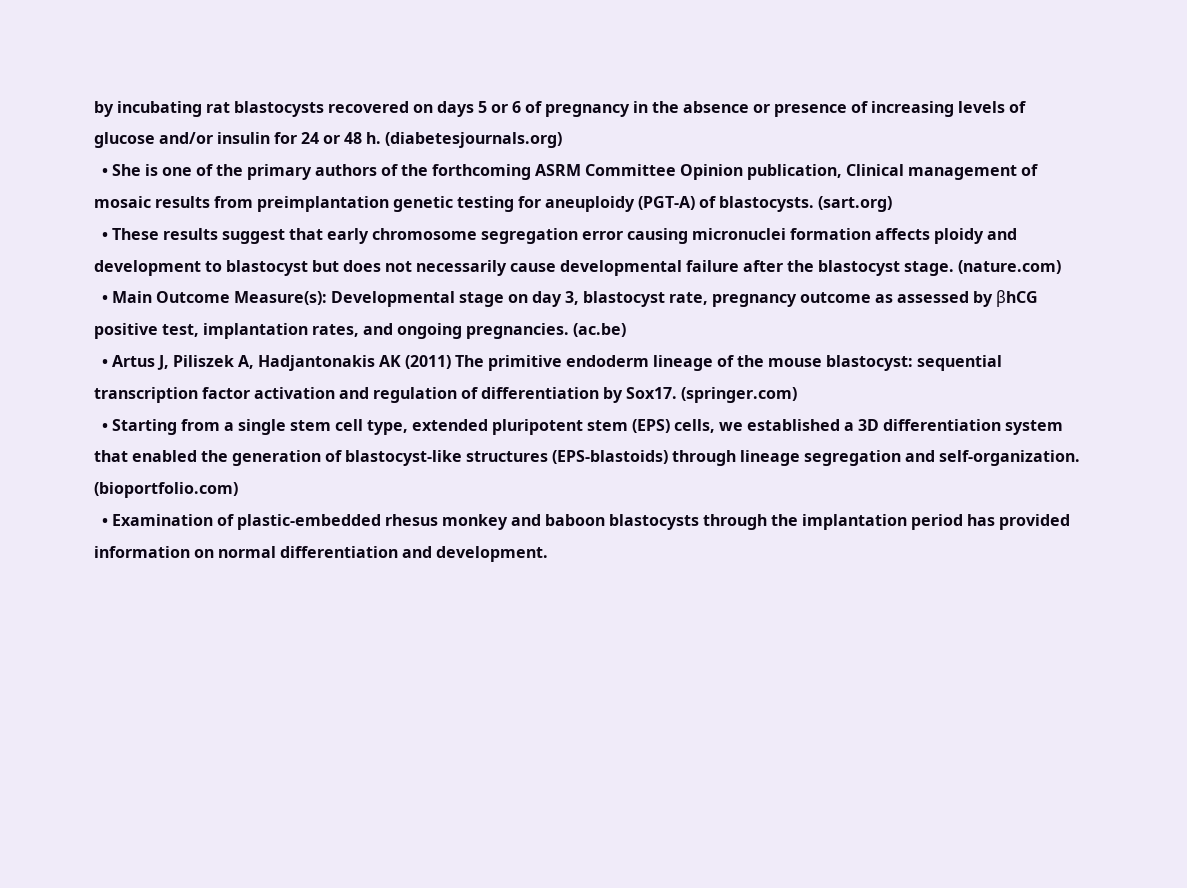by incubating rat blastocysts recovered on days 5 or 6 of pregnancy in the absence or presence of increasing levels of glucose and/or insulin for 24 or 48 h. (diabetesjournals.org)
  • She is one of the primary authors of the forthcoming ASRM Committee Opinion publication, Clinical management of mosaic results from preimplantation genetic testing for aneuploidy (PGT-A) of blastocysts. (sart.org)
  • These results suggest that early chromosome segregation error causing micronuclei formation affects ploidy and development to blastocyst but does not necessarily cause developmental failure after the blastocyst stage. (nature.com)
  • Main Outcome Measure(s): Developmental stage on day 3, blastocyst rate, pregnancy outcome as assessed by βhCG positive test, implantation rates, and ongoing pregnancies. (ac.be)
  • Artus J, Piliszek A, Hadjantonakis AK (2011) The primitive endoderm lineage of the mouse blastocyst: sequential transcription factor activation and regulation of differentiation by Sox17. (springer.com)
  • Starting from a single stem cell type, extended pluripotent stem (EPS) cells, we established a 3D differentiation system that enabled the generation of blastocyst-like structures (EPS-blastoids) through lineage segregation and self-organization. (bioportfolio.com)
  • Examination of plastic-embedded rhesus monkey and baboon blastocysts through the implantation period has provided information on normal differentiation and development.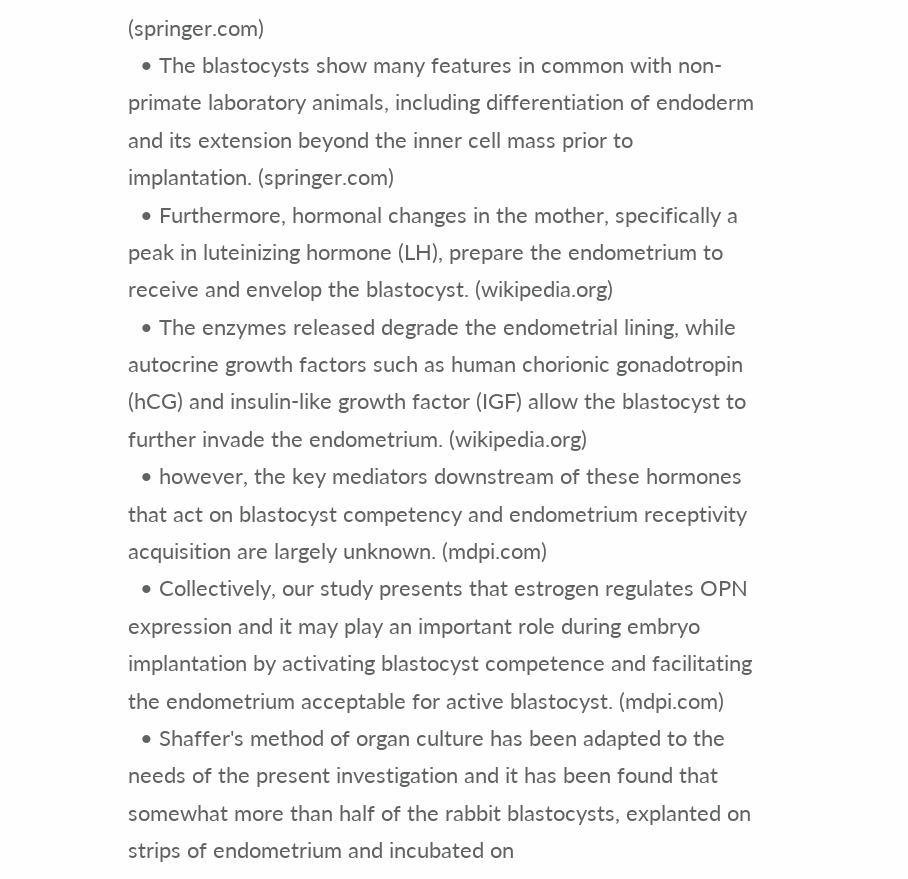(springer.com)
  • The blastocysts show many features in common with non-primate laboratory animals, including differentiation of endoderm and its extension beyond the inner cell mass prior to implantation. (springer.com)
  • Furthermore, hormonal changes in the mother, specifically a peak in luteinizing hormone (LH), prepare the endometrium to receive and envelop the blastocyst. (wikipedia.org)
  • The enzymes released degrade the endometrial lining, while autocrine growth factors such as human chorionic gonadotropin (hCG) and insulin-like growth factor (IGF) allow the blastocyst to further invade the endometrium. (wikipedia.org)
  • however, the key mediators downstream of these hormones that act on blastocyst competency and endometrium receptivity acquisition are largely unknown. (mdpi.com)
  • Collectively, our study presents that estrogen regulates OPN expression and it may play an important role during embryo implantation by activating blastocyst competence and facilitating the endometrium acceptable for active blastocyst. (mdpi.com)
  • Shaffer's method of organ culture has been adapted to the needs of the present investigation and it has been found that somewhat more than half of the rabbit blastocysts, explanted on strips of endometrium and incubated on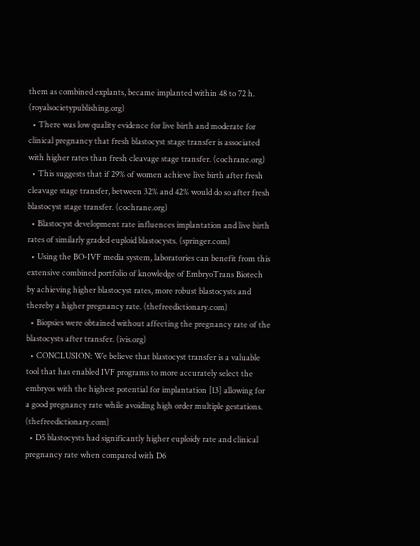them as combined explants, became implanted within 48 to 72 h. (royalsocietypublishing.org)
  • There was low quality evidence for live birth and moderate for clinical pregnancy that fresh blastocyst stage transfer is associated with higher rates than fresh cleavage stage transfer. (cochrane.org)
  • This suggests that if 29% of women achieve live birth after fresh cleavage stage transfer, between 32% and 42% would do so after fresh blastocyst stage transfer. (cochrane.org)
  • Blastocyst development rate influences implantation and live birth rates of similarly graded euploid blastocysts. (springer.com)
  • Using the BO-IVF media system, laboratories can benefit from this extensive combined portfolio of knowledge of EmbryoTrans Biotech by achieving higher blastocyst rates, more robust blastocysts and thereby a higher pregnancy rate. (thefreedictionary.com)
  • Biopsies were obtained without affecting the pregnancy rate of the blastocysts after transfer. (ivis.org)
  • CONCLUSION: We believe that blastocyst transfer is a valuable tool that has enabled IVF programs to more accurately select the embryos with the highest potential for implantation [13] allowing for a good pregnancy rate while avoiding high order multiple gestations. (thefreedictionary.com)
  • D5 blastocysts had significantly higher euploidy rate and clinical pregnancy rate when compared with D6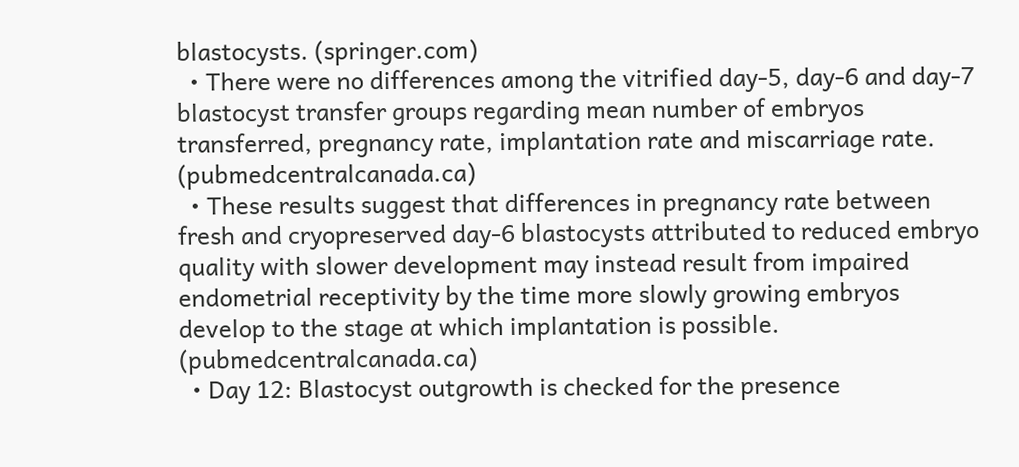blastocysts. (springer.com)
  • There were no differences among the vitrified day-5, day-6 and day-7 blastocyst transfer groups regarding mean number of embryos transferred, pregnancy rate, implantation rate and miscarriage rate. (pubmedcentralcanada.ca)
  • These results suggest that differences in pregnancy rate between fresh and cryopreserved day-6 blastocysts attributed to reduced embryo quality with slower development may instead result from impaired endometrial receptivity by the time more slowly growing embryos develop to the stage at which implantation is possible. (pubmedcentralcanada.ca)
  • Day 12: Blastocyst outgrowth is checked for the presence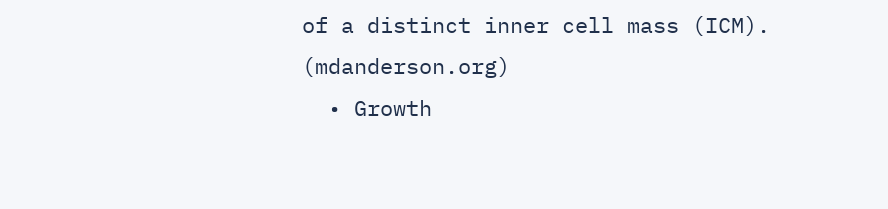of a distinct inner cell mass (ICM). (mdanderson.org)
  • Growth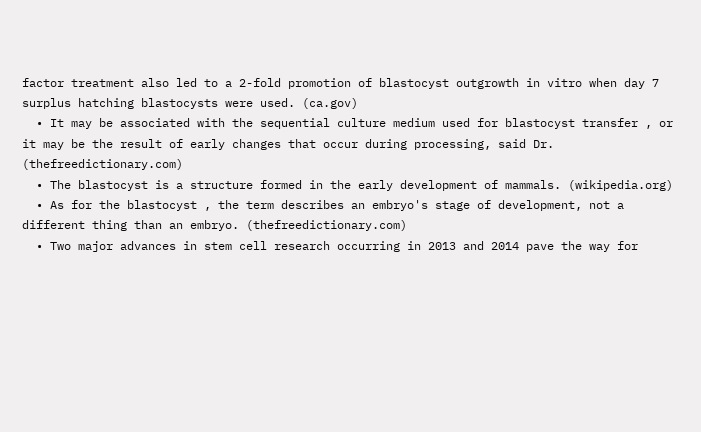factor treatment also led to a 2-fold promotion of blastocyst outgrowth in vitro when day 7 surplus hatching blastocysts were used. (ca.gov)
  • It may be associated with the sequential culture medium used for blastocyst transfer , or it may be the result of early changes that occur during processing, said Dr. (thefreedictionary.com)
  • The blastocyst is a structure formed in the early development of mammals. (wikipedia.org)
  • As for the blastocyst , the term describes an embryo's stage of development, not a different thing than an embryo. (thefreedictionary.com)
  • Two major advances in stem cell research occurring in 2013 and 2014 pave the way for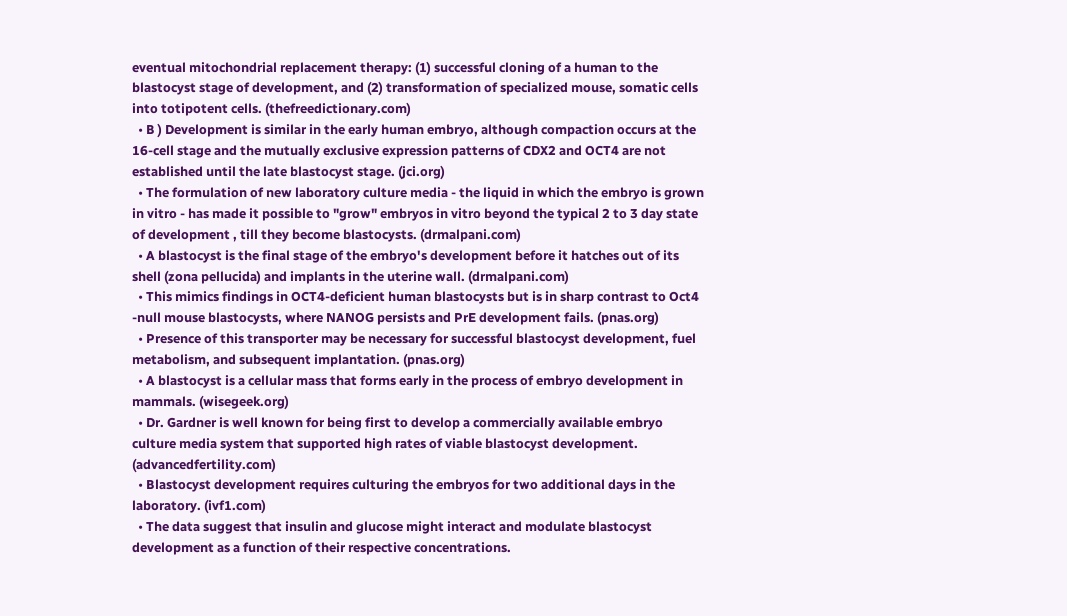eventual mitochondrial replacement therapy: (1) successful cloning of a human to the blastocyst stage of development, and (2) transformation of specialized mouse, somatic cells into totipotent cells. (thefreedictionary.com)
  • B ) Development is similar in the early human embryo, although compaction occurs at the 16-cell stage and the mutually exclusive expression patterns of CDX2 and OCT4 are not established until the late blastocyst stage. (jci.org)
  • The formulation of new laboratory culture media - the liquid in which the embryo is grown in vitro - has made it possible to "grow" embryos in vitro beyond the typical 2 to 3 day state of development , till they become blastocysts. (drmalpani.com)
  • A blastocyst is the final stage of the embryo's development before it hatches out of its shell (zona pellucida) and implants in the uterine wall. (drmalpani.com)
  • This mimics findings in OCT4-deficient human blastocysts but is in sharp contrast to Oct4 -null mouse blastocysts, where NANOG persists and PrE development fails. (pnas.org)
  • Presence of this transporter may be necessary for successful blastocyst development, fuel metabolism, and subsequent implantation. (pnas.org)
  • A blastocyst is a cellular mass that forms early in the process of embryo development in mammals. (wisegeek.org)
  • Dr. Gardner is well known for being first to develop a commercially available embryo culture media system that supported high rates of viable blastocyst development. (advancedfertility.com)
  • Blastocyst development requires culturing the embryos for two additional days in the laboratory. (ivf1.com)
  • The data suggest that insulin and glucose might interact and modulate blastocyst development as a function of their respective concentrations.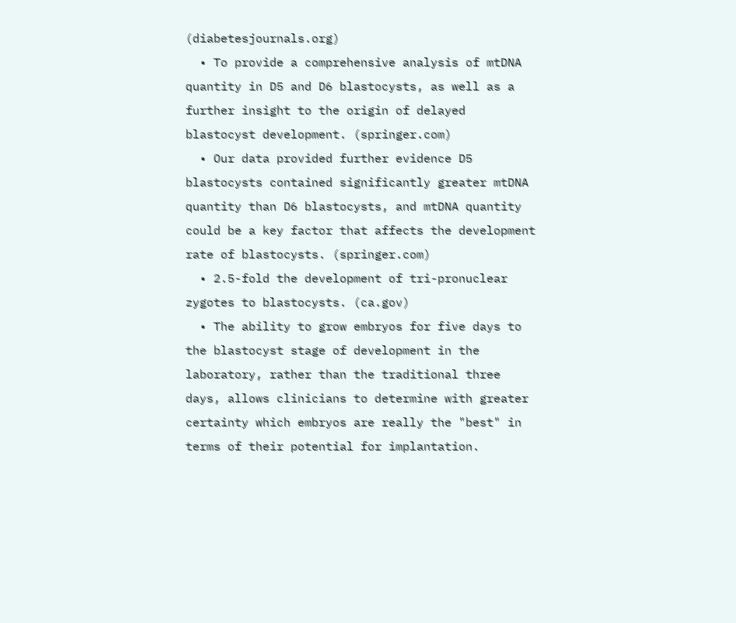(diabetesjournals.org)
  • To provide a comprehensive analysis of mtDNA quantity in D5 and D6 blastocysts, as well as a further insight to the origin of delayed blastocyst development. (springer.com)
  • Our data provided further evidence D5 blastocysts contained significantly greater mtDNA quantity than D6 blastocysts, and mtDNA quantity could be a key factor that affects the development rate of blastocysts. (springer.com)
  • 2.5-fold the development of tri-pronuclear zygotes to blastocysts. (ca.gov)
  • The ability to grow embryos for five days to the blastocyst stage of development in the laboratory, rather than the traditional three days, allows clinicians to determine with greater certainty which embryos are really the "best" in terms of their potential for implantation.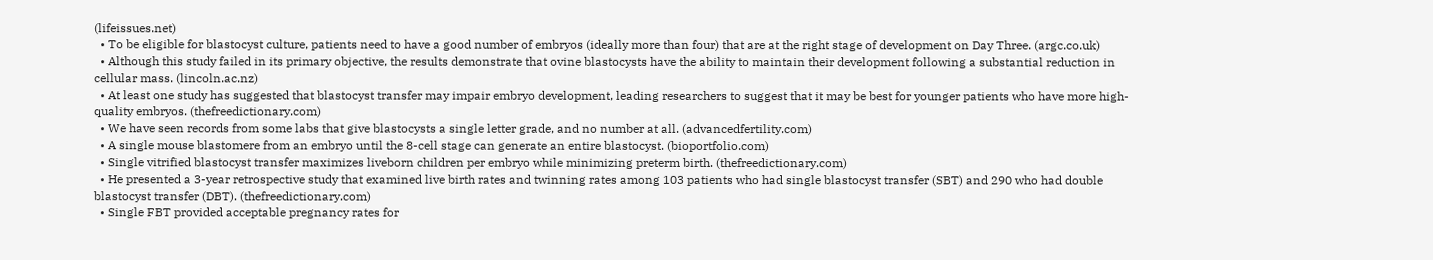(lifeissues.net)
  • To be eligible for blastocyst culture, patients need to have a good number of embryos (ideally more than four) that are at the right stage of development on Day Three. (argc.co.uk)
  • Although this study failed in its primary objective, the results demonstrate that ovine blastocysts have the ability to maintain their development following a substantial reduction in cellular mass. (lincoln.ac.nz)
  • At least one study has suggested that blastocyst transfer may impair embryo development, leading researchers to suggest that it may be best for younger patients who have more high-quality embryos. (thefreedictionary.com)
  • We have seen records from some labs that give blastocysts a single letter grade, and no number at all. (advancedfertility.com)
  • A single mouse blastomere from an embryo until the 8-cell stage can generate an entire blastocyst. (bioportfolio.com)
  • Single vitrified blastocyst transfer maximizes liveborn children per embryo while minimizing preterm birth. (thefreedictionary.com)
  • He presented a 3-year retrospective study that examined live birth rates and twinning rates among 103 patients who had single blastocyst transfer (SBT) and 290 who had double blastocyst transfer (DBT). (thefreedictionary.com)
  • Single FBT provided acceptable pregnancy rates for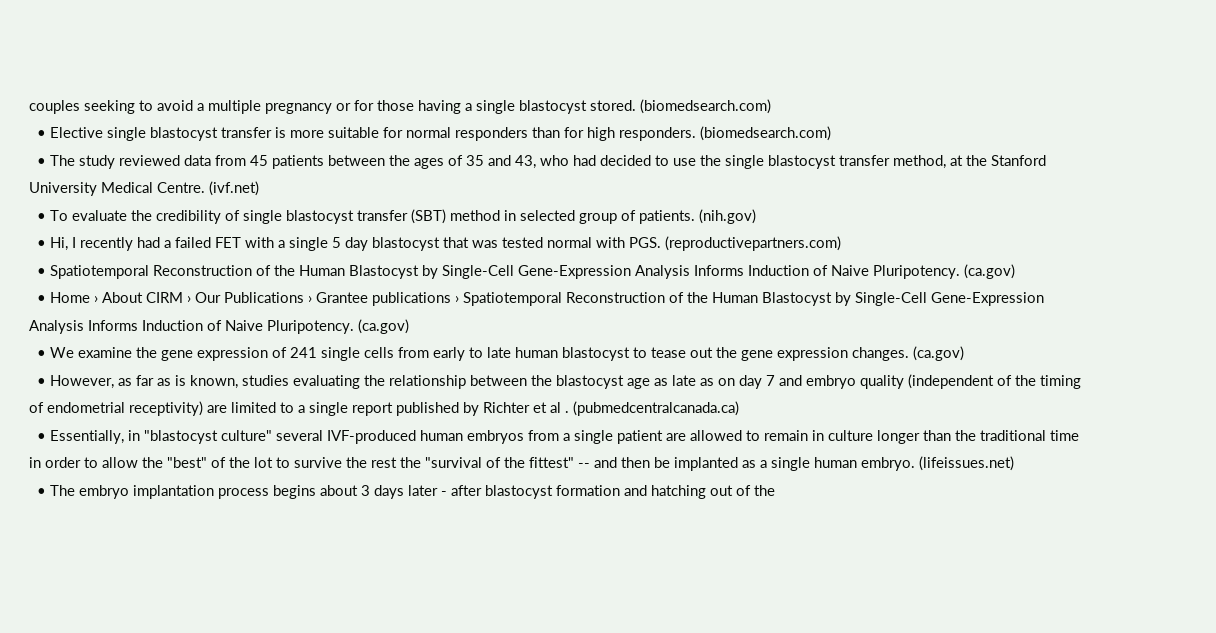couples seeking to avoid a multiple pregnancy or for those having a single blastocyst stored. (biomedsearch.com)
  • Elective single blastocyst transfer is more suitable for normal responders than for high responders. (biomedsearch.com)
  • The study reviewed data from 45 patients between the ages of 35 and 43, who had decided to use the single blastocyst transfer method, at the Stanford University Medical Centre. (ivf.net)
  • To evaluate the credibility of single blastocyst transfer (SBT) method in selected group of patients. (nih.gov)
  • Hi, I recently had a failed FET with a single 5 day blastocyst that was tested normal with PGS. (reproductivepartners.com)
  • Spatiotemporal Reconstruction of the Human Blastocyst by Single-Cell Gene-Expression Analysis Informs Induction of Naive Pluripotency. (ca.gov)
  • Home › About CIRM › Our Publications › Grantee publications › Spatiotemporal Reconstruction of the Human Blastocyst by Single-Cell Gene-Expression Analysis Informs Induction of Naive Pluripotency. (ca.gov)
  • We examine the gene expression of 241 single cells from early to late human blastocyst to tease out the gene expression changes. (ca.gov)
  • However, as far as is known, studies evaluating the relationship between the blastocyst age as late as on day 7 and embryo quality (independent of the timing of endometrial receptivity) are limited to a single report published by Richter et al . (pubmedcentralcanada.ca)
  • Essentially, in "blastocyst culture" several IVF-produced human embryos from a single patient are allowed to remain in culture longer than the traditional time in order to allow the "best" of the lot to survive the rest the "survival of the fittest" -- and then be implanted as a single human embryo. (lifeissues.net)
  • The embryo implantation process begins about 3 days later - after blastocyst formation and hatching out of the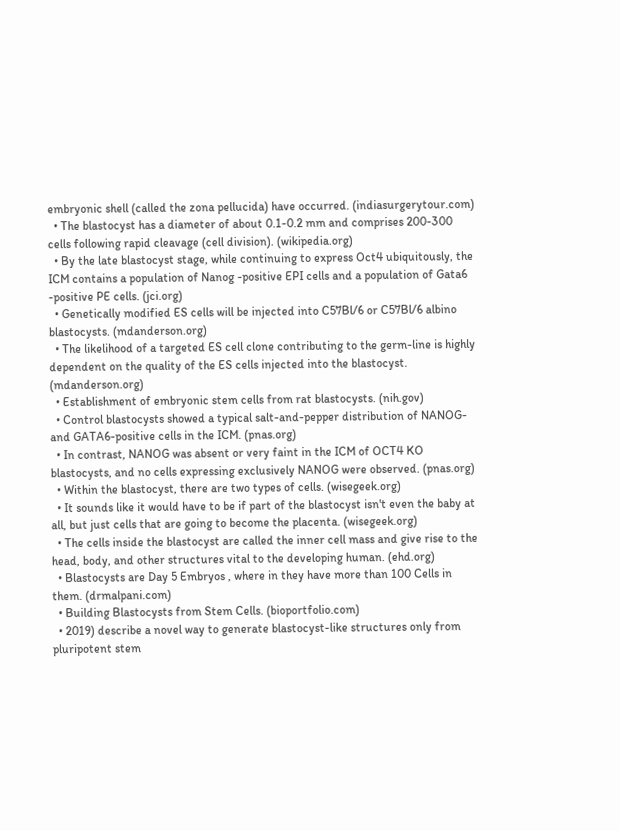embryonic shell (called the zona pellucida) have occurred. (indiasurgerytour.com)
  • The blastocyst has a diameter of about 0.1-0.2 mm and comprises 200-300 cells following rapid cleavage (cell division). (wikipedia.org)
  • By the late blastocyst stage, while continuing to express Oct4 ubiquitously, the ICM contains a population of Nanog -positive EPI cells and a population of Gata6 -positive PE cells. (jci.org)
  • Genetically modified ES cells will be injected into C57Bl/6 or C57Bl/6 albino blastocysts. (mdanderson.org)
  • The likelihood of a targeted ES cell clone contributing to the germ-line is highly dependent on the quality of the ES cells injected into the blastocyst. (mdanderson.org)
  • Establishment of embryonic stem cells from rat blastocysts. (nih.gov)
  • Control blastocysts showed a typical salt-and-pepper distribution of NANOG- and GATA6-positive cells in the ICM. (pnas.org)
  • In contrast, NANOG was absent or very faint in the ICM of OCT4 KO blastocysts, and no cells expressing exclusively NANOG were observed. (pnas.org)
  • Within the blastocyst, there are two types of cells. (wisegeek.org)
  • It sounds like it would have to be if part of the blastocyst isn't even the baby at all, but just cells that are going to become the placenta. (wisegeek.org)
  • The cells inside the blastocyst are called the inner cell mass and give rise to the head, body, and other structures vital to the developing human. (ehd.org)
  • Blastocysts are Day 5 Embryos , where in they have more than 100 Cells in them. (drmalpani.com)
  • Building Blastocysts from Stem Cells. (bioportfolio.com)
  • 2019) describe a novel way to generate blastocyst-like structures only from pluripotent stem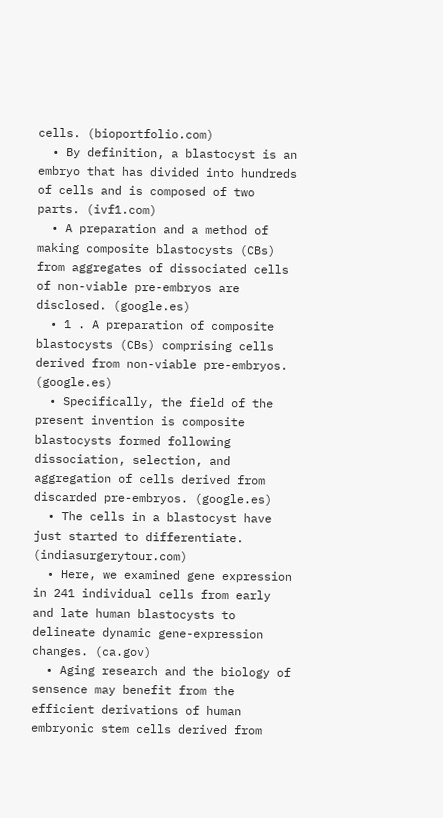cells. (bioportfolio.com)
  • By definition, a blastocyst is an embryo that has divided into hundreds of cells and is composed of two parts. (ivf1.com)
  • A preparation and a method of making composite blastocysts (CBs) from aggregates of dissociated cells of non-viable pre-embryos are disclosed. (google.es)
  • 1 . A preparation of composite blastocysts (CBs) comprising cells derived from non-viable pre-embryos. (google.es)
  • Specifically, the field of the present invention is composite blastocysts formed following dissociation, selection, and aggregation of cells derived from discarded pre-embryos. (google.es)
  • The cells in a blastocyst have just started to differentiate. (indiasurgerytour.com)
  • Here, we examined gene expression in 241 individual cells from early and late human blastocysts to delineate dynamic gene-expression changes. (ca.gov)
  • Aging research and the biology of sensence may benefit from the efficient derivations of human embryonic stem cells derived from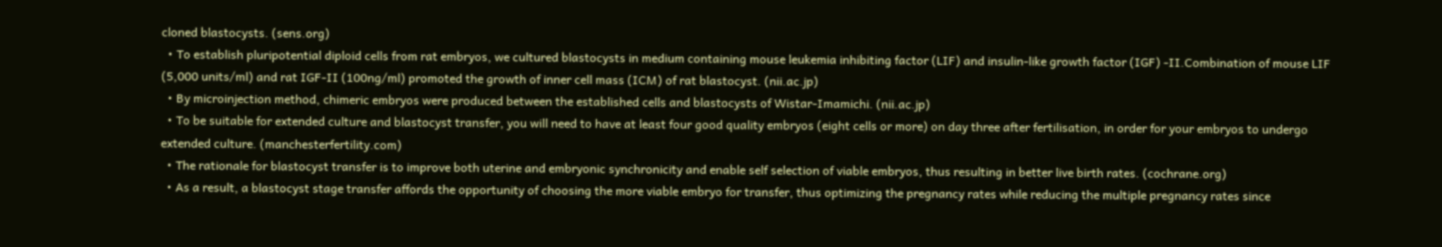cloned blastocysts. (sens.org)
  • To establish pluripotential diploid cells from rat embryos, we cultured blastocysts in medium containing mouse leukemia inhibiting factor (LIF) and insulin-like growth factor (IGF) -II.Combination of mouse LIF (5,000 units/ml) and rat IGF-II (100ng/ml) promoted the growth of inner cell mass (ICM) of rat blastocyst. (nii.ac.jp)
  • By microinjection method, chimeric embryos were produced between the established cells and blastocysts of Wistar-Imamichi. (nii.ac.jp)
  • To be suitable for extended culture and blastocyst transfer, you will need to have at least four good quality embryos (eight cells or more) on day three after fertilisation, in order for your embryos to undergo extended culture. (manchesterfertility.com)
  • The rationale for blastocyst transfer is to improve both uterine and embryonic synchronicity and enable self selection of viable embryos, thus resulting in better live birth rates. (cochrane.org)
  • As a result, a blastocyst stage transfer affords the opportunity of choosing the more viable embryo for transfer, thus optimizing the pregnancy rates while reducing the multiple pregnancy rates since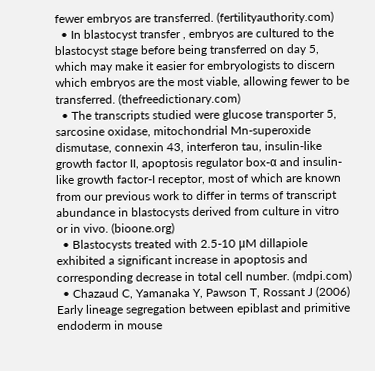fewer embryos are transferred. (fertilityauthority.com)
  • In blastocyst transfer , embryos are cultured to the blastocyst stage before being transferred on day 5, which may make it easier for embryologists to discern which embryos are the most viable, allowing fewer to be transferred. (thefreedictionary.com)
  • The transcripts studied were glucose transporter 5, sarcosine oxidase, mitochondrial Mn-superoxide dismutase, connexin 43, interferon tau, insulin-like growth factor II, apoptosis regulator box-α and insulin-like growth factor-I receptor, most of which are known from our previous work to differ in terms of transcript abundance in blastocysts derived from culture in vitro or in vivo. (bioone.org)
  • Blastocysts treated with 2.5-10 μM dillapiole exhibited a significant increase in apoptosis and corresponding decrease in total cell number. (mdpi.com)
  • Chazaud C, Yamanaka Y, Pawson T, Rossant J (2006) Early lineage segregation between epiblast and primitive endoderm in mouse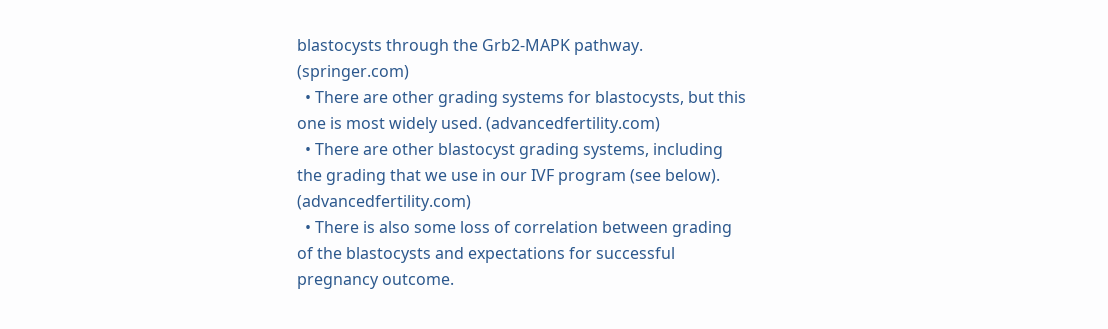blastocysts through the Grb2-MAPK pathway. (springer.com)
  • There are other grading systems for blastocysts, but this one is most widely used. (advancedfertility.com)
  • There are other blastocyst grading systems, including the grading that we use in our IVF program (see below). (advancedfertility.com)
  • There is also some loss of correlation between grading of the blastocysts and expectations for successful pregnancy outcome.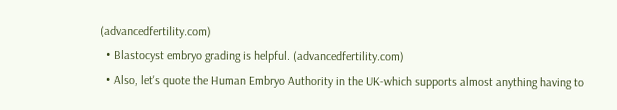(advancedfertility.com)
  • Blastocyst embryo grading is helpful. (advancedfertility.com)
  • Also, let's quote the Human Embryo Authority in the UK-which supports almost anything having to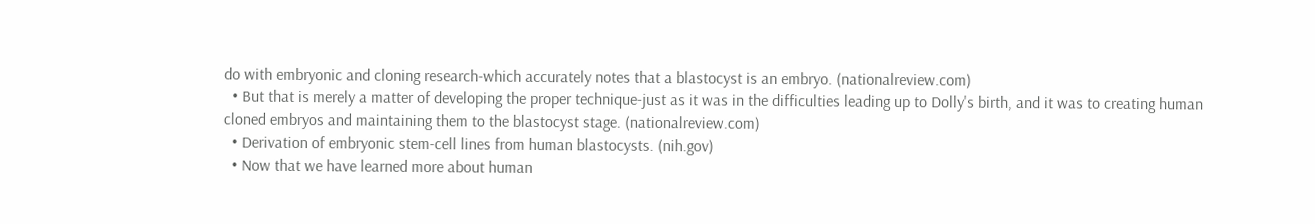do with embryonic and cloning research-which accurately notes that a blastocyst is an embryo. (nationalreview.com)
  • But that is merely a matter of developing the proper technique-just as it was in the difficulties leading up to Dolly's birth, and it was to creating human cloned embryos and maintaining them to the blastocyst stage. (nationalreview.com)
  • Derivation of embryonic stem-cell lines from human blastocysts. (nih.gov)
  • Now that we have learned more about human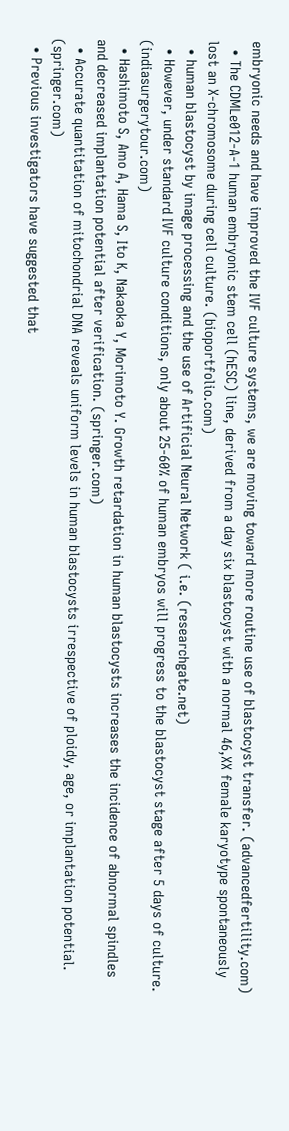embryonic needs and have improved the IVF culture systems, we are moving toward more routine use of blastocyst transfer. (advancedfertility.com)
  • The CDMLe012-A-1 human embryonic stem cell (hESC) line, derived from a day six blastocyst with a normal 46,XX female karyotype spontaneously lost an X-chromosome during cell culture. (bioportfolio.com)
  • human blastocyst by image processing and the use of Artificial Neural Network ( i.e. (researchgate.net)
  • However, under standard IVF culture conditions, only about 25-60% of human embryos will progress to the blastocyst stage after 5 days of culture. (indiasurgerytour.com)
  • Hashimoto S, Amo A, Hama S, Ito K, Nakaoka Y, Morimoto Y. Growth retardation in human blastocysts increases the incidence of abnormal spindles and decreased implantation potential after verification. (springer.com)
  • Accurate quantitation of mitochondrial DNA reveals uniform levels in human blastocysts irrespective of ploidy, age, or implantation potential. (springer.com)
  • Previous investigators have suggested that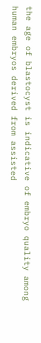the age of blastocyst is indicative of embryo quality among human embryos derived from assisted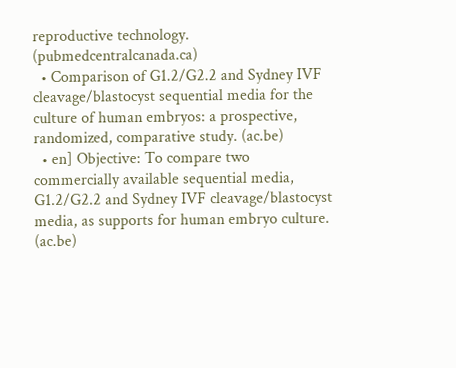reproductive technology. (pubmedcentralcanada.ca)
  • Comparison of G1.2/G2.2 and Sydney IVF cleavage/blastocyst sequential media for the culture of human embryos: a prospective, randomized, comparative study. (ac.be)
  • en] Objective: To compare two commercially available sequential media, G1.2/G2.2 and Sydney IVF cleavage/blastocyst media, as supports for human embryo culture. (ac.be)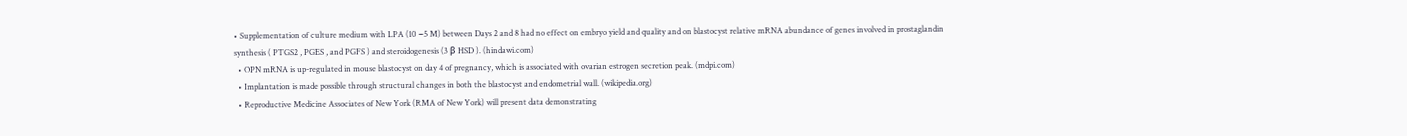• Supplementation of culture medium with LPA (10 −5 M) between Days 2 and 8 had no effect on embryo yield and quality and on blastocyst relative mRNA abundance of genes involved in prostaglandin synthesis ( PTGS2 , PGES , and PGFS ) and steroidogenesis (3 β HSD ). (hindawi.com)
  • OPN mRNA is up-regulated in mouse blastocyst on day 4 of pregnancy, which is associated with ovarian estrogen secretion peak. (mdpi.com)
  • Implantation is made possible through structural changes in both the blastocyst and endometrial wall. (wikipedia.org)
  • Reproductive Medicine Associates of New York (RMA of New York) will present data demonstrating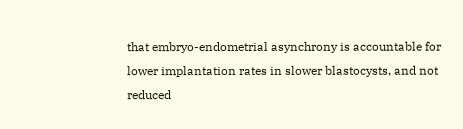that embryo-endometrial asynchrony is accountable for lower implantation rates in slower blastocysts, and not reduced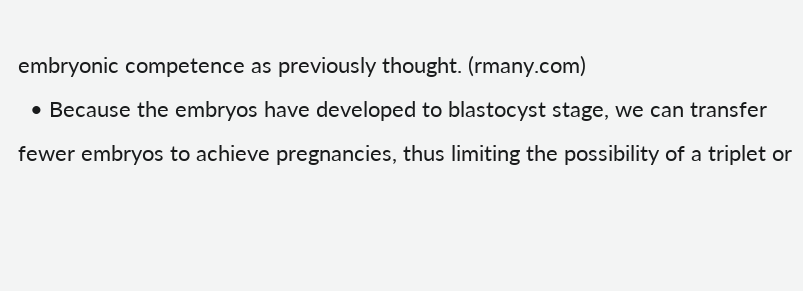embryonic competence as previously thought. (rmany.com)
  • Because the embryos have developed to blastocyst stage, we can transfer fewer embryos to achieve pregnancies, thus limiting the possibility of a triplet or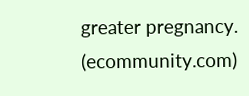greater pregnancy. (ecommunity.com)